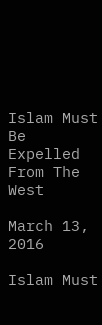Islam Must Be Expelled From The West

March 13, 2016

Islam Must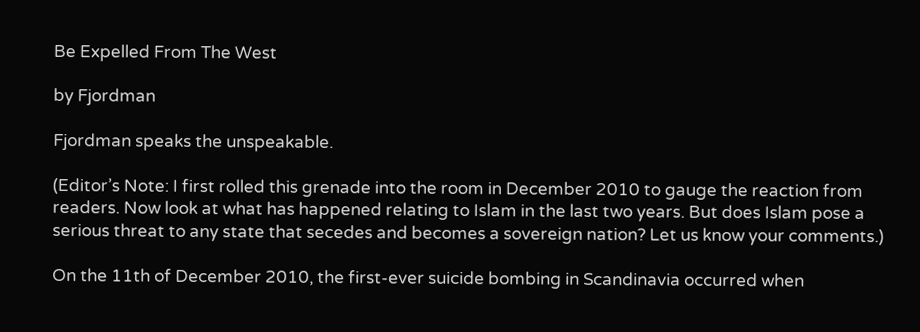Be Expelled From The West

by Fjordman

Fjordman speaks the unspeakable.

(Editor’s Note: I first rolled this grenade into the room in December 2010 to gauge the reaction from readers. Now look at what has happened relating to Islam in the last two years. But does Islam pose a serious threat to any state that secedes and becomes a sovereign nation? Let us know your comments.)

On the 11th of December 2010, the first-ever suicide bombing in Scandinavia occurred when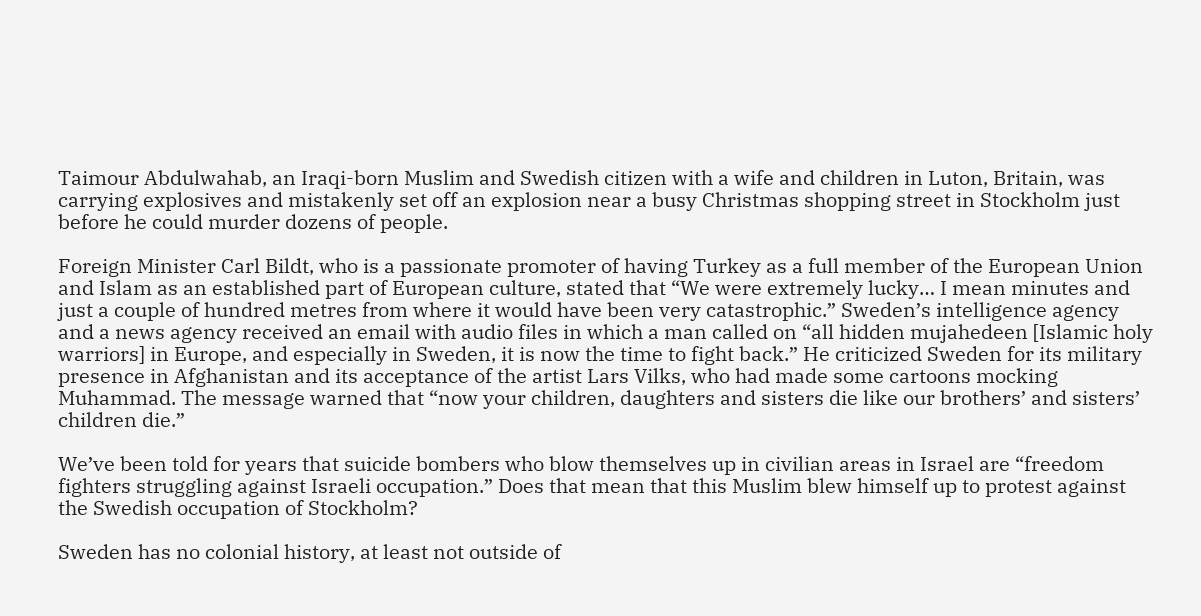Taimour Abdulwahab, an Iraqi-born Muslim and Swedish citizen with a wife and children in Luton, Britain, was carrying explosives and mistakenly set off an explosion near a busy Christmas shopping street in Stockholm just before he could murder dozens of people.

Foreign Minister Carl Bildt, who is a passionate promoter of having Turkey as a full member of the European Union and Islam as an established part of European culture, stated that “We were extremely lucky… I mean minutes and just a couple of hundred metres from where it would have been very catastrophic.” Sweden’s intelligence agency and a news agency received an email with audio files in which a man called on “all hidden mujahedeen [Islamic holy warriors] in Europe, and especially in Sweden, it is now the time to fight back.” He criticized Sweden for its military presence in Afghanistan and its acceptance of the artist Lars Vilks, who had made some cartoons mocking Muhammad. The message warned that “now your children, daughters and sisters die like our brothers’ and sisters’ children die.”

We’ve been told for years that suicide bombers who blow themselves up in civilian areas in Israel are “freedom fighters struggling against Israeli occupation.” Does that mean that this Muslim blew himself up to protest against the Swedish occupation of Stockholm?

Sweden has no colonial history, at least not outside of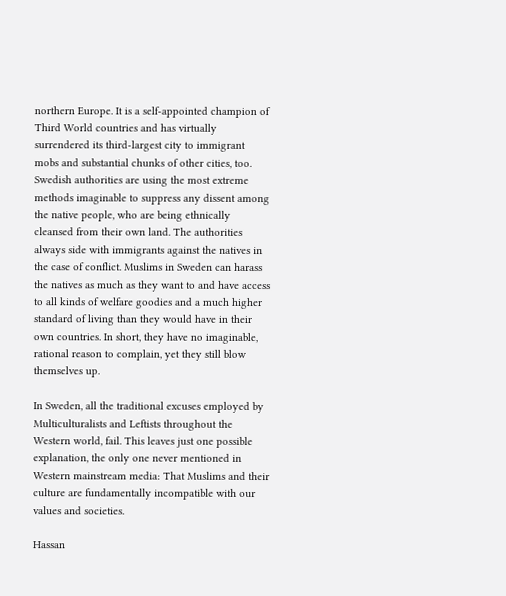northern Europe. It is a self-appointed champion of Third World countries and has virtually surrendered its third-largest city to immigrant mobs and substantial chunks of other cities, too. Swedish authorities are using the most extreme methods imaginable to suppress any dissent among the native people, who are being ethnically cleansed from their own land. The authorities always side with immigrants against the natives in the case of conflict. Muslims in Sweden can harass the natives as much as they want to and have access to all kinds of welfare goodies and a much higher standard of living than they would have in their own countries. In short, they have no imaginable, rational reason to complain, yet they still blow themselves up.

In Sweden, all the traditional excuses employed by Multiculturalists and Leftists throughout the Western world, fail. This leaves just one possible explanation, the only one never mentioned in Western mainstream media: That Muslims and their culture are fundamentally incompatible with our values and societies.

Hassan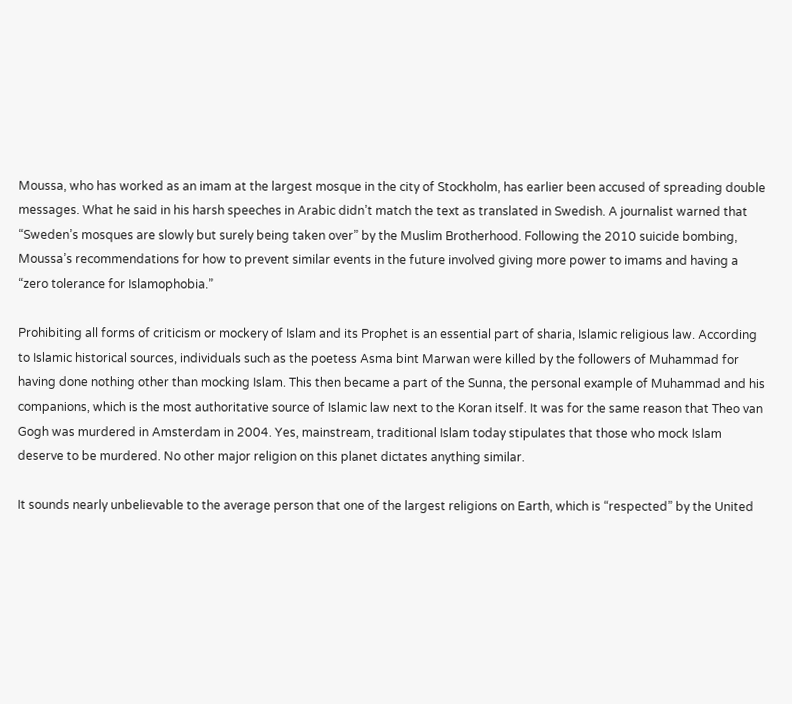Moussa, who has worked as an imam at the largest mosque in the city of Stockholm, has earlier been accused of spreading double messages. What he said in his harsh speeches in Arabic didn’t match the text as translated in Swedish. A journalist warned that “Sweden’s mosques are slowly but surely being taken over” by the Muslim Brotherhood. Following the 2010 suicide bombing, Moussa’s recommendations for how to prevent similar events in the future involved giving more power to imams and having a “zero tolerance for Islamophobia.”

Prohibiting all forms of criticism or mockery of Islam and its Prophet is an essential part of sharia, Islamic religious law. According to Islamic historical sources, individuals such as the poetess Asma bint Marwan were killed by the followers of Muhammad for having done nothing other than mocking Islam. This then became a part of the Sunna, the personal example of Muhammad and his companions, which is the most authoritative source of Islamic law next to the Koran itself. It was for the same reason that Theo van Gogh was murdered in Amsterdam in 2004. Yes, mainstream, traditional Islam today stipulates that those who mock Islam deserve to be murdered. No other major religion on this planet dictates anything similar.

It sounds nearly unbelievable to the average person that one of the largest religions on Earth, which is “respected” by the United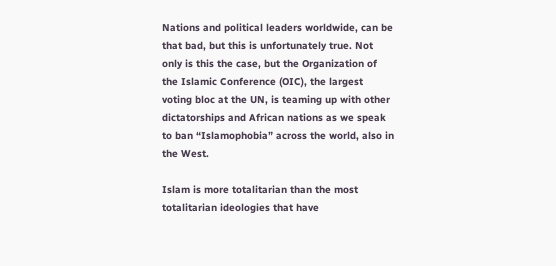Nations and political leaders worldwide, can be that bad, but this is unfortunately true. Not only is this the case, but the Organization of the Islamic Conference (OIC), the largest voting bloc at the UN, is teaming up with other dictatorships and African nations as we speak to ban “Islamophobia” across the world, also in the West.

Islam is more totalitarian than the most totalitarian ideologies that have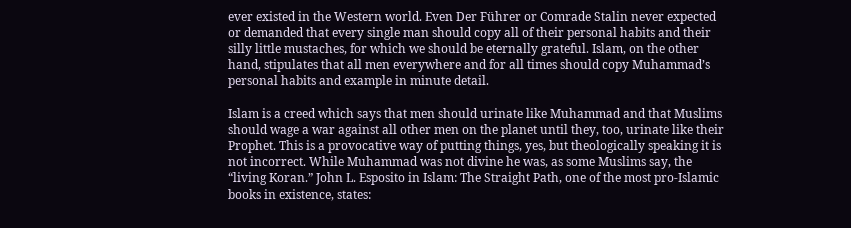ever existed in the Western world. Even Der Führer or Comrade Stalin never expected or demanded that every single man should copy all of their personal habits and their silly little mustaches, for which we should be eternally grateful. Islam, on the other hand, stipulates that all men everywhere and for all times should copy Muhammad’s personal habits and example in minute detail.

Islam is a creed which says that men should urinate like Muhammad and that Muslims should wage a war against all other men on the planet until they, too, urinate like their Prophet. This is a provocative way of putting things, yes, but theologically speaking it is not incorrect. While Muhammad was not divine he was, as some Muslims say, the “living Koran.” John L. Esposito in Islam: The Straight Path, one of the most pro-Islamic books in existence, states: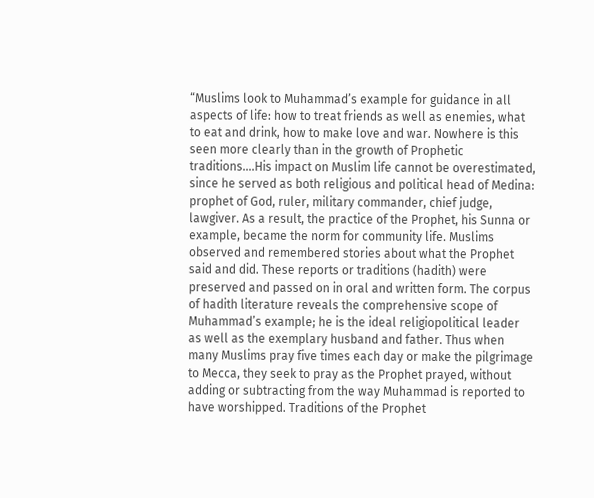“Muslims look to Muhammad’s example for guidance in all aspects of life: how to treat friends as well as enemies, what to eat and drink, how to make love and war. Nowhere is this seen more clearly than in the growth of Prophetic traditions….His impact on Muslim life cannot be overestimated, since he served as both religious and political head of Medina: prophet of God, ruler, military commander, chief judge, lawgiver. As a result, the practice of the Prophet, his Sunna or example, became the norm for community life. Muslims observed and remembered stories about what the Prophet said and did. These reports or traditions (hadith) were preserved and passed on in oral and written form. The corpus of hadith literature reveals the comprehensive scope of Muhammad’s example; he is the ideal religiopolitical leader as well as the exemplary husband and father. Thus when many Muslims pray five times each day or make the pilgrimage to Mecca, they seek to pray as the Prophet prayed, without adding or subtracting from the way Muhammad is reported to have worshipped. Traditions of the Prophet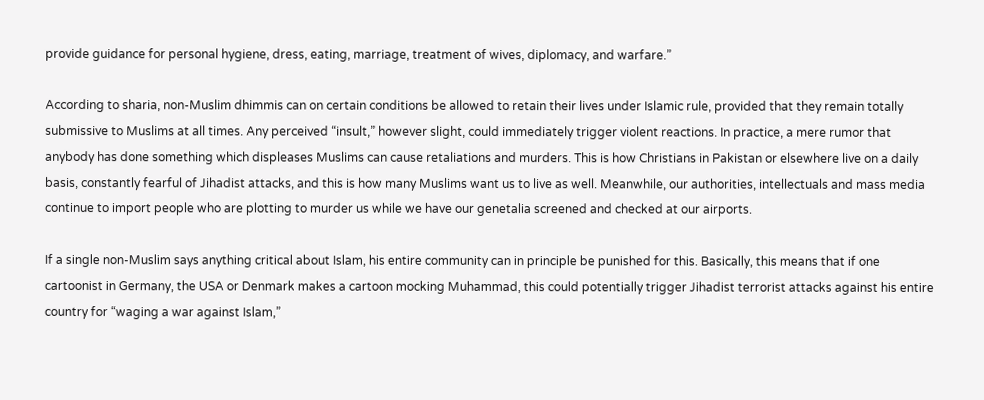provide guidance for personal hygiene, dress, eating, marriage, treatment of wives, diplomacy, and warfare.”

According to sharia, non-Muslim dhimmis can on certain conditions be allowed to retain their lives under Islamic rule, provided that they remain totally submissive to Muslims at all times. Any perceived “insult,” however slight, could immediately trigger violent reactions. In practice, a mere rumor that anybody has done something which displeases Muslims can cause retaliations and murders. This is how Christians in Pakistan or elsewhere live on a daily basis, constantly fearful of Jihadist attacks, and this is how many Muslims want us to live as well. Meanwhile, our authorities, intellectuals and mass media continue to import people who are plotting to murder us while we have our genetalia screened and checked at our airports.

If a single non-Muslim says anything critical about Islam, his entire community can in principle be punished for this. Basically, this means that if one cartoonist in Germany, the USA or Denmark makes a cartoon mocking Muhammad, this could potentially trigger Jihadist terrorist attacks against his entire country for “waging a war against Islam,”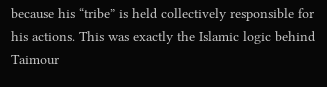because his “tribe” is held collectively responsible for his actions. This was exactly the Islamic logic behind Taimour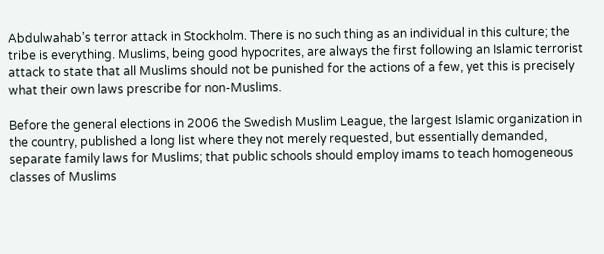Abdulwahab’s terror attack in Stockholm. There is no such thing as an individual in this culture; the tribe is everything. Muslims, being good hypocrites, are always the first following an Islamic terrorist attack to state that all Muslims should not be punished for the actions of a few, yet this is precisely what their own laws prescribe for non-Muslims.

Before the general elections in 2006 the Swedish Muslim League, the largest Islamic organization in the country, published a long list where they not merely requested, but essentially demanded, separate family laws for Muslims; that public schools should employ imams to teach homogeneous classes of Muslims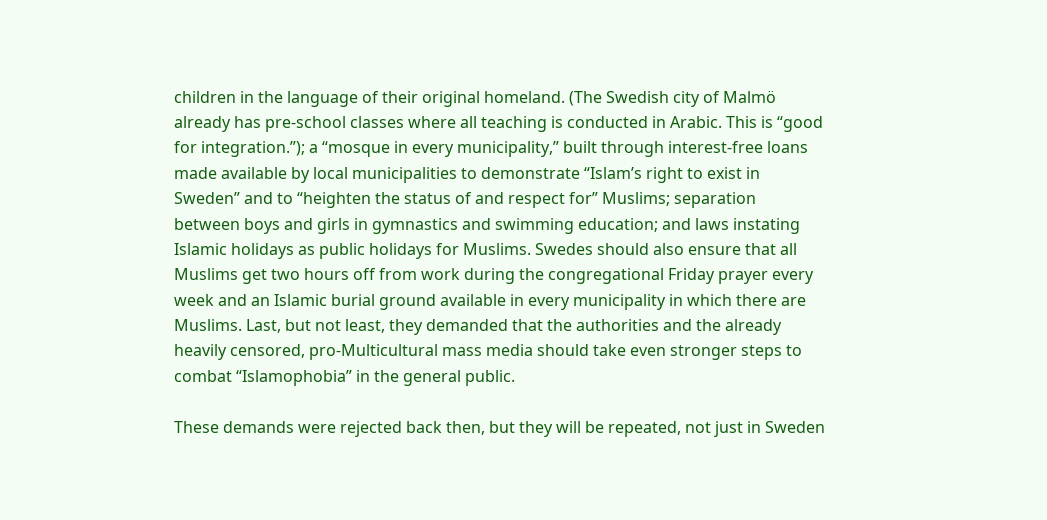children in the language of their original homeland. (The Swedish city of Malmö already has pre-school classes where all teaching is conducted in Arabic. This is “good for integration.”); a “mosque in every municipality,” built through interest-free loans made available by local municipalities to demonstrate “Islam’s right to exist in Sweden” and to “heighten the status of and respect for” Muslims; separation between boys and girls in gymnastics and swimming education; and laws instating Islamic holidays as public holidays for Muslims. Swedes should also ensure that all Muslims get two hours off from work during the congregational Friday prayer every week and an Islamic burial ground available in every municipality in which there are Muslims. Last, but not least, they demanded that the authorities and the already heavily censored, pro-Multicultural mass media should take even stronger steps to combat “Islamophobia” in the general public.

These demands were rejected back then, but they will be repeated, not just in Sweden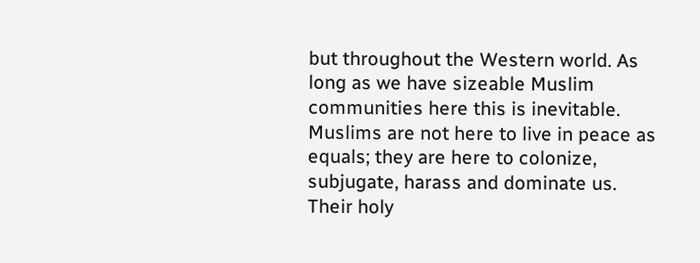but throughout the Western world. As long as we have sizeable Muslim communities here this is inevitable. Muslims are not here to live in peace as equals; they are here to colonize, subjugate, harass and dominate us. Their holy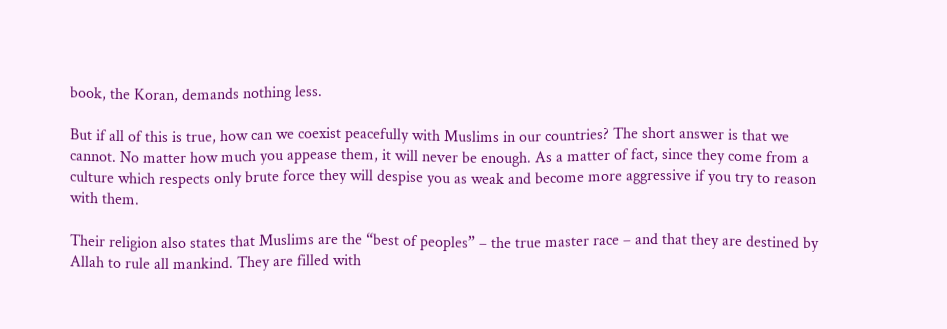book, the Koran, demands nothing less.

But if all of this is true, how can we coexist peacefully with Muslims in our countries? The short answer is that we cannot. No matter how much you appease them, it will never be enough. As a matter of fact, since they come from a culture which respects only brute force they will despise you as weak and become more aggressive if you try to reason with them.

Their religion also states that Muslims are the “best of peoples” – the true master race – and that they are destined by Allah to rule all mankind. They are filled with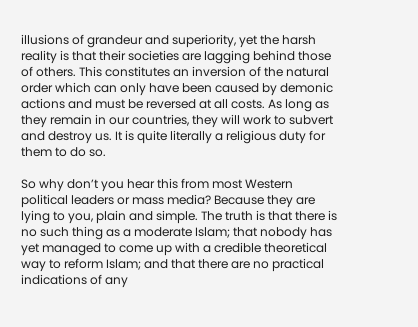illusions of grandeur and superiority, yet the harsh reality is that their societies are lagging behind those of others. This constitutes an inversion of the natural order which can only have been caused by demonic actions and must be reversed at all costs. As long as they remain in our countries, they will work to subvert and destroy us. It is quite literally a religious duty for them to do so.

So why don’t you hear this from most Western political leaders or mass media? Because they are lying to you, plain and simple. The truth is that there is no such thing as a moderate Islam; that nobody has yet managed to come up with a credible theoretical way to reform Islam; and that there are no practical indications of any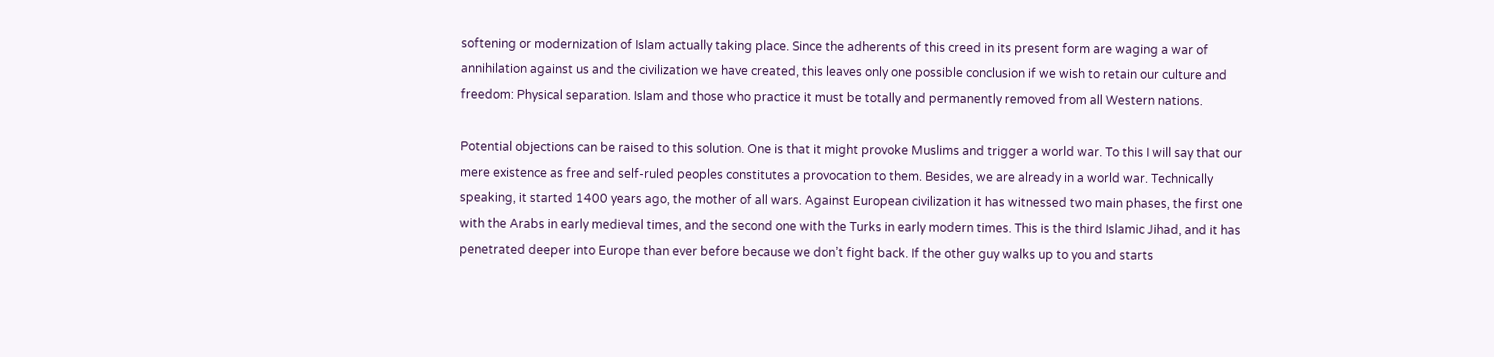softening or modernization of Islam actually taking place. Since the adherents of this creed in its present form are waging a war of annihilation against us and the civilization we have created, this leaves only one possible conclusion if we wish to retain our culture and freedom: Physical separation. Islam and those who practice it must be totally and permanently removed from all Western nations.

Potential objections can be raised to this solution. One is that it might provoke Muslims and trigger a world war. To this I will say that our mere existence as free and self-ruled peoples constitutes a provocation to them. Besides, we are already in a world war. Technically speaking, it started 1400 years ago, the mother of all wars. Against European civilization it has witnessed two main phases, the first one with the Arabs in early medieval times, and the second one with the Turks in early modern times. This is the third Islamic Jihad, and it has penetrated deeper into Europe than ever before because we don’t fight back. If the other guy walks up to you and starts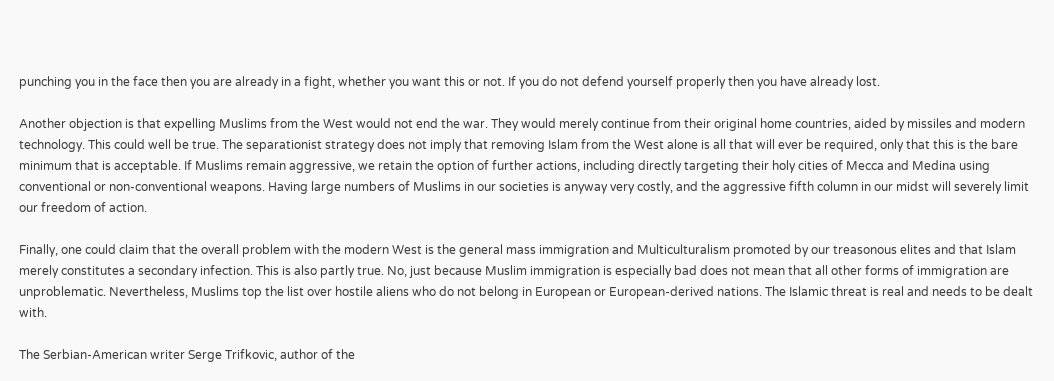punching you in the face then you are already in a fight, whether you want this or not. If you do not defend yourself properly then you have already lost.

Another objection is that expelling Muslims from the West would not end the war. They would merely continue from their original home countries, aided by missiles and modern technology. This could well be true. The separationist strategy does not imply that removing Islam from the West alone is all that will ever be required, only that this is the bare minimum that is acceptable. If Muslims remain aggressive, we retain the option of further actions, including directly targeting their holy cities of Mecca and Medina using conventional or non-conventional weapons. Having large numbers of Muslims in our societies is anyway very costly, and the aggressive fifth column in our midst will severely limit our freedom of action.

Finally, one could claim that the overall problem with the modern West is the general mass immigration and Multiculturalism promoted by our treasonous elites and that Islam merely constitutes a secondary infection. This is also partly true. No, just because Muslim immigration is especially bad does not mean that all other forms of immigration are unproblematic. Nevertheless, Muslims top the list over hostile aliens who do not belong in European or European-derived nations. The Islamic threat is real and needs to be dealt with.

The Serbian-American writer Serge Trifkovic, author of the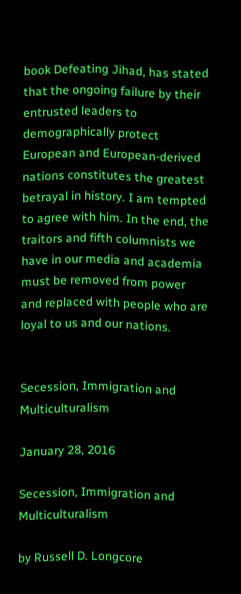book Defeating Jihad, has stated that the ongoing failure by their entrusted leaders to demographically protect European and European-derived nations constitutes the greatest betrayal in history. I am tempted to agree with him. In the end, the traitors and fifth columnists we have in our media and academia must be removed from power and replaced with people who are loyal to us and our nations.


Secession, Immigration and Multiculturalism

January 28, 2016

Secession, Immigration and Multiculturalism

by Russell D. Longcore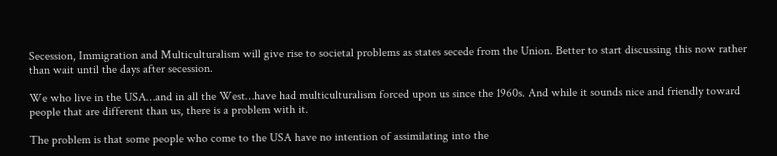Secession, Immigration and Multiculturalism will give rise to societal problems as states secede from the Union. Better to start discussing this now rather than wait until the days after secession.

We who live in the USA…and in all the West…have had multiculturalism forced upon us since the 1960s. And while it sounds nice and friendly toward people that are different than us, there is a problem with it.

The problem is that some people who come to the USA have no intention of assimilating into the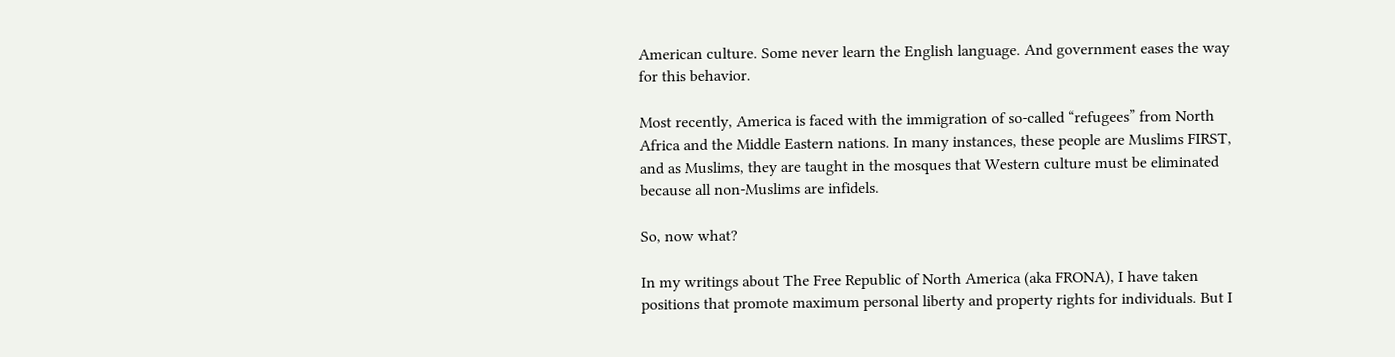American culture. Some never learn the English language. And government eases the way for this behavior.

Most recently, America is faced with the immigration of so-called “refugees” from North Africa and the Middle Eastern nations. In many instances, these people are Muslims FIRST, and as Muslims, they are taught in the mosques that Western culture must be eliminated because all non-Muslims are infidels.

So, now what?

In my writings about The Free Republic of North America (aka FRONA), I have taken positions that promote maximum personal liberty and property rights for individuals. But I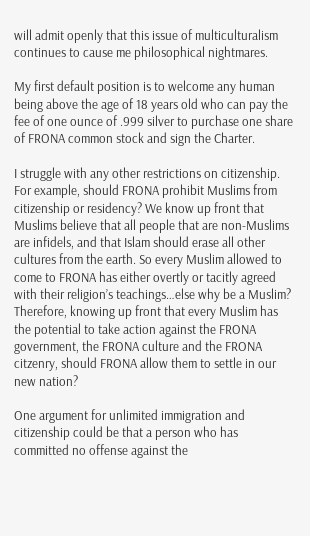will admit openly that this issue of multiculturalism continues to cause me philosophical nightmares.

My first default position is to welcome any human being above the age of 18 years old who can pay the fee of one ounce of .999 silver to purchase one share of FRONA common stock and sign the Charter.

I struggle with any other restrictions on citizenship. For example, should FRONA prohibit Muslims from citizenship or residency? We know up front that Muslims believe that all people that are non-Muslims are infidels, and that Islam should erase all other cultures from the earth. So every Muslim allowed to come to FRONA has either overtly or tacitly agreed with their religion’s teachings…else why be a Muslim? Therefore, knowing up front that every Muslim has the potential to take action against the FRONA government, the FRONA culture and the FRONA citzenry, should FRONA allow them to settle in our new nation?

One argument for unlimited immigration and citizenship could be that a person who has committed no offense against the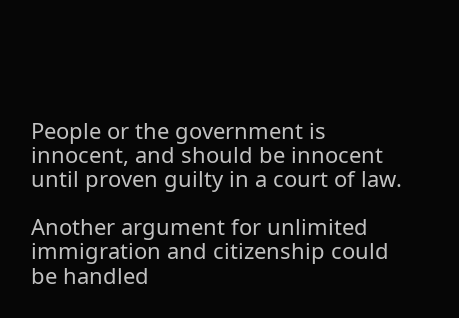People or the government is innocent, and should be innocent until proven guilty in a court of law.

Another argument for unlimited immigration and citizenship could be handled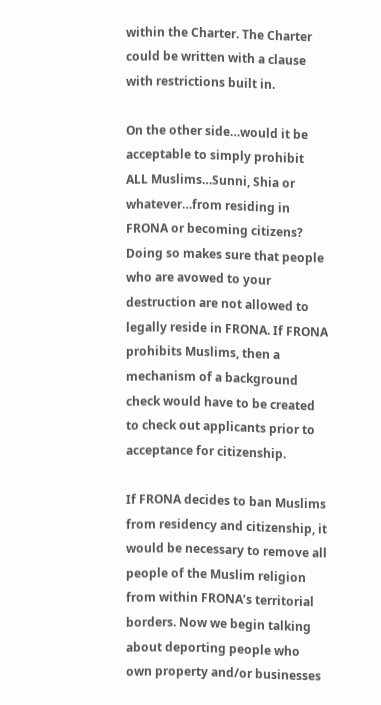within the Charter. The Charter could be written with a clause with restrictions built in.

On the other side…would it be acceptable to simply prohibit ALL Muslims…Sunni, Shia or whatever…from residing in FRONA or becoming citizens? Doing so makes sure that people who are avowed to your destruction are not allowed to legally reside in FRONA. If FRONA prohibits Muslims, then a mechanism of a background check would have to be created to check out applicants prior to acceptance for citizenship.

If FRONA decides to ban Muslims from residency and citizenship, it would be necessary to remove all people of the Muslim religion from within FRONA’s territorial borders. Now we begin talking about deporting people who own property and/or businesses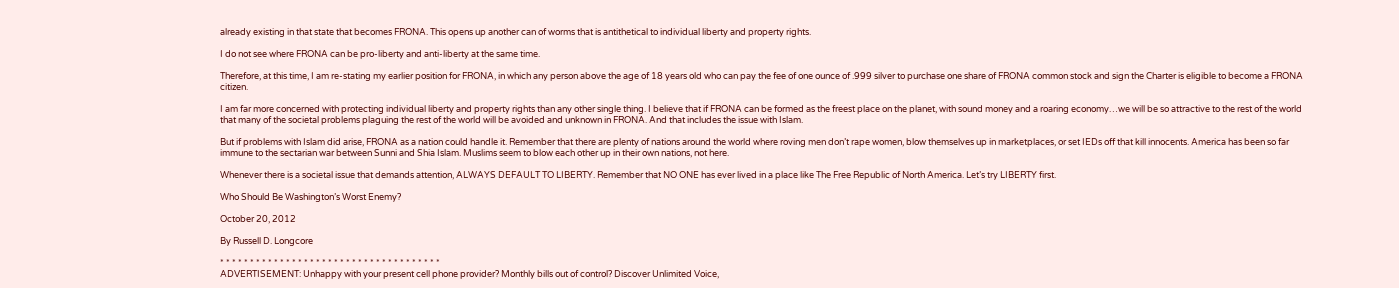already existing in that state that becomes FRONA. This opens up another can of worms that is antithetical to individual liberty and property rights.

I do not see where FRONA can be pro-liberty and anti-liberty at the same time.

Therefore, at this time, I am re-stating my earlier position for FRONA, in which any person above the age of 18 years old who can pay the fee of one ounce of .999 silver to purchase one share of FRONA common stock and sign the Charter is eligible to become a FRONA citizen.

I am far more concerned with protecting individual liberty and property rights than any other single thing. I believe that if FRONA can be formed as the freest place on the planet, with sound money and a roaring economy…we will be so attractive to the rest of the world that many of the societal problems plaguing the rest of the world will be avoided and unknown in FRONA. And that includes the issue with Islam.

But if problems with Islam did arise, FRONA as a nation could handle it. Remember that there are plenty of nations around the world where roving men don’t rape women, blow themselves up in marketplaces, or set IEDs off that kill innocents. America has been so far immune to the sectarian war between Sunni and Shia Islam. Muslims seem to blow each other up in their own nations, not here.

Whenever there is a societal issue that demands attention, ALWAYS DEFAULT TO LIBERTY. Remember that NO ONE has ever lived in a place like The Free Republic of North America. Let’s try LIBERTY first.

Who Should Be Washington’s Worst Enemy?

October 20, 2012

By Russell D. Longcore

* * * * * * * * * * * * * * * * * * * * * * * * * * * * * * * * * * * * *
ADVERTISEMENT: Unhappy with your present cell phone provider? Monthly bills out of control? Discover Unlimited Voice,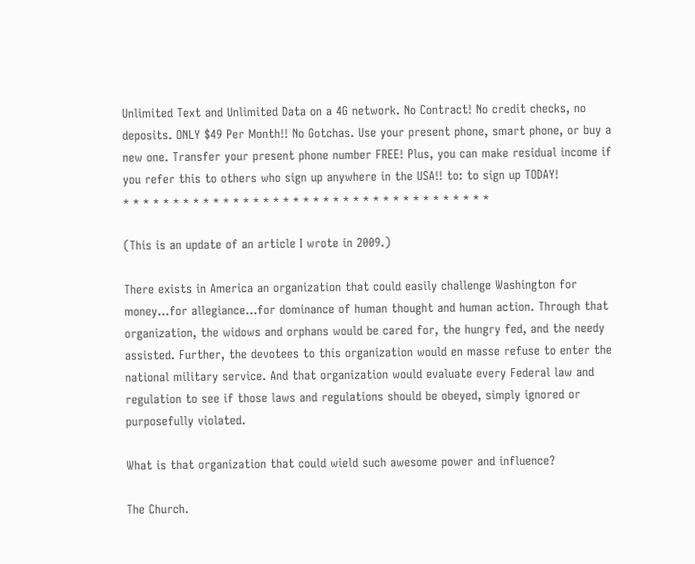Unlimited Text and Unlimited Data on a 4G network. No Contract! No credit checks, no deposits. ONLY $49 Per Month!! No Gotchas. Use your present phone, smart phone, or buy a new one. Transfer your present phone number FREE! Plus, you can make residual income if you refer this to others who sign up anywhere in the USA!! to: to sign up TODAY!
* * * * * * * * * * * * * * * * * * * * * * * * * * * * * * * * * * * * *

(This is an update of an article I wrote in 2009.)

There exists in America an organization that could easily challenge Washington for money…for allegiance…for dominance of human thought and human action. Through that organization, the widows and orphans would be cared for, the hungry fed, and the needy assisted. Further, the devotees to this organization would en masse refuse to enter the national military service. And that organization would evaluate every Federal law and regulation to see if those laws and regulations should be obeyed, simply ignored or purposefully violated.

What is that organization that could wield such awesome power and influence?

The Church.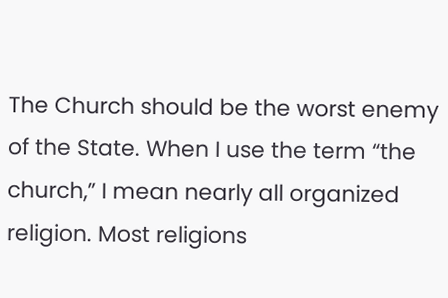The Church should be the worst enemy of the State. When I use the term “the church,” I mean nearly all organized religion. Most religions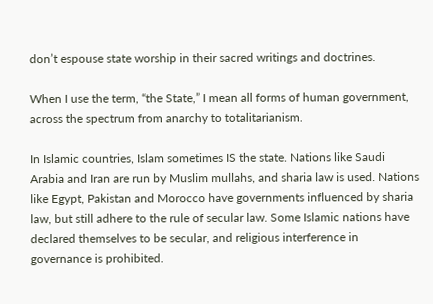don’t espouse state worship in their sacred writings and doctrines.

When I use the term, “the State,” I mean all forms of human government, across the spectrum from anarchy to totalitarianism.

In Islamic countries, Islam sometimes IS the state. Nations like Saudi Arabia and Iran are run by Muslim mullahs, and sharia law is used. Nations like Egypt, Pakistan and Morocco have governments influenced by sharia law, but still adhere to the rule of secular law. Some Islamic nations have declared themselves to be secular, and religious interference in governance is prohibited.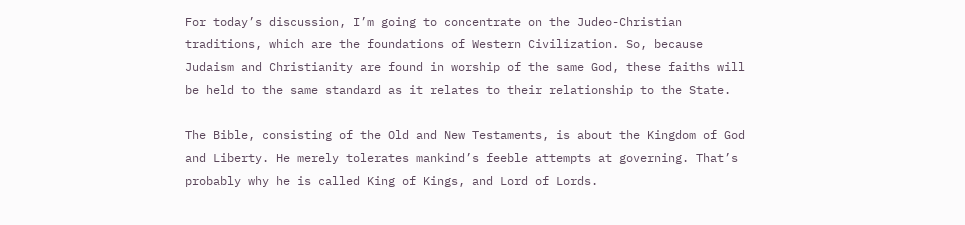For today’s discussion, I’m going to concentrate on the Judeo-Christian traditions, which are the foundations of Western Civilization. So, because Judaism and Christianity are found in worship of the same God, these faiths will be held to the same standard as it relates to their relationship to the State.

The Bible, consisting of the Old and New Testaments, is about the Kingdom of God and Liberty. He merely tolerates mankind’s feeble attempts at governing. That’s probably why he is called King of Kings, and Lord of Lords.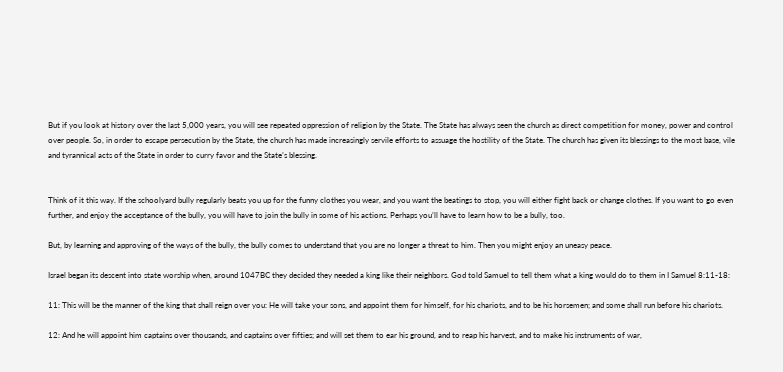But if you look at history over the last 5,000 years, you will see repeated oppression of religion by the State. The State has always seen the church as direct competition for money, power and control over people. So, in order to escape persecution by the State, the church has made increasingly servile efforts to assuage the hostility of the State. The church has given its blessings to the most base, vile and tyrannical acts of the State in order to curry favor and the State’s blessing.


Think of it this way. If the schoolyard bully regularly beats you up for the funny clothes you wear, and you want the beatings to stop, you will either fight back or change clothes. If you want to go even further, and enjoy the acceptance of the bully, you will have to join the bully in some of his actions. Perhaps you’ll have to learn how to be a bully, too.

But, by learning and approving of the ways of the bully, the bully comes to understand that you are no longer a threat to him. Then you might enjoy an uneasy peace.

Israel began its descent into state worship when, around 1047BC they decided they needed a king like their neighbors. God told Samuel to tell them what a king would do to them in I Samuel 8:11-18:

11: This will be the manner of the king that shall reign over you: He will take your sons, and appoint them for himself, for his chariots, and to be his horsemen; and some shall run before his chariots.

12: And he will appoint him captains over thousands, and captains over fifties; and will set them to ear his ground, and to reap his harvest, and to make his instruments of war,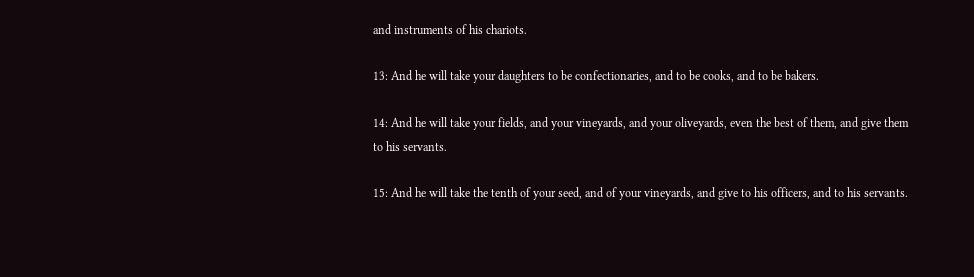and instruments of his chariots.

13: And he will take your daughters to be confectionaries, and to be cooks, and to be bakers.

14: And he will take your fields, and your vineyards, and your oliveyards, even the best of them, and give them to his servants.

15: And he will take the tenth of your seed, and of your vineyards, and give to his officers, and to his servants.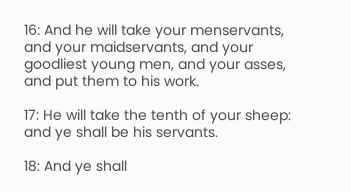16: And he will take your menservants, and your maidservants, and your goodliest young men, and your asses, and put them to his work.

17: He will take the tenth of your sheep: and ye shall be his servants.

18: And ye shall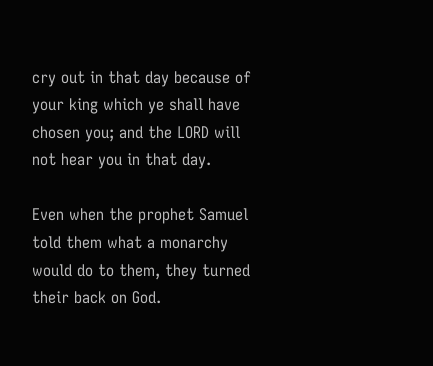cry out in that day because of your king which ye shall have chosen you; and the LORD will not hear you in that day.

Even when the prophet Samuel told them what a monarchy would do to them, they turned their back on God.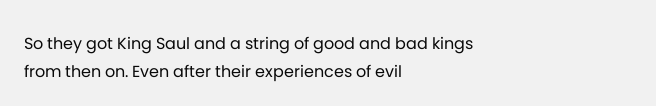So they got King Saul and a string of good and bad kings from then on. Even after their experiences of evil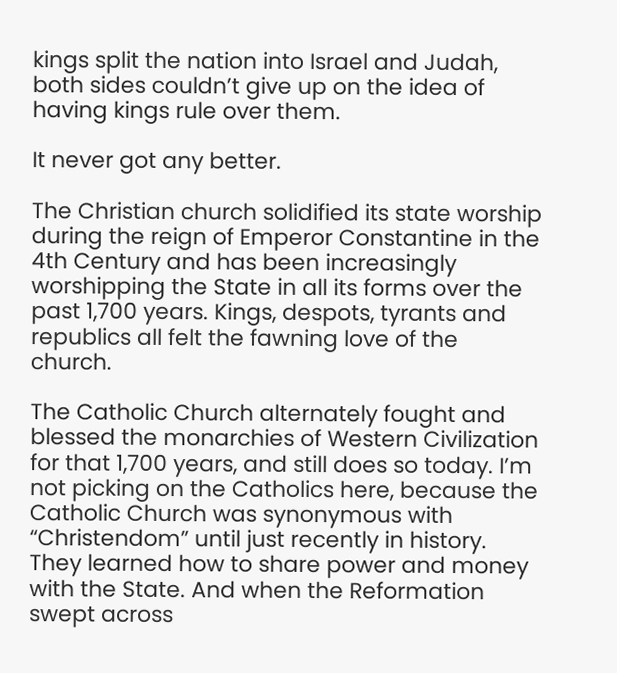kings split the nation into Israel and Judah, both sides couldn’t give up on the idea of having kings rule over them.

It never got any better.

The Christian church solidified its state worship during the reign of Emperor Constantine in the 4th Century and has been increasingly worshipping the State in all its forms over the past 1,700 years. Kings, despots, tyrants and republics all felt the fawning love of the church.

The Catholic Church alternately fought and blessed the monarchies of Western Civilization for that 1,700 years, and still does so today. I’m not picking on the Catholics here, because the Catholic Church was synonymous with “Christendom” until just recently in history. They learned how to share power and money with the State. And when the Reformation swept across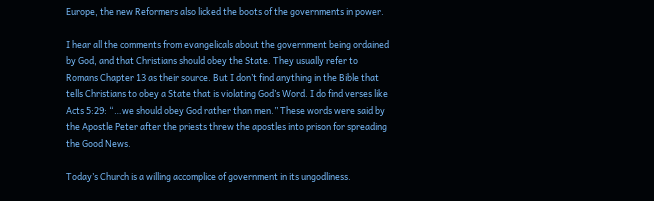Europe, the new Reformers also licked the boots of the governments in power.

I hear all the comments from evangelicals about the government being ordained by God, and that Christians should obey the State. They usually refer to Romans Chapter 13 as their source. But I don’t find anything in the Bible that tells Christians to obey a State that is violating God’s Word. I do find verses like Acts 5:29: “…we should obey God rather than men.” These words were said by the Apostle Peter after the priests threw the apostles into prison for spreading the Good News.

Today’s Church is a willing accomplice of government in its ungodliness.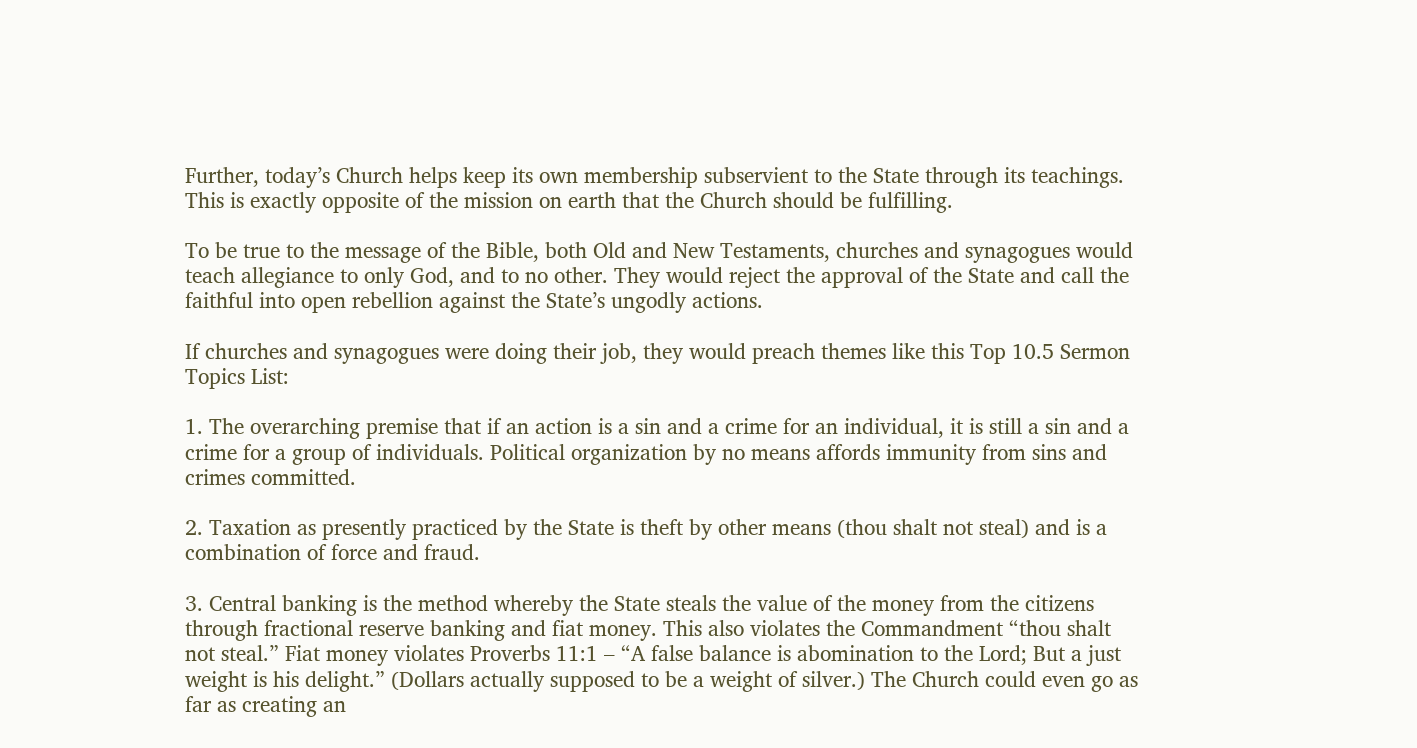Further, today’s Church helps keep its own membership subservient to the State through its teachings. This is exactly opposite of the mission on earth that the Church should be fulfilling.

To be true to the message of the Bible, both Old and New Testaments, churches and synagogues would teach allegiance to only God, and to no other. They would reject the approval of the State and call the faithful into open rebellion against the State’s ungodly actions.

If churches and synagogues were doing their job, they would preach themes like this Top 10.5 Sermon Topics List:

1. The overarching premise that if an action is a sin and a crime for an individual, it is still a sin and a crime for a group of individuals. Political organization by no means affords immunity from sins and crimes committed.

2. Taxation as presently practiced by the State is theft by other means (thou shalt not steal) and is a combination of force and fraud.

3. Central banking is the method whereby the State steals the value of the money from the citizens through fractional reserve banking and fiat money. This also violates the Commandment “thou shalt not steal.” Fiat money violates Proverbs 11:1 – “A false balance is abomination to the Lord; But a just weight is his delight.” (Dollars actually supposed to be a weight of silver.) The Church could even go as far as creating an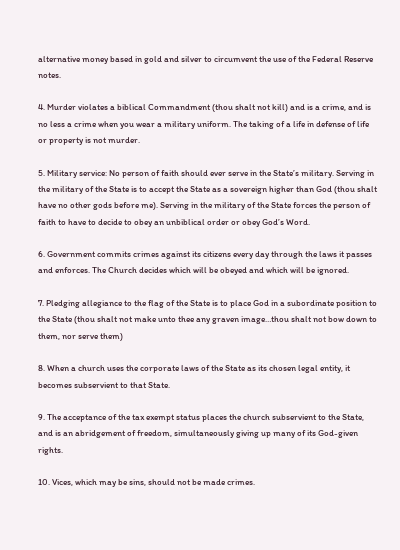alternative money based in gold and silver to circumvent the use of the Federal Reserve notes.

4. Murder violates a biblical Commandment (thou shalt not kill) and is a crime, and is no less a crime when you wear a military uniform. The taking of a life in defense of life or property is not murder.

5. Military service: No person of faith should ever serve in the State’s military. Serving in the military of the State is to accept the State as a sovereign higher than God (thou shalt have no other gods before me). Serving in the military of the State forces the person of faith to have to decide to obey an unbiblical order or obey God’s Word.

6. Government commits crimes against its citizens every day through the laws it passes and enforces. The Church decides which will be obeyed and which will be ignored.

7. Pledging allegiance to the flag of the State is to place God in a subordinate position to the State (thou shalt not make unto thee any graven image…thou shalt not bow down to them, nor serve them)

8. When a church uses the corporate laws of the State as its chosen legal entity, it becomes subservient to that State.

9. The acceptance of the tax exempt status places the church subservient to the State, and is an abridgement of freedom, simultaneously giving up many of its God-given rights.

10. Vices, which may be sins, should not be made crimes.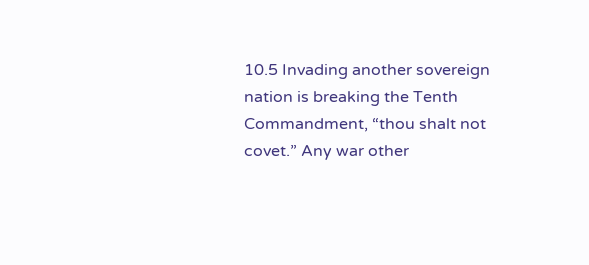10.5 Invading another sovereign nation is breaking the Tenth Commandment, “thou shalt not covet.” Any war other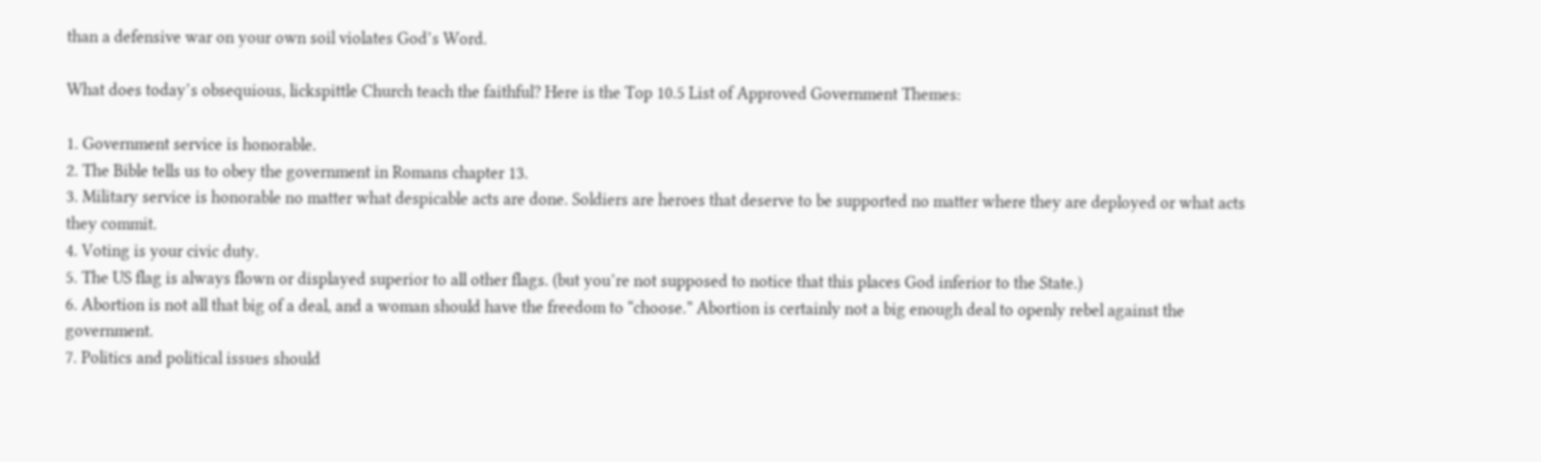than a defensive war on your own soil violates God’s Word.

What does today’s obsequious, lickspittle Church teach the faithful? Here is the Top 10.5 List of Approved Government Themes:

1. Government service is honorable.
2. The Bible tells us to obey the government in Romans chapter 13.
3. Military service is honorable no matter what despicable acts are done. Soldiers are heroes that deserve to be supported no matter where they are deployed or what acts they commit.
4. Voting is your civic duty.
5. The US flag is always flown or displayed superior to all other flags. (but you’re not supposed to notice that this places God inferior to the State.)
6. Abortion is not all that big of a deal, and a woman should have the freedom to “choose.” Abortion is certainly not a big enough deal to openly rebel against the government.
7. Politics and political issues should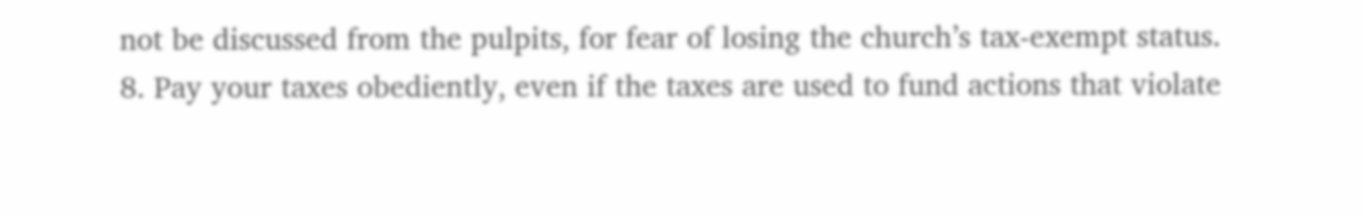not be discussed from the pulpits, for fear of losing the church’s tax-exempt status.
8. Pay your taxes obediently, even if the taxes are used to fund actions that violate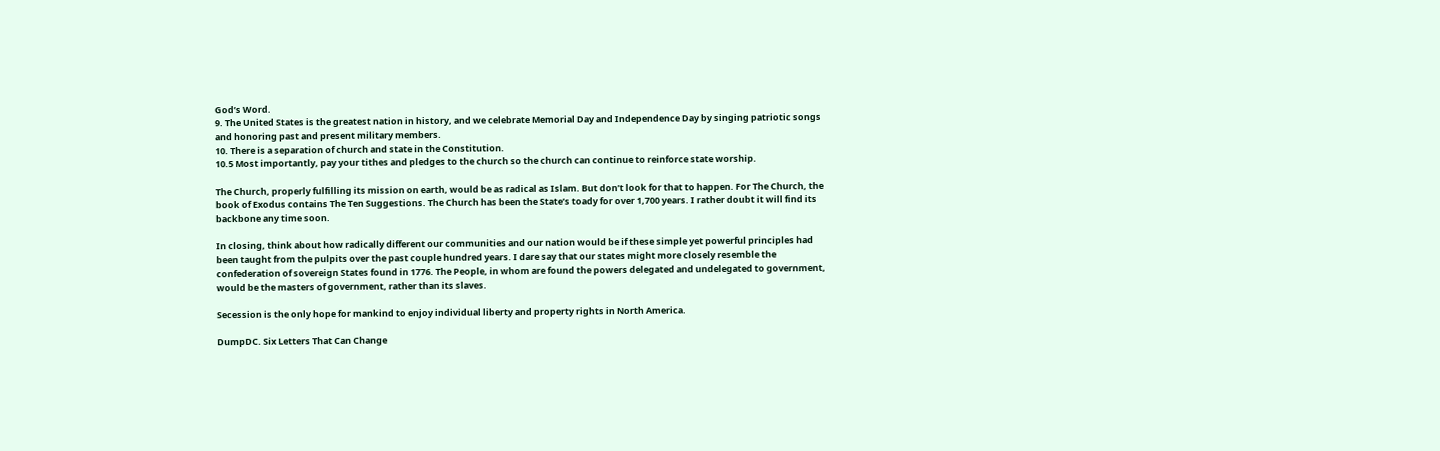God’s Word.
9. The United States is the greatest nation in history, and we celebrate Memorial Day and Independence Day by singing patriotic songs and honoring past and present military members.
10. There is a separation of church and state in the Constitution.
10.5 Most importantly, pay your tithes and pledges to the church so the church can continue to reinforce state worship.

The Church, properly fulfilling its mission on earth, would be as radical as Islam. But don’t look for that to happen. For The Church, the book of Exodus contains The Ten Suggestions. The Church has been the State’s toady for over 1,700 years. I rather doubt it will find its backbone any time soon.

In closing, think about how radically different our communities and our nation would be if these simple yet powerful principles had been taught from the pulpits over the past couple hundred years. I dare say that our states might more closely resemble the confederation of sovereign States found in 1776. The People, in whom are found the powers delegated and undelegated to government, would be the masters of government, rather than its slaves.

Secession is the only hope for mankind to enjoy individual liberty and property rights in North America.

DumpDC. Six Letters That Can Change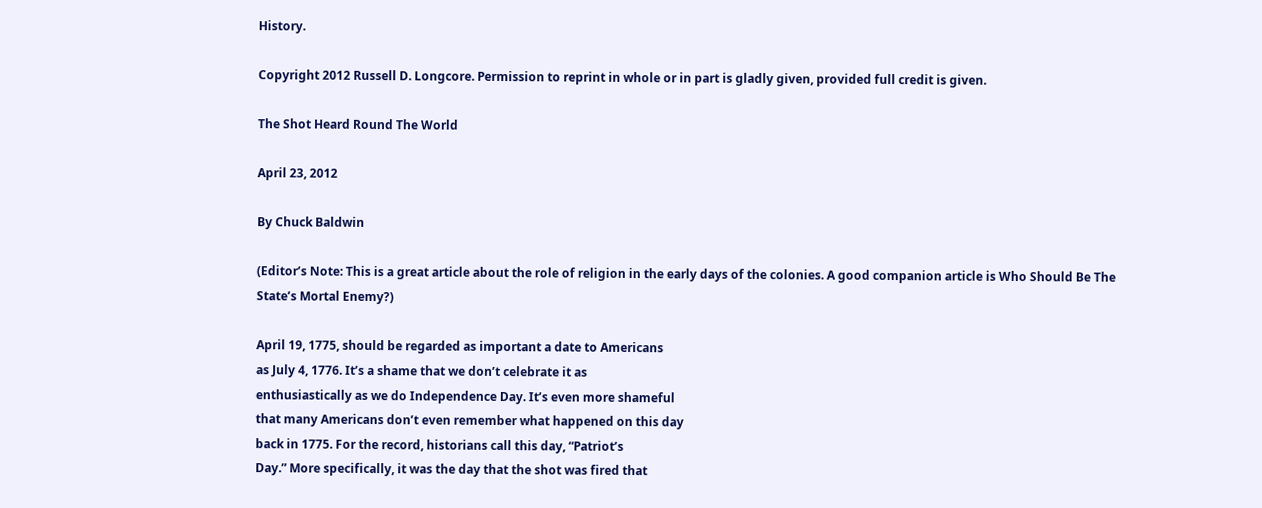History.

Copyright 2012 Russell D. Longcore. Permission to reprint in whole or in part is gladly given, provided full credit is given.

The Shot Heard Round The World

April 23, 2012

By Chuck Baldwin

(Editor’s Note: This is a great article about the role of religion in the early days of the colonies. A good companion article is Who Should Be The State’s Mortal Enemy?)

April 19, 1775, should be regarded as important a date to Americans
as July 4, 1776. It’s a shame that we don’t celebrate it as
enthusiastically as we do Independence Day. It’s even more shameful
that many Americans don’t even remember what happened on this day
back in 1775. For the record, historians call this day, “Patriot’s
Day.” More specifically, it was the day that the shot was fired that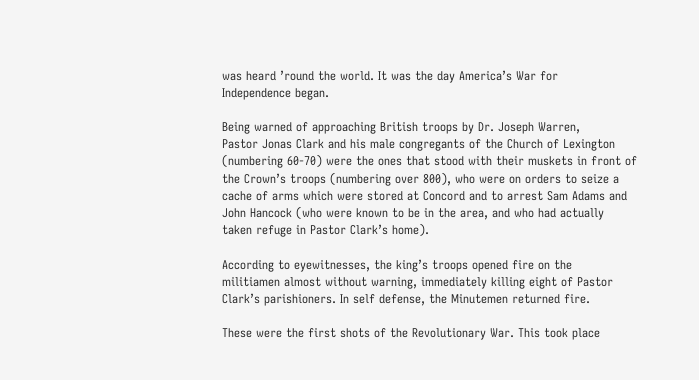was heard ’round the world. It was the day America’s War for
Independence began.

Being warned of approaching British troops by Dr. Joseph Warren,
Pastor Jonas Clark and his male congregants of the Church of Lexington (numbering 60-70) were the ones that stood with their muskets in front of the Crown’s troops (numbering over 800), who were on orders to seize a cache of arms which were stored at Concord and to arrest Sam Adams and John Hancock (who were known to be in the area, and who had actually taken refuge in Pastor Clark’s home).

According to eyewitnesses, the king’s troops opened fire on the
militiamen almost without warning, immediately killing eight of Pastor Clark’s parishioners. In self defense, the Minutemen returned fire.

These were the first shots of the Revolutionary War. This took place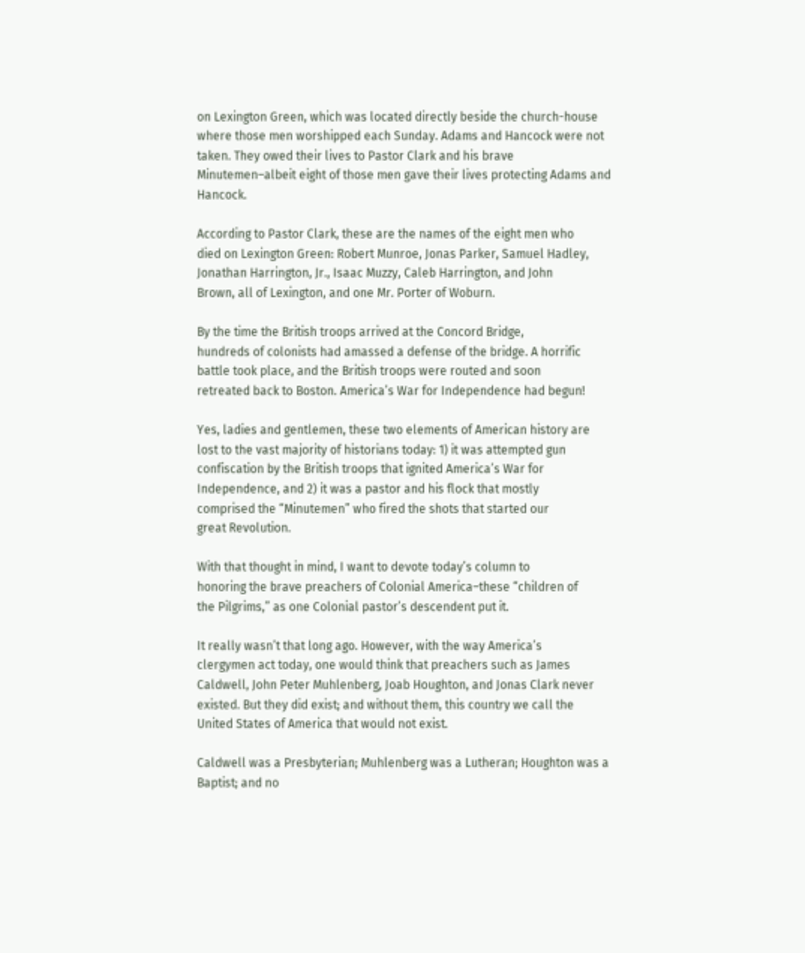on Lexington Green, which was located directly beside the church-house where those men worshipped each Sunday. Adams and Hancock were not taken. They owed their lives to Pastor Clark and his brave Minutemen–albeit eight of those men gave their lives protecting Adams and Hancock.

According to Pastor Clark, these are the names of the eight men who
died on Lexington Green: Robert Munroe, Jonas Parker, Samuel Hadley,
Jonathan Harrington, Jr., Isaac Muzzy, Caleb Harrington, and John
Brown, all of Lexington, and one Mr. Porter of Woburn.

By the time the British troops arrived at the Concord Bridge,
hundreds of colonists had amassed a defense of the bridge. A horrific
battle took place, and the British troops were routed and soon
retreated back to Boston. America’s War for Independence had begun!

Yes, ladies and gentlemen, these two elements of American history are
lost to the vast majority of historians today: 1) it was attempted gun confiscation by the British troops that ignited America’s War for
Independence, and 2) it was a pastor and his flock that mostly
comprised the “Minutemen” who fired the shots that started our
great Revolution.

With that thought in mind, I want to devote today’s column to
honoring the brave preachers of Colonial America–these “children of
the Pilgrims,” as one Colonial pastor’s descendent put it.

It really wasn’t that long ago. However, with the way America’s
clergymen act today, one would think that preachers such as James
Caldwell, John Peter Muhlenberg, Joab Houghton, and Jonas Clark never existed. But they did exist; and without them, this country we call the United States of America that would not exist.

Caldwell was a Presbyterian; Muhlenberg was a Lutheran; Houghton was a Baptist; and no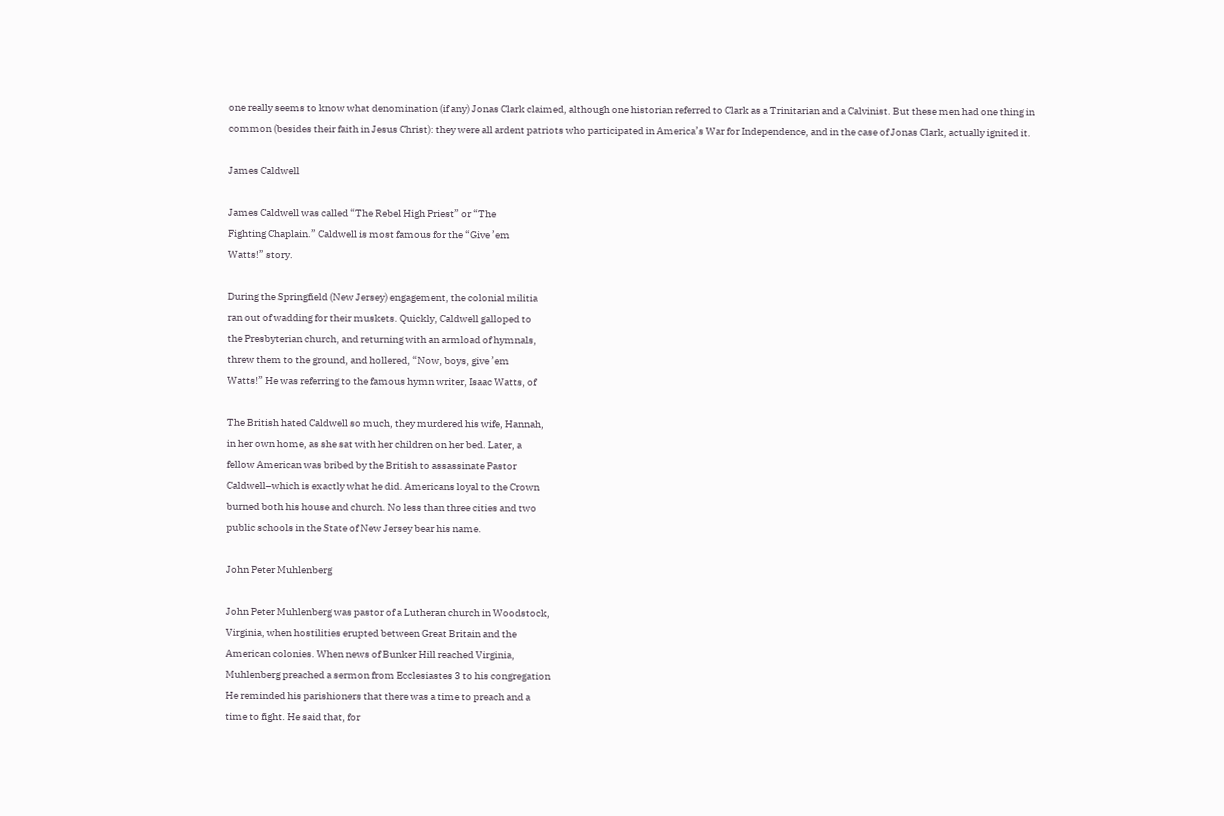one really seems to know what denomination (if any) Jonas Clark claimed, although one historian referred to Clark as a Trinitarian and a Calvinist. But these men had one thing in common (besides their faith in Jesus Christ): they were all ardent patriots who participated in America’s War for Independence, and in the case of Jonas Clark, actually ignited it.

James Caldwell

James Caldwell was called “The Rebel High Priest” or “The
Fighting Chaplain.” Caldwell is most famous for the “Give ’em
Watts!” story.

During the Springfield (New Jersey) engagement, the colonial militia
ran out of wadding for their muskets. Quickly, Caldwell galloped to
the Presbyterian church, and returning with an armload of hymnals,
threw them to the ground, and hollered, “Now, boys, give ’em
Watts!” He was referring to the famous hymn writer, Isaac Watts, of

The British hated Caldwell so much, they murdered his wife, Hannah,
in her own home, as she sat with her children on her bed. Later, a
fellow American was bribed by the British to assassinate Pastor
Caldwell–which is exactly what he did. Americans loyal to the Crown
burned both his house and church. No less than three cities and two
public schools in the State of New Jersey bear his name.

John Peter Muhlenberg

John Peter Muhlenberg was pastor of a Lutheran church in Woodstock,
Virginia, when hostilities erupted between Great Britain and the
American colonies. When news of Bunker Hill reached Virginia,
Muhlenberg preached a sermon from Ecclesiastes 3 to his congregation
He reminded his parishioners that there was a time to preach and a
time to fight. He said that, for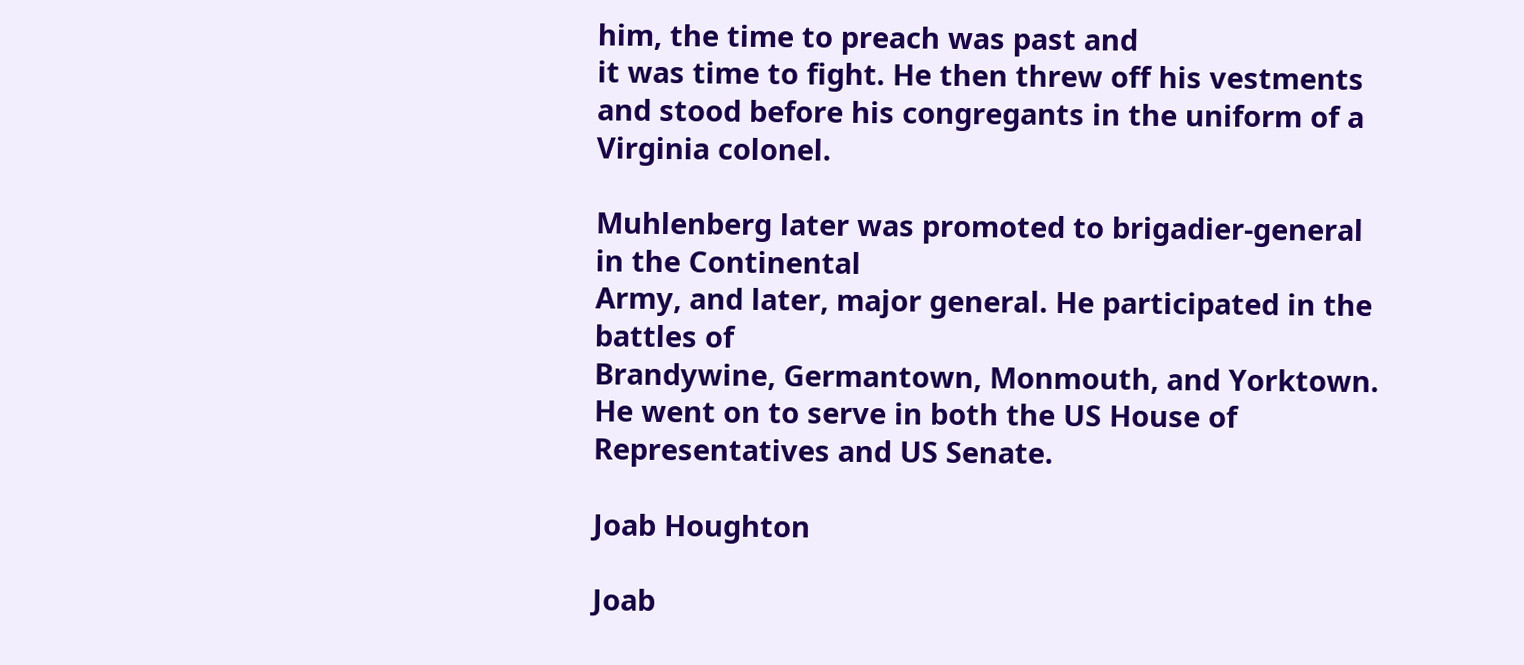him, the time to preach was past and
it was time to fight. He then threw off his vestments and stood before his congregants in the uniform of a Virginia colonel.

Muhlenberg later was promoted to brigadier-general in the Continental
Army, and later, major general. He participated in the battles of
Brandywine, Germantown, Monmouth, and Yorktown. He went on to serve in both the US House of Representatives and US Senate.

Joab Houghton

Joab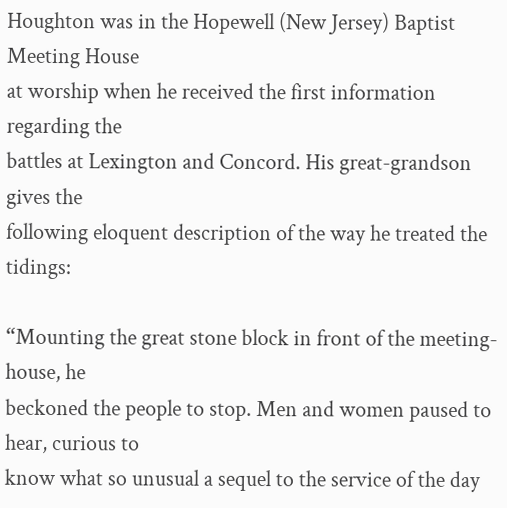Houghton was in the Hopewell (New Jersey) Baptist Meeting House
at worship when he received the first information regarding the
battles at Lexington and Concord. His great-grandson gives the
following eloquent description of the way he treated the tidings:

“Mounting the great stone block in front of the meeting-house, he
beckoned the people to stop. Men and women paused to hear, curious to
know what so unusual a sequel to the service of the day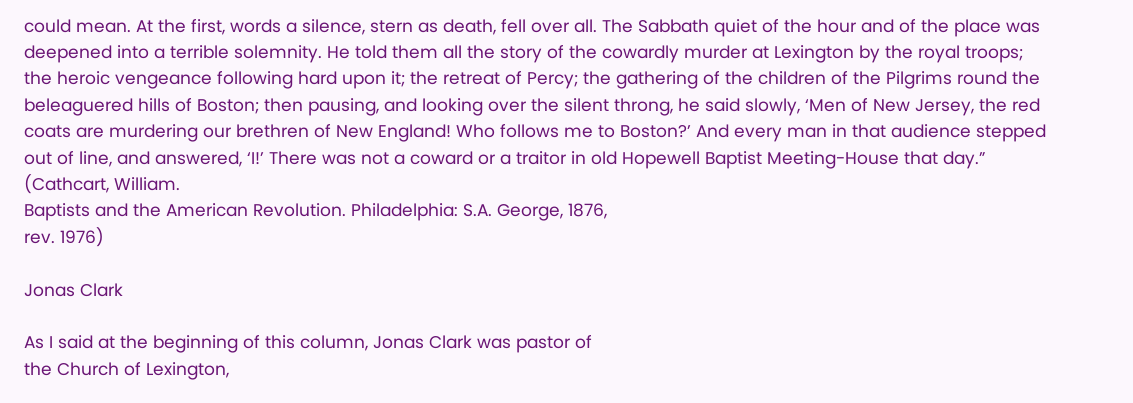could mean. At the first, words a silence, stern as death, fell over all. The Sabbath quiet of the hour and of the place was deepened into a terrible solemnity. He told them all the story of the cowardly murder at Lexington by the royal troops; the heroic vengeance following hard upon it; the retreat of Percy; the gathering of the children of the Pilgrims round the beleaguered hills of Boston; then pausing, and looking over the silent throng, he said slowly, ‘Men of New Jersey, the red coats are murdering our brethren of New England! Who follows me to Boston?’ And every man in that audience stepped out of line, and answered, ‘I!’ There was not a coward or a traitor in old Hopewell Baptist Meeting-House that day.” (Cathcart, William.
Baptists and the American Revolution. Philadelphia: S.A. George, 1876,
rev. 1976)

Jonas Clark

As I said at the beginning of this column, Jonas Clark was pastor of
the Church of Lexington,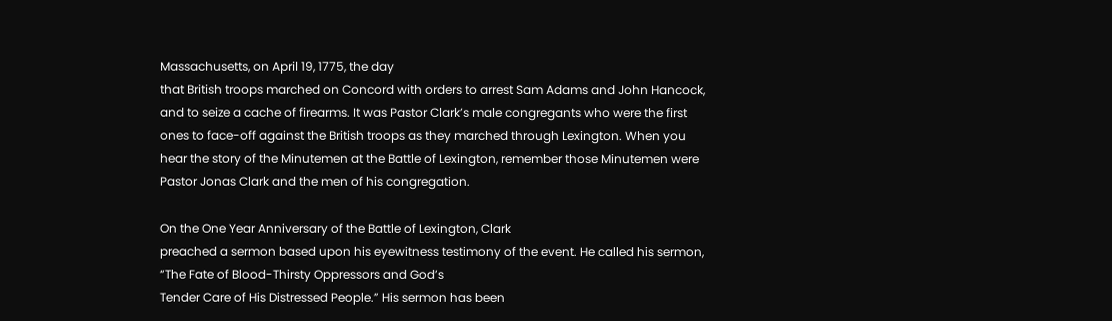Massachusetts, on April 19, 1775, the day
that British troops marched on Concord with orders to arrest Sam Adams and John Hancock, and to seize a cache of firearms. It was Pastor Clark’s male congregants who were the first ones to face-off against the British troops as they marched through Lexington. When you hear the story of the Minutemen at the Battle of Lexington, remember those Minutemen were Pastor Jonas Clark and the men of his congregation.

On the One Year Anniversary of the Battle of Lexington, Clark
preached a sermon based upon his eyewitness testimony of the event. He called his sermon, “The Fate of Blood-Thirsty Oppressors and God’s
Tender Care of His Distressed People.” His sermon has been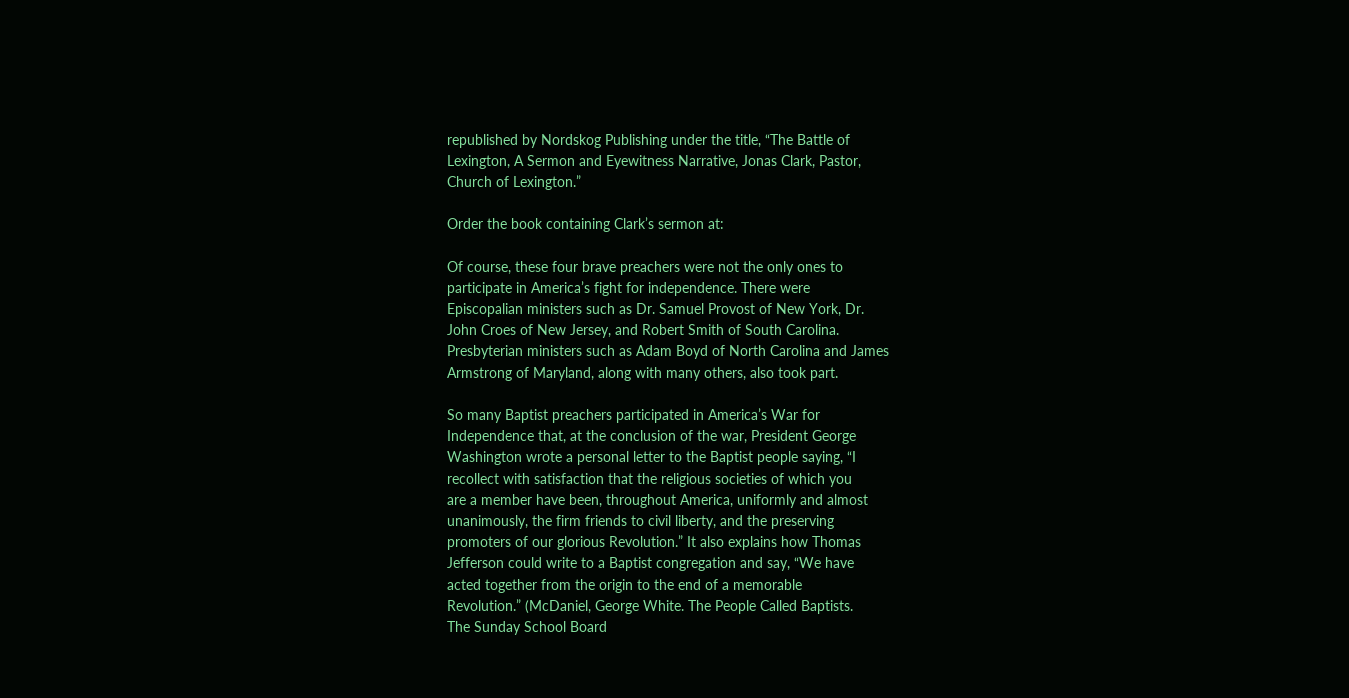republished by Nordskog Publishing under the title, “The Battle of
Lexington, A Sermon and Eyewitness Narrative, Jonas Clark, Pastor,
Church of Lexington.”

Order the book containing Clark’s sermon at:

Of course, these four brave preachers were not the only ones to
participate in America’s fight for independence. There were
Episcopalian ministers such as Dr. Samuel Provost of New York, Dr.
John Croes of New Jersey, and Robert Smith of South Carolina.
Presbyterian ministers such as Adam Boyd of North Carolina and James
Armstrong of Maryland, along with many others, also took part.

So many Baptist preachers participated in America’s War for
Independence that, at the conclusion of the war, President George
Washington wrote a personal letter to the Baptist people saying, “I
recollect with satisfaction that the religious societies of which you
are a member have been, throughout America, uniformly and almost
unanimously, the firm friends to civil liberty, and the preserving
promoters of our glorious Revolution.” It also explains how Thomas
Jefferson could write to a Baptist congregation and say, “We have
acted together from the origin to the end of a memorable
Revolution.” (McDaniel, George White. The People Called Baptists.
The Sunday School Board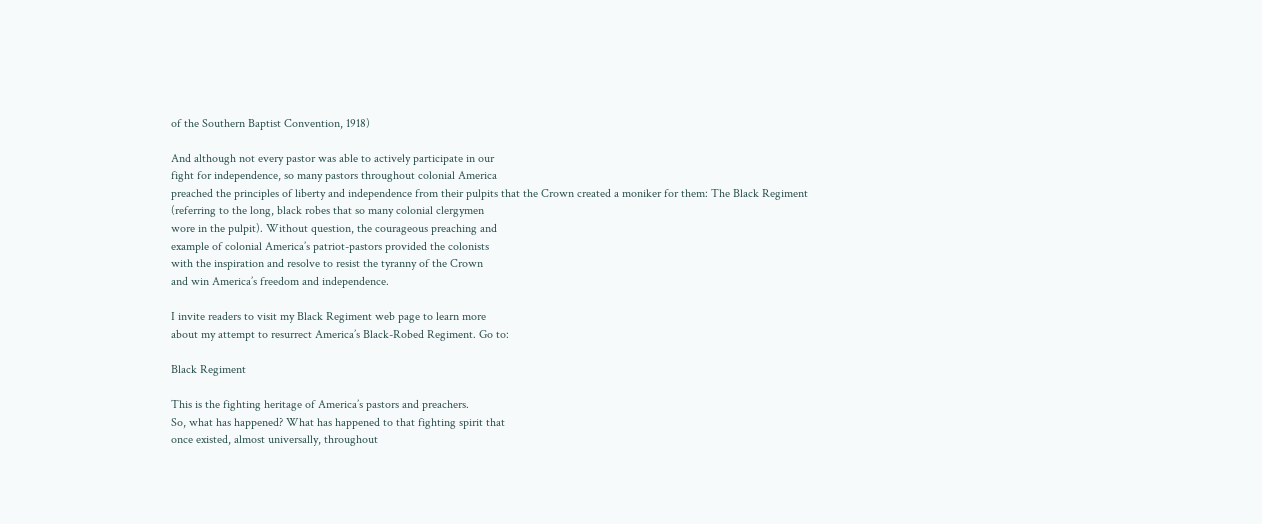of the Southern Baptist Convention, 1918)

And although not every pastor was able to actively participate in our
fight for independence, so many pastors throughout colonial America
preached the principles of liberty and independence from their pulpits that the Crown created a moniker for them: The Black Regiment
(referring to the long, black robes that so many colonial clergymen
wore in the pulpit). Without question, the courageous preaching and
example of colonial America’s patriot-pastors provided the colonists
with the inspiration and resolve to resist the tyranny of the Crown
and win America’s freedom and independence.

I invite readers to visit my Black Regiment web page to learn more
about my attempt to resurrect America’s Black-Robed Regiment. Go to:

Black Regiment

This is the fighting heritage of America’s pastors and preachers.
So, what has happened? What has happened to that fighting spirit that
once existed, almost universally, throughout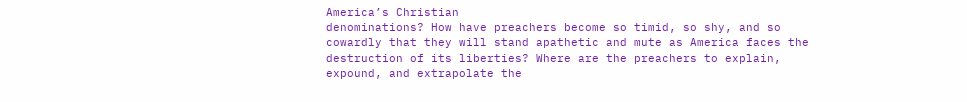America’s Christian
denominations? How have preachers become so timid, so shy, and so
cowardly that they will stand apathetic and mute as America faces the
destruction of its liberties? Where are the preachers to explain,
expound, and extrapolate the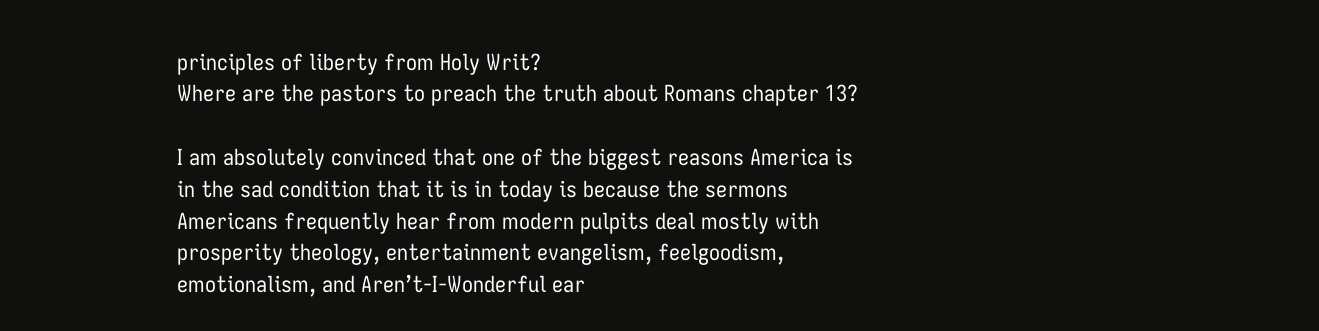principles of liberty from Holy Writ?
Where are the pastors to preach the truth about Romans chapter 13?

I am absolutely convinced that one of the biggest reasons America is
in the sad condition that it is in today is because the sermons
Americans frequently hear from modern pulpits deal mostly with
prosperity theology, entertainment evangelism, feelgoodism,
emotionalism, and Aren’t-I-Wonderful ear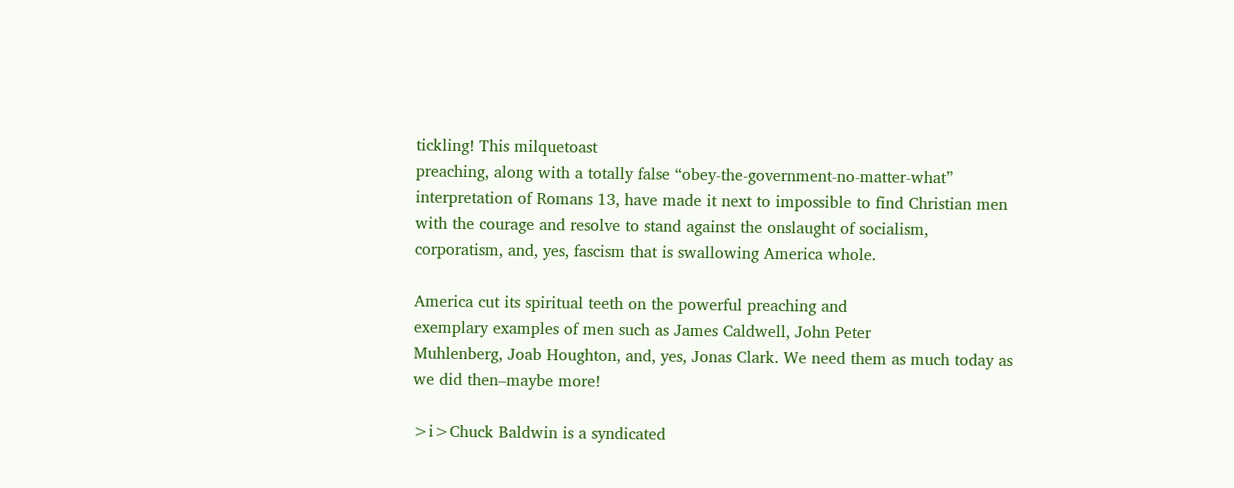tickling! This milquetoast
preaching, along with a totally false “obey-the-government-no-matter-what” interpretation of Romans 13, have made it next to impossible to find Christian men with the courage and resolve to stand against the onslaught of socialism, corporatism, and, yes, fascism that is swallowing America whole.

America cut its spiritual teeth on the powerful preaching and
exemplary examples of men such as James Caldwell, John Peter
Muhlenberg, Joab Houghton, and, yes, Jonas Clark. We need them as much today as we did then–maybe more!

>i>Chuck Baldwin is a syndicated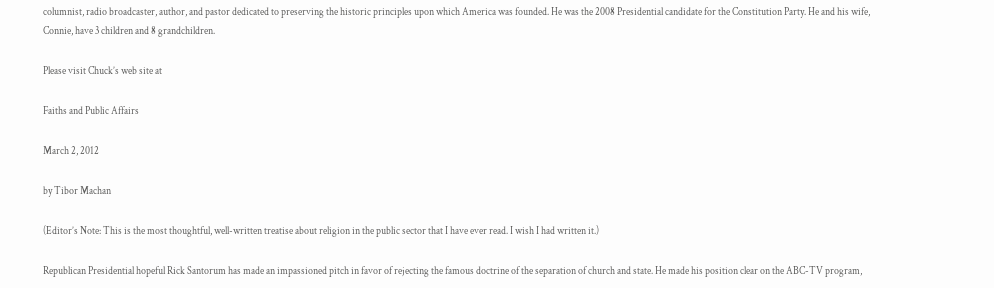columnist, radio broadcaster, author, and pastor dedicated to preserving the historic principles upon which America was founded. He was the 2008 Presidential candidate for the Constitution Party. He and his wife, Connie, have 3 children and 8 grandchildren.

Please visit Chuck’s web site at

Faiths and Public Affairs

March 2, 2012

by Tibor Machan

(Editor’s Note: This is the most thoughtful, well-written treatise about religion in the public sector that I have ever read. I wish I had written it.)

Republican Presidential hopeful Rick Santorum has made an impassioned pitch in favor of rejecting the famous doctrine of the separation of church and state. He made his position clear on the ABC-TV program,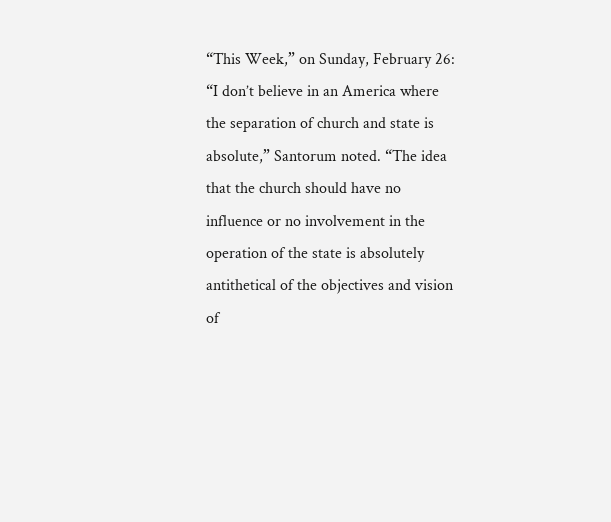“This Week,” on Sunday, February 26: “I don’t believe in an America where the separation of church and state is absolute,” Santorum noted. “The idea that the church should have no influence or no involvement in the operation of the state is absolutely antithetical of the objectives and vision of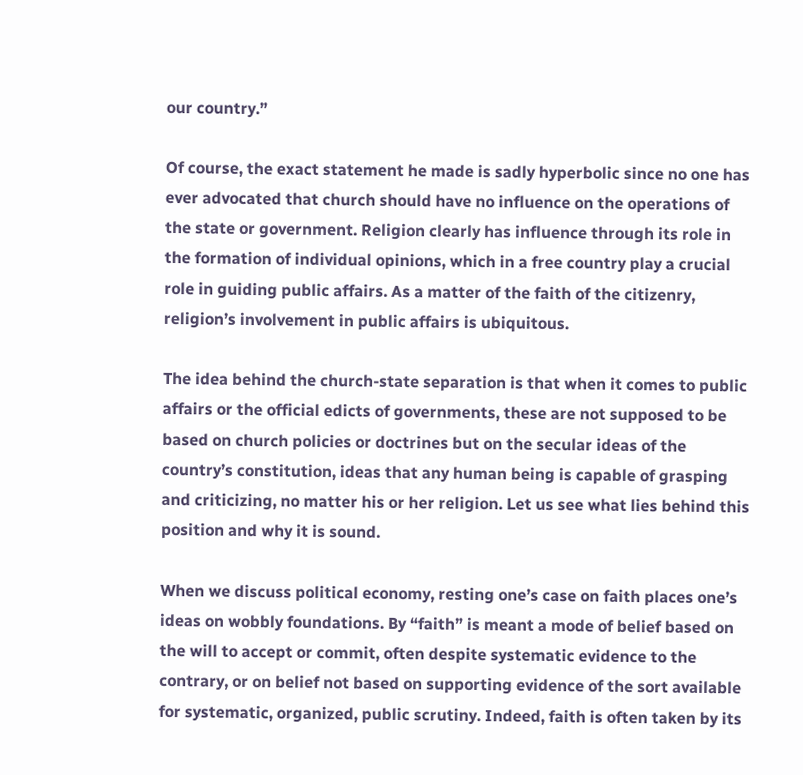our country.”

Of course, the exact statement he made is sadly hyperbolic since no one has ever advocated that church should have no influence on the operations of the state or government. Religion clearly has influence through its role in the formation of individual opinions, which in a free country play a crucial role in guiding public affairs. As a matter of the faith of the citizenry, religion’s involvement in public affairs is ubiquitous.

The idea behind the church-state separation is that when it comes to public affairs or the official edicts of governments, these are not supposed to be based on church policies or doctrines but on the secular ideas of the country’s constitution, ideas that any human being is capable of grasping and criticizing, no matter his or her religion. Let us see what lies behind this position and why it is sound.

When we discuss political economy, resting one’s case on faith places one’s ideas on wobbly foundations. By “faith” is meant a mode of belief based on the will to accept or commit, often despite systematic evidence to the contrary, or on belief not based on supporting evidence of the sort available for systematic, organized, public scrutiny. Indeed, faith is often taken by its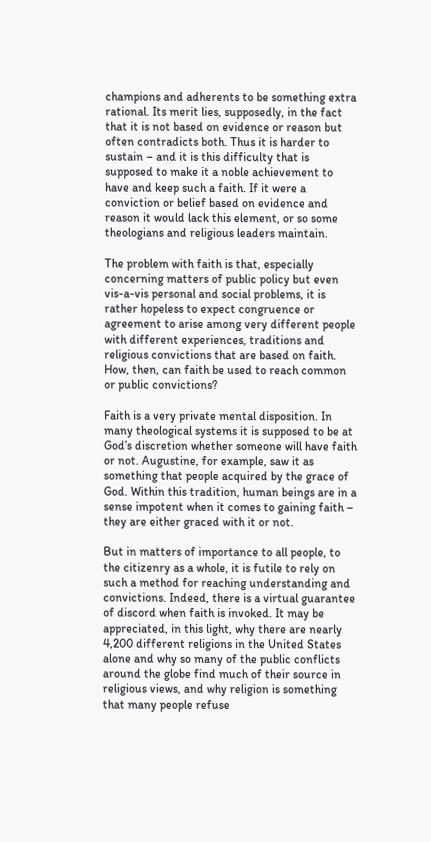champions and adherents to be something extra rational. Its merit lies, supposedly, in the fact that it is not based on evidence or reason but often contradicts both. Thus it is harder to sustain – and it is this difficulty that is supposed to make it a noble achievement to have and keep such a faith. If it were a conviction or belief based on evidence and reason it would lack this element, or so some theologians and religious leaders maintain.

The problem with faith is that, especially concerning matters of public policy but even vis-a-vis personal and social problems, it is rather hopeless to expect congruence or agreement to arise among very different people with different experiences, traditions and religious convictions that are based on faith. How, then, can faith be used to reach common or public convictions?

Faith is a very private mental disposition. In many theological systems it is supposed to be at God’s discretion whether someone will have faith or not. Augustine, for example, saw it as something that people acquired by the grace of God. Within this tradition, human beings are in a sense impotent when it comes to gaining faith – they are either graced with it or not.

But in matters of importance to all people, to the citizenry as a whole, it is futile to rely on such a method for reaching understanding and convictions. Indeed, there is a virtual guarantee of discord when faith is invoked. It may be appreciated, in this light, why there are nearly 4,200 different religions in the United States alone and why so many of the public conflicts around the globe find much of their source in religious views, and why religion is something that many people refuse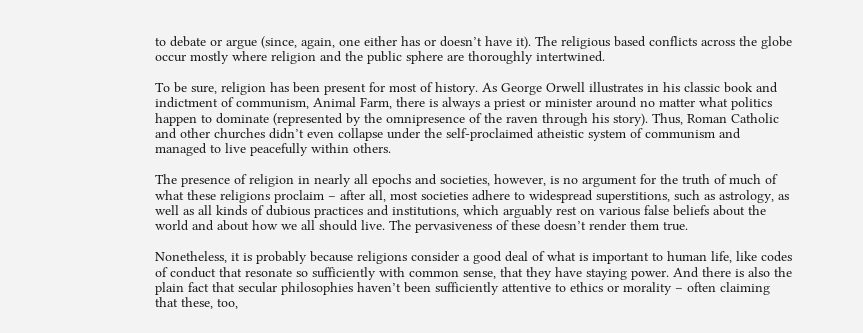to debate or argue (since, again, one either has or doesn’t have it). The religious based conflicts across the globe occur mostly where religion and the public sphere are thoroughly intertwined.

To be sure, religion has been present for most of history. As George Orwell illustrates in his classic book and indictment of communism, Animal Farm, there is always a priest or minister around no matter what politics happen to dominate (represented by the omnipresence of the raven through his story). Thus, Roman Catholic and other churches didn’t even collapse under the self-proclaimed atheistic system of communism and managed to live peacefully within others.

The presence of religion in nearly all epochs and societies, however, is no argument for the truth of much of what these religions proclaim – after all, most societies adhere to widespread superstitions, such as astrology, as well as all kinds of dubious practices and institutions, which arguably rest on various false beliefs about the world and about how we all should live. The pervasiveness of these doesn’t render them true.

Nonetheless, it is probably because religions consider a good deal of what is important to human life, like codes of conduct that resonate so sufficiently with common sense, that they have staying power. And there is also the plain fact that secular philosophies haven’t been sufficiently attentive to ethics or morality – often claiming that these, too,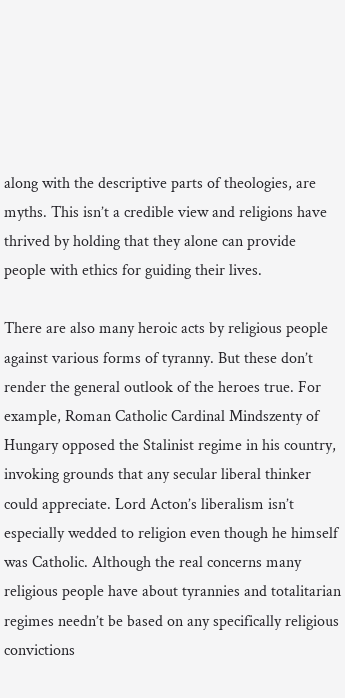along with the descriptive parts of theologies, are myths. This isn’t a credible view and religions have thrived by holding that they alone can provide people with ethics for guiding their lives.

There are also many heroic acts by religious people against various forms of tyranny. But these don’t render the general outlook of the heroes true. For example, Roman Catholic Cardinal Mindszenty of Hungary opposed the Stalinist regime in his country, invoking grounds that any secular liberal thinker could appreciate. Lord Acton’s liberalism isn’t especially wedded to religion even though he himself was Catholic. Although the real concerns many religious people have about tyrannies and totalitarian regimes needn’t be based on any specifically religious convictions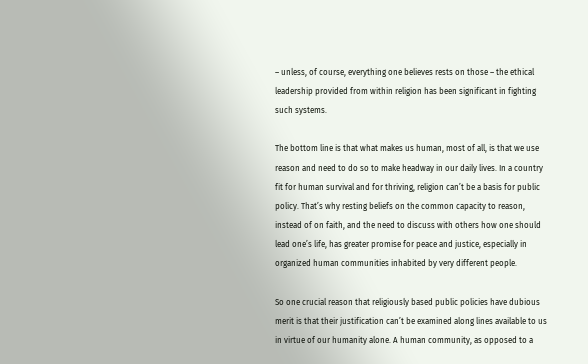– unless, of course, everything one believes rests on those – the ethical leadership provided from within religion has been significant in fighting such systems.

The bottom line is that what makes us human, most of all, is that we use reason and need to do so to make headway in our daily lives. In a country fit for human survival and for thriving, religion can’t be a basis for public policy. That’s why resting beliefs on the common capacity to reason, instead of on faith, and the need to discuss with others how one should lead one’s life, has greater promise for peace and justice, especially in organized human communities inhabited by very different people.

So one crucial reason that religiously based public policies have dubious merit is that their justification can’t be examined along lines available to us in virtue of our humanity alone. A human community, as opposed to a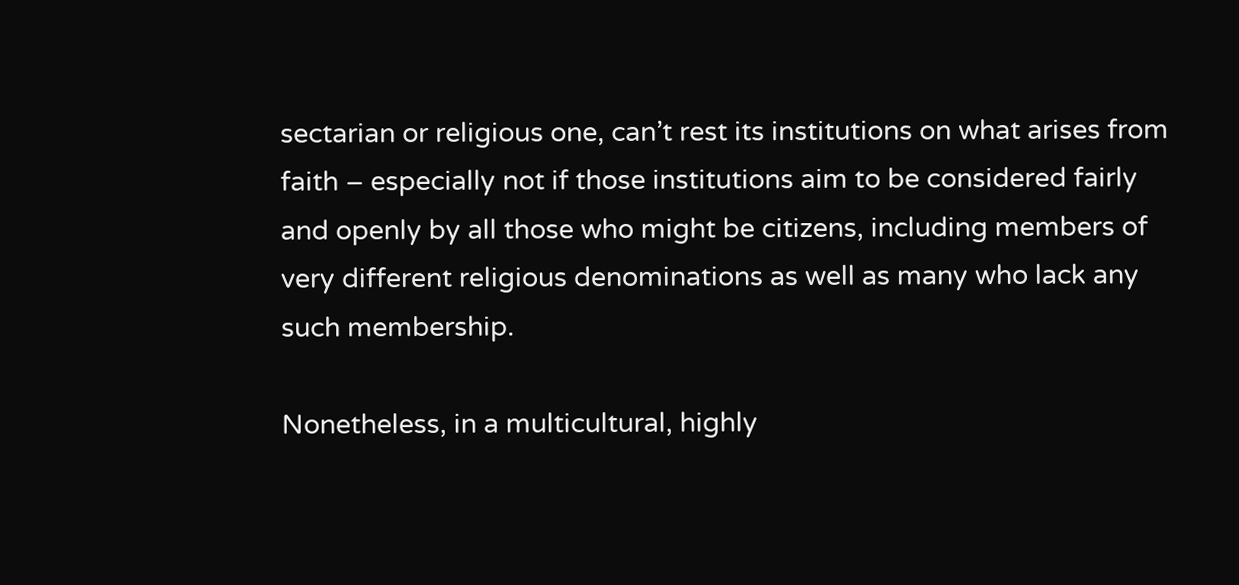sectarian or religious one, can’t rest its institutions on what arises from faith – especially not if those institutions aim to be considered fairly and openly by all those who might be citizens, including members of very different religious denominations as well as many who lack any such membership.

Nonetheless, in a multicultural, highly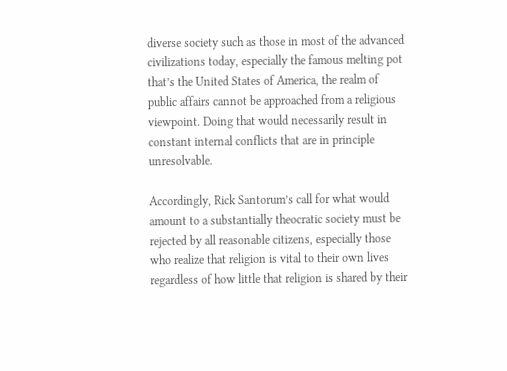diverse society such as those in most of the advanced civilizations today, especially the famous melting pot that’s the United States of America, the realm of public affairs cannot be approached from a religious viewpoint. Doing that would necessarily result in constant internal conflicts that are in principle unresolvable.

Accordingly, Rick Santorum’s call for what would amount to a substantially theocratic society must be rejected by all reasonable citizens, especially those who realize that religion is vital to their own lives regardless of how little that religion is shared by their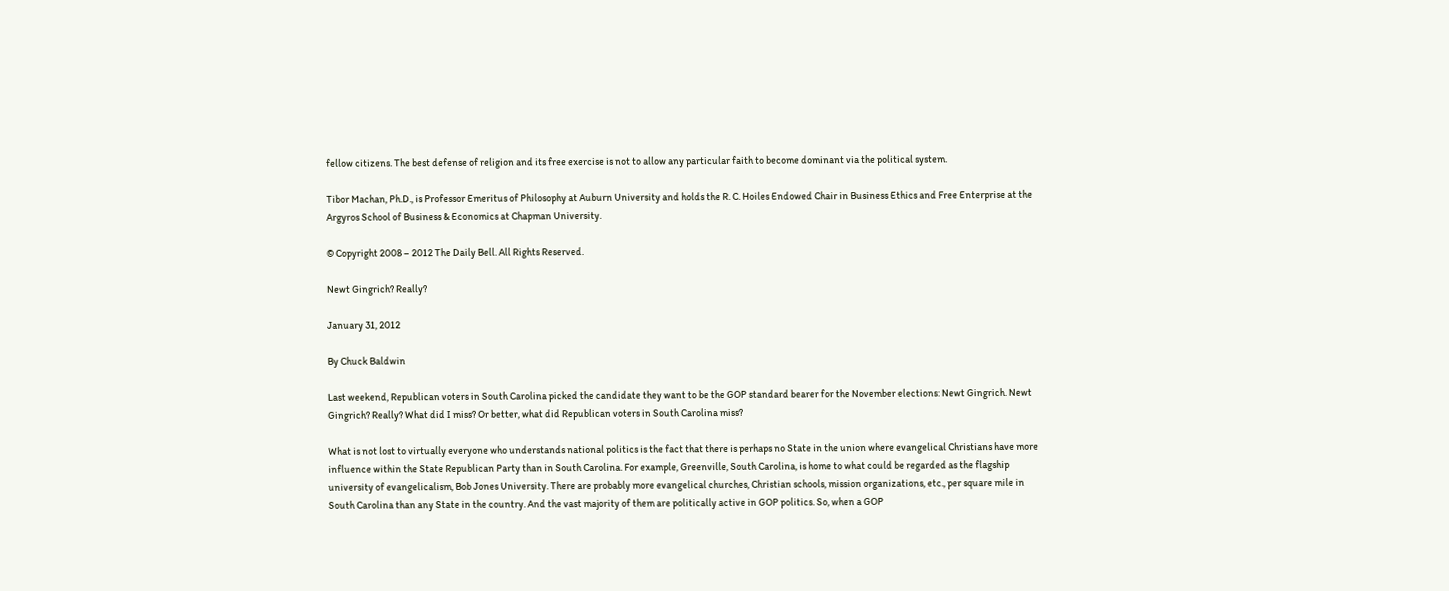fellow citizens. The best defense of religion and its free exercise is not to allow any particular faith to become dominant via the political system.

Tibor Machan, Ph.D., is Professor Emeritus of Philosophy at Auburn University and holds the R. C. Hoiles Endowed Chair in Business Ethics and Free Enterprise at the Argyros School of Business & Economics at Chapman University.

© Copyright 2008 – 2012 The Daily Bell. All Rights Reserved.

Newt Gingrich? Really?

January 31, 2012

By Chuck Baldwin

Last weekend, Republican voters in South Carolina picked the candidate they want to be the GOP standard bearer for the November elections: Newt Gingrich. Newt Gingrich? Really? What did I miss? Or better, what did Republican voters in South Carolina miss?

What is not lost to virtually everyone who understands national politics is the fact that there is perhaps no State in the union where evangelical Christians have more influence within the State Republican Party than in South Carolina. For example, Greenville, South Carolina, is home to what could be regarded as the flagship university of evangelicalism, Bob Jones University. There are probably more evangelical churches, Christian schools, mission organizations, etc., per square mile in South Carolina than any State in the country. And the vast majority of them are politically active in GOP politics. So, when a GOP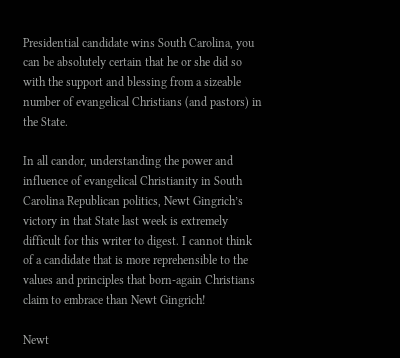Presidential candidate wins South Carolina, you can be absolutely certain that he or she did so with the support and blessing from a sizeable number of evangelical Christians (and pastors) in the State.

In all candor, understanding the power and influence of evangelical Christianity in South Carolina Republican politics, Newt Gingrich’s victory in that State last week is extremely difficult for this writer to digest. I cannot think of a candidate that is more reprehensible to the values and principles that born-again Christians claim to embrace than Newt Gingrich!

Newt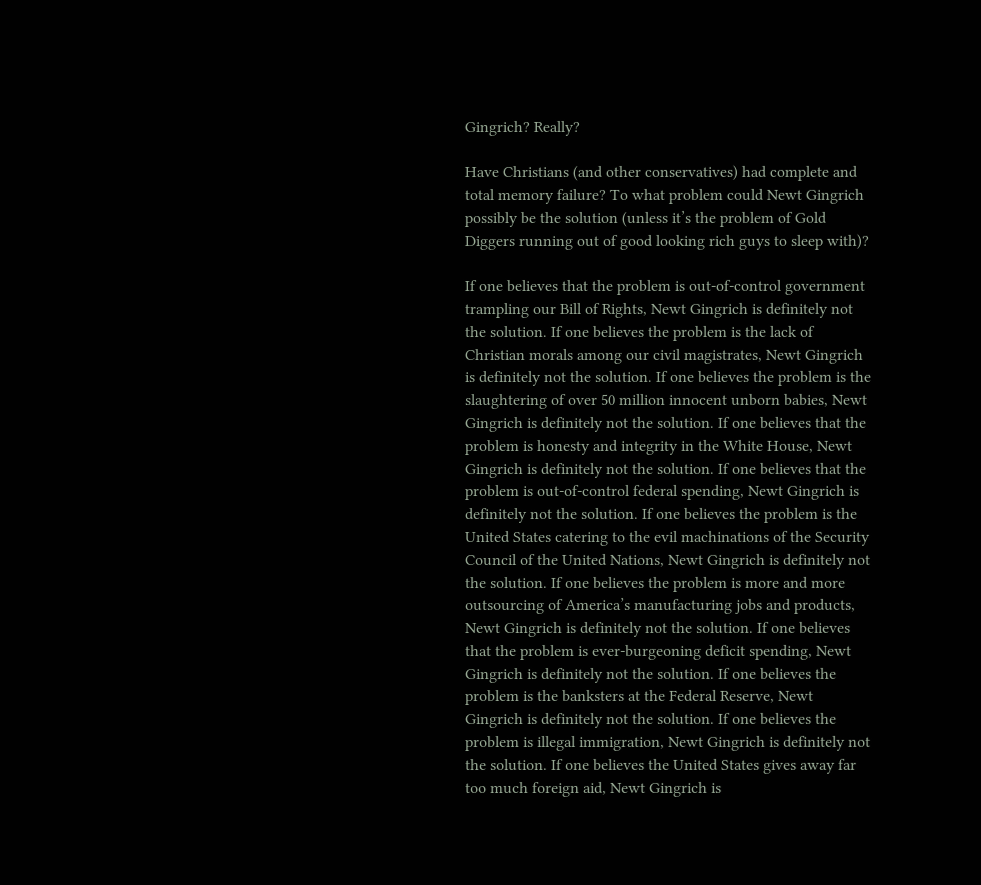Gingrich? Really?

Have Christians (and other conservatives) had complete and total memory failure? To what problem could Newt Gingrich possibly be the solution (unless it’s the problem of Gold Diggers running out of good looking rich guys to sleep with)?

If one believes that the problem is out-of-control government trampling our Bill of Rights, Newt Gingrich is definitely not the solution. If one believes the problem is the lack of Christian morals among our civil magistrates, Newt Gingrich is definitely not the solution. If one believes the problem is the slaughtering of over 50 million innocent unborn babies, Newt Gingrich is definitely not the solution. If one believes that the problem is honesty and integrity in the White House, Newt Gingrich is definitely not the solution. If one believes that the problem is out-of-control federal spending, Newt Gingrich is definitely not the solution. If one believes the problem is the United States catering to the evil machinations of the Security Council of the United Nations, Newt Gingrich is definitely not the solution. If one believes the problem is more and more outsourcing of America’s manufacturing jobs and products, Newt Gingrich is definitely not the solution. If one believes that the problem is ever-burgeoning deficit spending, Newt Gingrich is definitely not the solution. If one believes the problem is the banksters at the Federal Reserve, Newt Gingrich is definitely not the solution. If one believes the problem is illegal immigration, Newt Gingrich is definitely not the solution. If one believes the United States gives away far too much foreign aid, Newt Gingrich is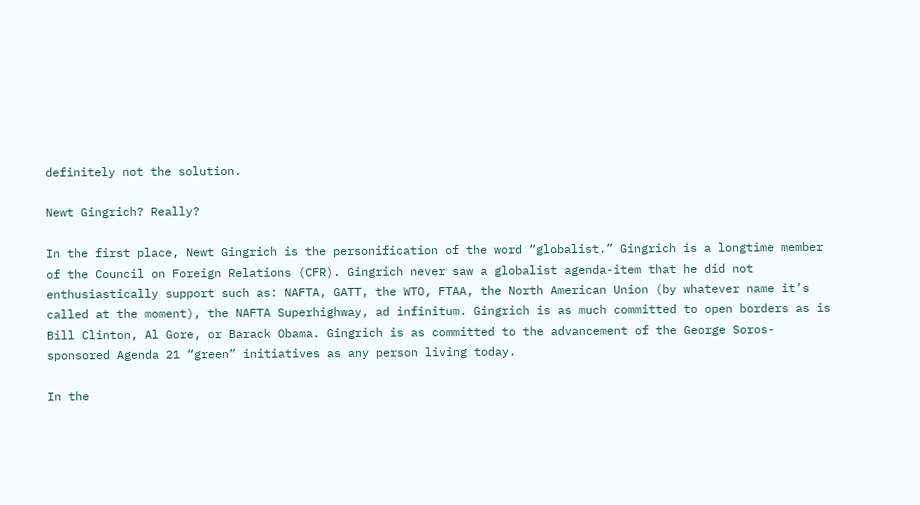definitely not the solution.

Newt Gingrich? Really?

In the first place, Newt Gingrich is the personification of the word “globalist.” Gingrich is a longtime member of the Council on Foreign Relations (CFR). Gingrich never saw a globalist agenda-item that he did not enthusiastically support such as: NAFTA, GATT, the WTO, FTAA, the North American Union (by whatever name it’s called at the moment), the NAFTA Superhighway, ad infinitum. Gingrich is as much committed to open borders as is Bill Clinton, Al Gore, or Barack Obama. Gingrich is as committed to the advancement of the George Soros-sponsored Agenda 21 “green” initiatives as any person living today.

In the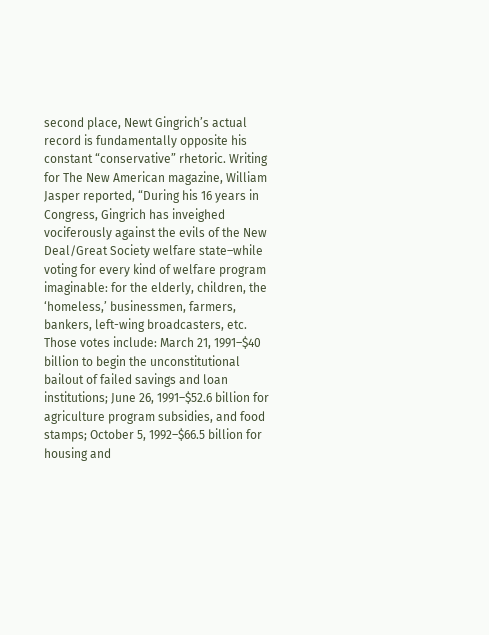second place, Newt Gingrich’s actual record is fundamentally opposite his constant “conservative” rhetoric. Writing for The New American magazine, William Jasper reported, “During his 16 years in Congress, Gingrich has inveighed vociferously against the evils of the New Deal/Great Society welfare state–while voting for every kind of welfare program imaginable: for the elderly, children, the ‘homeless,’ businessmen, farmers, bankers, left-wing broadcasters, etc. Those votes include: March 21, 1991–$40 billion to begin the unconstitutional bailout of failed savings and loan institutions; June 26, 1991–$52.6 billion for agriculture program subsidies, and food stamps; October 5, 1992–$66.5 billion for housing and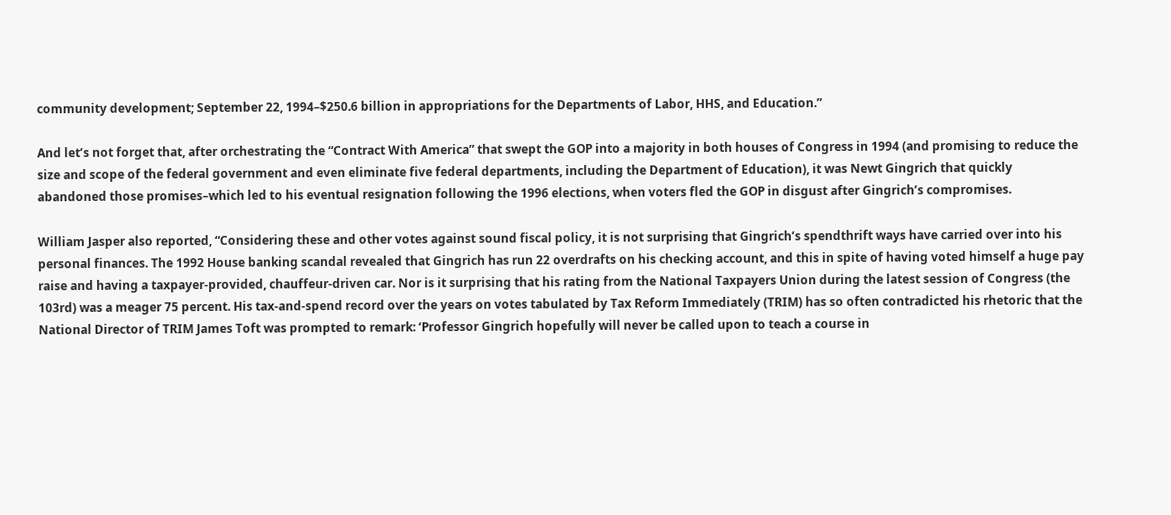community development; September 22, 1994–$250.6 billion in appropriations for the Departments of Labor, HHS, and Education.”

And let’s not forget that, after orchestrating the “Contract With America” that swept the GOP into a majority in both houses of Congress in 1994 (and promising to reduce the size and scope of the federal government and even eliminate five federal departments, including the Department of Education), it was Newt Gingrich that quickly abandoned those promises–which led to his eventual resignation following the 1996 elections, when voters fled the GOP in disgust after Gingrich’s compromises.

William Jasper also reported, “Considering these and other votes against sound fiscal policy, it is not surprising that Gingrich’s spendthrift ways have carried over into his personal finances. The 1992 House banking scandal revealed that Gingrich has run 22 overdrafts on his checking account, and this in spite of having voted himself a huge pay raise and having a taxpayer-provided, chauffeur-driven car. Nor is it surprising that his rating from the National Taxpayers Union during the latest session of Congress (the 103rd) was a meager 75 percent. His tax-and-spend record over the years on votes tabulated by Tax Reform Immediately (TRIM) has so often contradicted his rhetoric that the National Director of TRIM James Toft was prompted to remark: ‘Professor Gingrich hopefully will never be called upon to teach a course in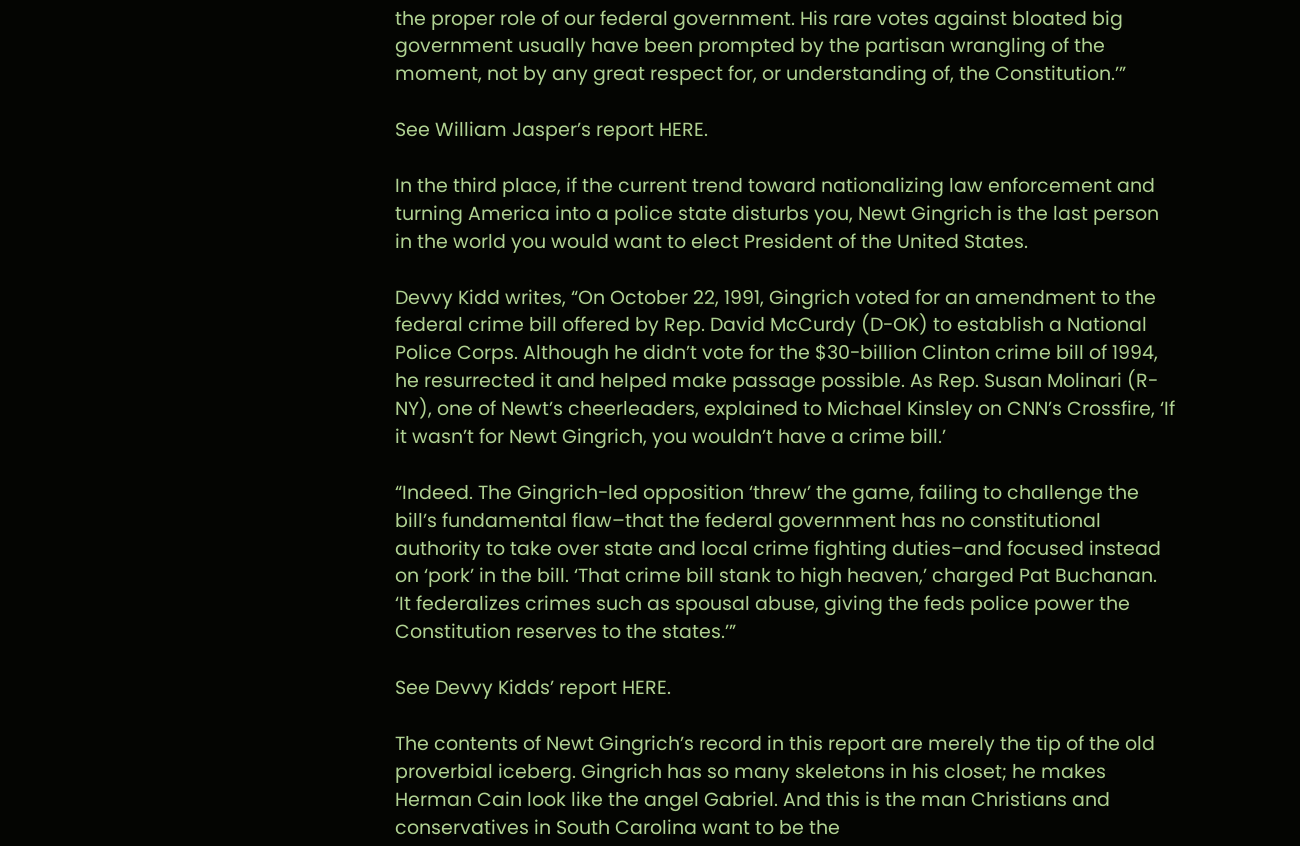the proper role of our federal government. His rare votes against bloated big government usually have been prompted by the partisan wrangling of the moment, not by any great respect for, or understanding of, the Constitution.’”

See William Jasper’s report HERE.

In the third place, if the current trend toward nationalizing law enforcement and turning America into a police state disturbs you, Newt Gingrich is the last person in the world you would want to elect President of the United States.

Devvy Kidd writes, “On October 22, 1991, Gingrich voted for an amendment to the federal crime bill offered by Rep. David McCurdy (D-OK) to establish a National Police Corps. Although he didn’t vote for the $30-billion Clinton crime bill of 1994, he resurrected it and helped make passage possible. As Rep. Susan Molinari (R-NY), one of Newt’s cheerleaders, explained to Michael Kinsley on CNN’s Crossfire, ‘If it wasn’t for Newt Gingrich, you wouldn’t have a crime bill.’

“Indeed. The Gingrich-led opposition ‘threw’ the game, failing to challenge the bill’s fundamental flaw–that the federal government has no constitutional authority to take over state and local crime fighting duties–and focused instead on ‘pork’ in the bill. ‘That crime bill stank to high heaven,’ charged Pat Buchanan. ‘It federalizes crimes such as spousal abuse, giving the feds police power the Constitution reserves to the states.’”

See Devvy Kidds’ report HERE.

The contents of Newt Gingrich’s record in this report are merely the tip of the old proverbial iceberg. Gingrich has so many skeletons in his closet; he makes Herman Cain look like the angel Gabriel. And this is the man Christians and conservatives in South Carolina want to be the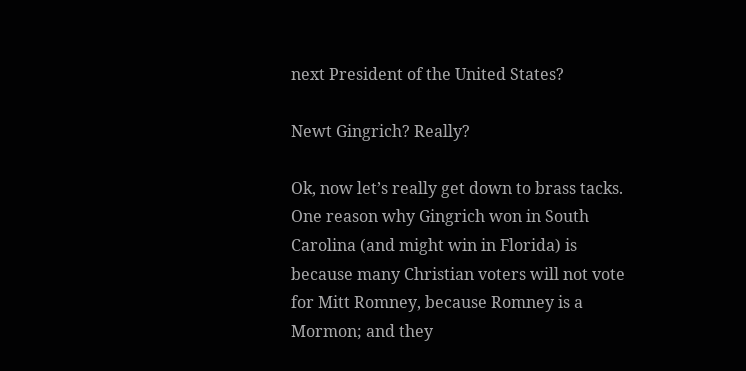next President of the United States?

Newt Gingrich? Really?

Ok, now let’s really get down to brass tacks. One reason why Gingrich won in South Carolina (and might win in Florida) is because many Christian voters will not vote for Mitt Romney, because Romney is a Mormon; and they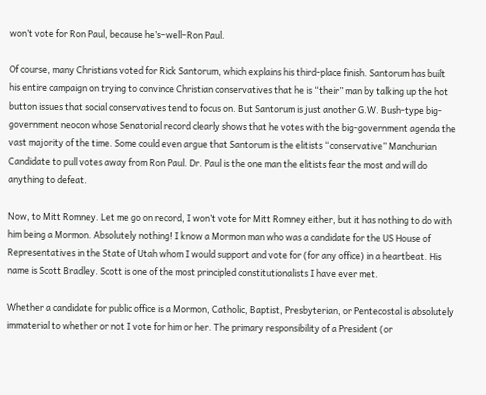won’t vote for Ron Paul, because he’s–well–Ron Paul.

Of course, many Christians voted for Rick Santorum, which explains his third-place finish. Santorum has built his entire campaign on trying to convince Christian conservatives that he is “their” man by talking up the hot button issues that social conservatives tend to focus on. But Santorum is just another G.W. Bush-type big-government neocon whose Senatorial record clearly shows that he votes with the big-government agenda the vast majority of the time. Some could even argue that Santorum is the elitists “conservative” Manchurian Candidate to pull votes away from Ron Paul. Dr. Paul is the one man the elitists fear the most and will do anything to defeat.

Now, to Mitt Romney. Let me go on record, I won’t vote for Mitt Romney either, but it has nothing to do with him being a Mormon. Absolutely nothing! I know a Mormon man who was a candidate for the US House of Representatives in the State of Utah whom I would support and vote for (for any office) in a heartbeat. His name is Scott Bradley. Scott is one of the most principled constitutionalists I have ever met.

Whether a candidate for public office is a Mormon, Catholic, Baptist, Presbyterian, or Pentecostal is absolutely immaterial to whether or not I vote for him or her. The primary responsibility of a President (or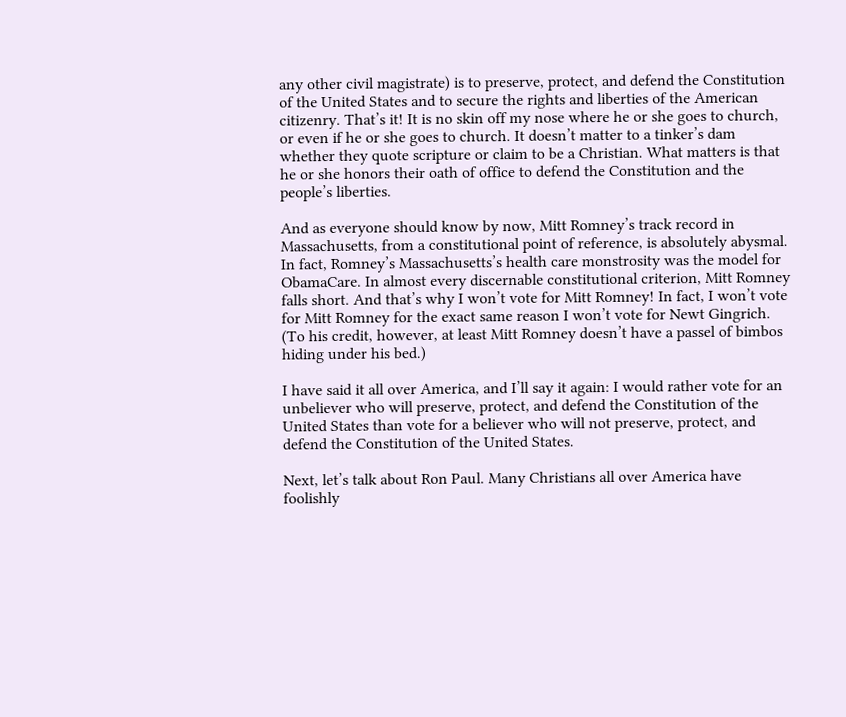any other civil magistrate) is to preserve, protect, and defend the Constitution of the United States and to secure the rights and liberties of the American citizenry. That’s it! It is no skin off my nose where he or she goes to church, or even if he or she goes to church. It doesn’t matter to a tinker’s dam whether they quote scripture or claim to be a Christian. What matters is that he or she honors their oath of office to defend the Constitution and the people’s liberties.

And as everyone should know by now, Mitt Romney’s track record in Massachusetts, from a constitutional point of reference, is absolutely abysmal. In fact, Romney’s Massachusetts’s health care monstrosity was the model for ObamaCare. In almost every discernable constitutional criterion, Mitt Romney falls short. And that’s why I won’t vote for Mitt Romney! In fact, I won’t vote for Mitt Romney for the exact same reason I won’t vote for Newt Gingrich. (To his credit, however, at least Mitt Romney doesn’t have a passel of bimbos hiding under his bed.)

I have said it all over America, and I’ll say it again: I would rather vote for an unbeliever who will preserve, protect, and defend the Constitution of the United States than vote for a believer who will not preserve, protect, and defend the Constitution of the United States.

Next, let’s talk about Ron Paul. Many Christians all over America have foolishly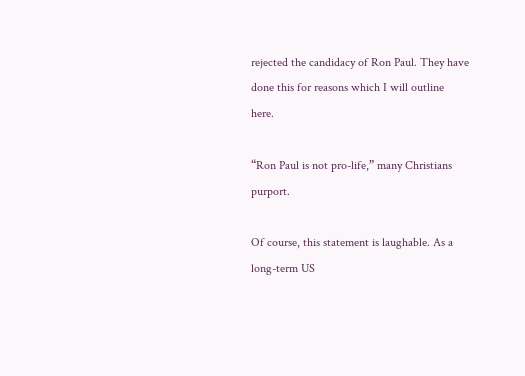rejected the candidacy of Ron Paul. They have done this for reasons which I will outline here.

“Ron Paul is not pro-life,” many Christians purport.

Of course, this statement is laughable. As a long-term US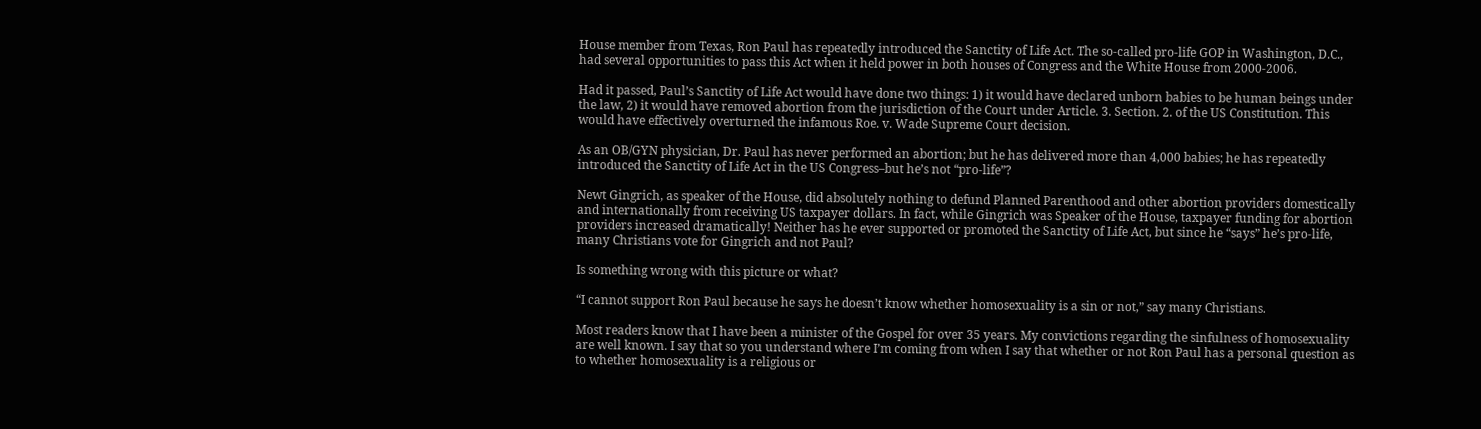House member from Texas, Ron Paul has repeatedly introduced the Sanctity of Life Act. The so-called pro-life GOP in Washington, D.C., had several opportunities to pass this Act when it held power in both houses of Congress and the White House from 2000-2006.

Had it passed, Paul’s Sanctity of Life Act would have done two things: 1) it would have declared unborn babies to be human beings under the law, 2) it would have removed abortion from the jurisdiction of the Court under Article. 3. Section. 2. of the US Constitution. This would have effectively overturned the infamous Roe. v. Wade Supreme Court decision.

As an OB/GYN physician, Dr. Paul has never performed an abortion; but he has delivered more than 4,000 babies; he has repeatedly introduced the Sanctity of Life Act in the US Congress–but he’s not “pro-life”?

Newt Gingrich, as speaker of the House, did absolutely nothing to defund Planned Parenthood and other abortion providers domestically and internationally from receiving US taxpayer dollars. In fact, while Gingrich was Speaker of the House, taxpayer funding for abortion providers increased dramatically! Neither has he ever supported or promoted the Sanctity of Life Act, but since he “says” he’s pro-life, many Christians vote for Gingrich and not Paul?

Is something wrong with this picture or what?

“I cannot support Ron Paul because he says he doesn’t know whether homosexuality is a sin or not,” say many Christians.

Most readers know that I have been a minister of the Gospel for over 35 years. My convictions regarding the sinfulness of homosexuality are well known. I say that so you understand where I’m coming from when I say that whether or not Ron Paul has a personal question as to whether homosexuality is a religious or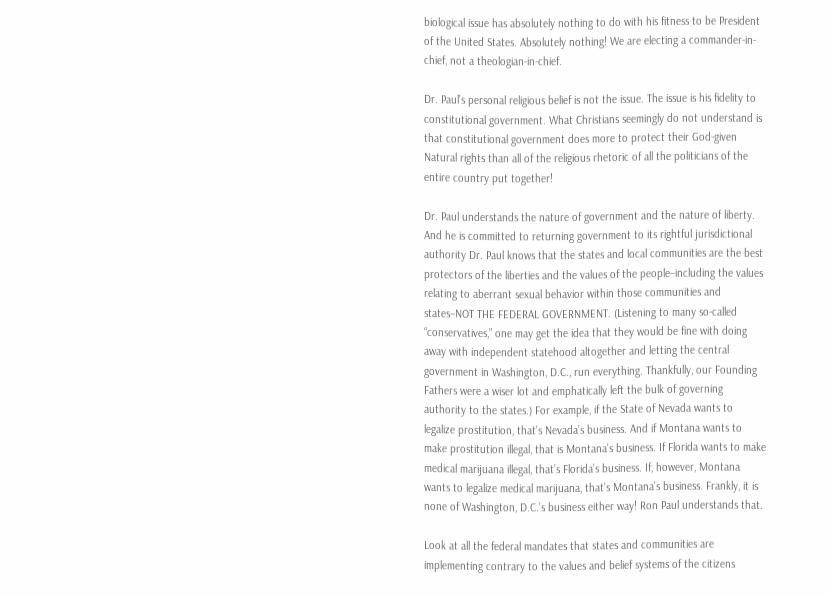biological issue has absolutely nothing to do with his fitness to be President of the United States. Absolutely nothing! We are electing a commander-in-chief, not a theologian-in-chief.

Dr. Paul’s personal religious belief is not the issue. The issue is his fidelity to constitutional government. What Christians seemingly do not understand is that constitutional government does more to protect their God-given Natural rights than all of the religious rhetoric of all the politicians of the entire country put together!

Dr. Paul understands the nature of government and the nature of liberty. And he is committed to returning government to its rightful jurisdictional authority Dr. Paul knows that the states and local communities are the best protectors of the liberties and the values of the people–including the values relating to aberrant sexual behavior within those communities and states–NOT THE FEDERAL GOVERNMENT. (Listening to many so-called “conservatives,” one may get the idea that they would be fine with doing away with independent statehood altogether and letting the central government in Washington, D.C., run everything. Thankfully, our Founding Fathers were a wiser lot and emphatically left the bulk of governing authority to the states.) For example, if the State of Nevada wants to legalize prostitution, that’s Nevada’s business. And if Montana wants to make prostitution illegal, that is Montana’s business. If Florida wants to make medical marijuana illegal, that’s Florida’s business. If, however, Montana wants to legalize medical marijuana, that’s Montana’s business. Frankly, it is none of Washington, D.C.’s business either way! Ron Paul understands that.

Look at all the federal mandates that states and communities are implementing contrary to the values and belief systems of the citizens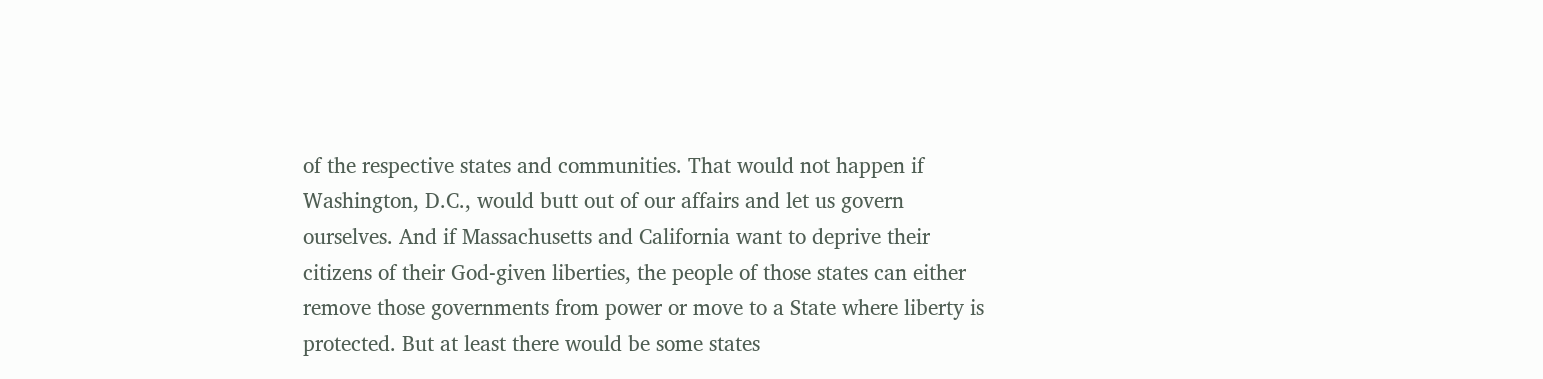of the respective states and communities. That would not happen if Washington, D.C., would butt out of our affairs and let us govern ourselves. And if Massachusetts and California want to deprive their citizens of their God-given liberties, the people of those states can either remove those governments from power or move to a State where liberty is protected. But at least there would be some states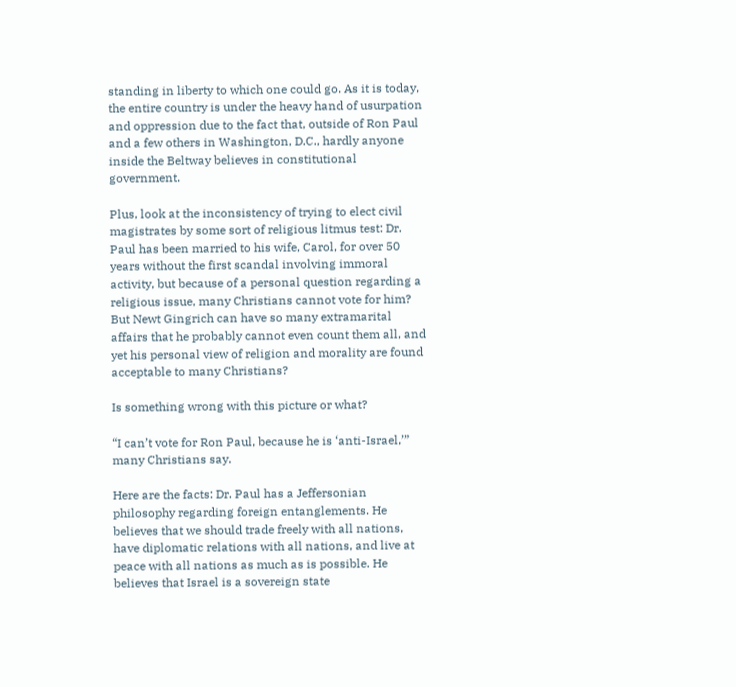standing in liberty to which one could go. As it is today, the entire country is under the heavy hand of usurpation and oppression due to the fact that, outside of Ron Paul and a few others in Washington, D.C., hardly anyone inside the Beltway believes in constitutional government.

Plus, look at the inconsistency of trying to elect civil magistrates by some sort of religious litmus test: Dr. Paul has been married to his wife, Carol, for over 50 years without the first scandal involving immoral activity, but because of a personal question regarding a religious issue, many Christians cannot vote for him? But Newt Gingrich can have so many extramarital affairs that he probably cannot even count them all, and yet his personal view of religion and morality are found acceptable to many Christians?

Is something wrong with this picture or what?

“I can’t vote for Ron Paul, because he is ‘anti-Israel,’” many Christians say.

Here are the facts: Dr. Paul has a Jeffersonian philosophy regarding foreign entanglements. He believes that we should trade freely with all nations, have diplomatic relations with all nations, and live at peace with all nations as much as is possible. He believes that Israel is a sovereign state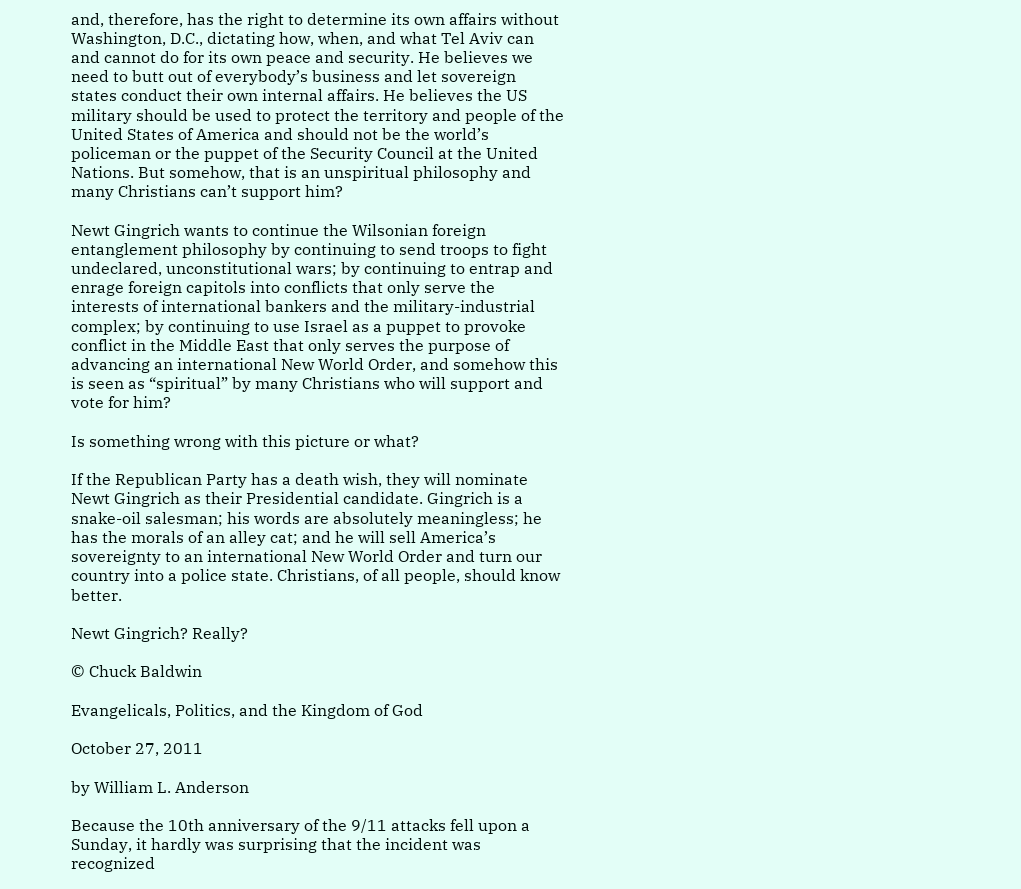and, therefore, has the right to determine its own affairs without Washington, D.C., dictating how, when, and what Tel Aviv can and cannot do for its own peace and security. He believes we need to butt out of everybody’s business and let sovereign states conduct their own internal affairs. He believes the US military should be used to protect the territory and people of the United States of America and should not be the world’s policeman or the puppet of the Security Council at the United Nations. But somehow, that is an unspiritual philosophy and many Christians can’t support him?

Newt Gingrich wants to continue the Wilsonian foreign entanglement philosophy by continuing to send troops to fight undeclared, unconstitutional wars; by continuing to entrap and enrage foreign capitols into conflicts that only serve the interests of international bankers and the military-industrial complex; by continuing to use Israel as a puppet to provoke conflict in the Middle East that only serves the purpose of advancing an international New World Order, and somehow this is seen as “spiritual” by many Christians who will support and vote for him?

Is something wrong with this picture or what?

If the Republican Party has a death wish, they will nominate Newt Gingrich as their Presidential candidate. Gingrich is a snake-oil salesman; his words are absolutely meaningless; he has the morals of an alley cat; and he will sell America’s sovereignty to an international New World Order and turn our country into a police state. Christians, of all people, should know better.

Newt Gingrich? Really?

© Chuck Baldwin

Evangelicals, Politics, and the Kingdom of God

October 27, 2011

by William L. Anderson

Because the 10th anniversary of the 9/11 attacks fell upon a Sunday, it hardly was surprising that the incident was recognized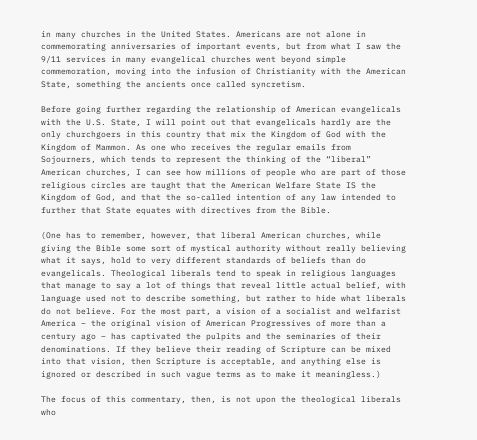in many churches in the United States. Americans are not alone in commemorating anniversaries of important events, but from what I saw the 9/11 services in many evangelical churches went beyond simple commemoration, moving into the infusion of Christianity with the American State, something the ancients once called syncretism.

Before going further regarding the relationship of American evangelicals with the U.S. State, I will point out that evangelicals hardly are the only churchgoers in this country that mix the Kingdom of God with the Kingdom of Mammon. As one who receives the regular emails from Sojourners, which tends to represent the thinking of the “liberal” American churches, I can see how millions of people who are part of those religious circles are taught that the American Welfare State IS the Kingdom of God, and that the so-called intention of any law intended to further that State equates with directives from the Bible.

(One has to remember, however, that liberal American churches, while giving the Bible some sort of mystical authority without really believing what it says, hold to very different standards of beliefs than do evangelicals. Theological liberals tend to speak in religious languages that manage to say a lot of things that reveal little actual belief, with language used not to describe something, but rather to hide what liberals do not believe. For the most part, a vision of a socialist and welfarist America – the original vision of American Progressives of more than a century ago – has captivated the pulpits and the seminaries of their denominations. If they believe their reading of Scripture can be mixed into that vision, then Scripture is acceptable, and anything else is ignored or described in such vague terms as to make it meaningless.)

The focus of this commentary, then, is not upon the theological liberals who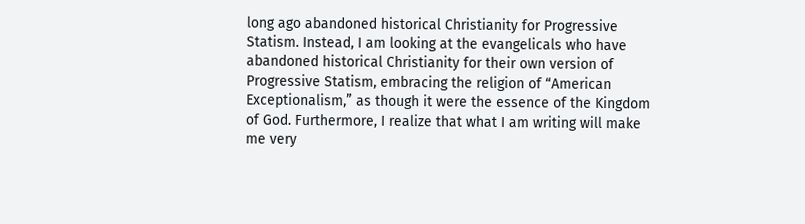long ago abandoned historical Christianity for Progressive Statism. Instead, I am looking at the evangelicals who have abandoned historical Christianity for their own version of Progressive Statism, embracing the religion of “American Exceptionalism,” as though it were the essence of the Kingdom of God. Furthermore, I realize that what I am writing will make me very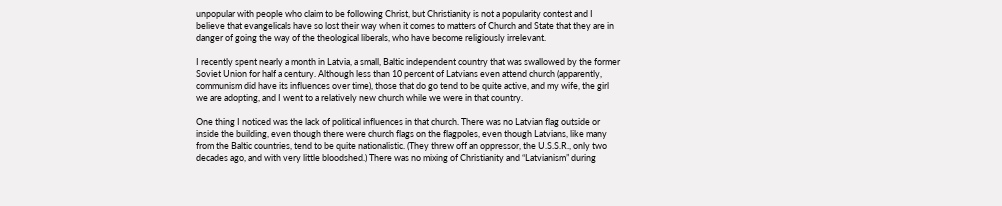unpopular with people who claim to be following Christ, but Christianity is not a popularity contest and I believe that evangelicals have so lost their way when it comes to matters of Church and State that they are in danger of going the way of the theological liberals, who have become religiously irrelevant.

I recently spent nearly a month in Latvia, a small, Baltic independent country that was swallowed by the former Soviet Union for half a century. Although less than 10 percent of Latvians even attend church (apparently, communism did have its influences over time), those that do go tend to be quite active, and my wife, the girl we are adopting, and I went to a relatively new church while we were in that country.

One thing I noticed was the lack of political influences in that church. There was no Latvian flag outside or inside the building, even though there were church flags on the flagpoles, even though Latvians, like many from the Baltic countries, tend to be quite nationalistic. (They threw off an oppressor, the U.S.S.R., only two decades ago, and with very little bloodshed.) There was no mixing of Christianity and “Latvianism” during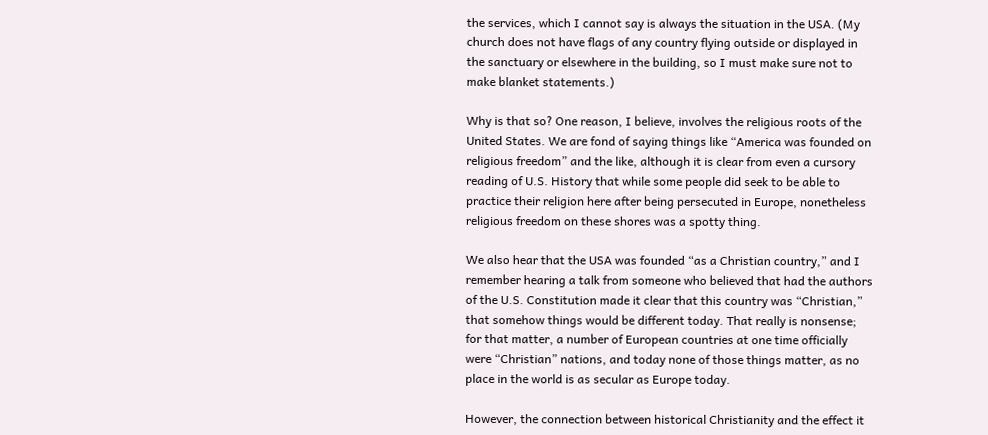the services, which I cannot say is always the situation in the USA. (My church does not have flags of any country flying outside or displayed in the sanctuary or elsewhere in the building, so I must make sure not to make blanket statements.)

Why is that so? One reason, I believe, involves the religious roots of the United States. We are fond of saying things like “America was founded on religious freedom” and the like, although it is clear from even a cursory reading of U.S. History that while some people did seek to be able to practice their religion here after being persecuted in Europe, nonetheless religious freedom on these shores was a spotty thing.

We also hear that the USA was founded “as a Christian country,” and I remember hearing a talk from someone who believed that had the authors of the U.S. Constitution made it clear that this country was “Christian,” that somehow things would be different today. That really is nonsense; for that matter, a number of European countries at one time officially were “Christian” nations, and today none of those things matter, as no place in the world is as secular as Europe today.

However, the connection between historical Christianity and the effect it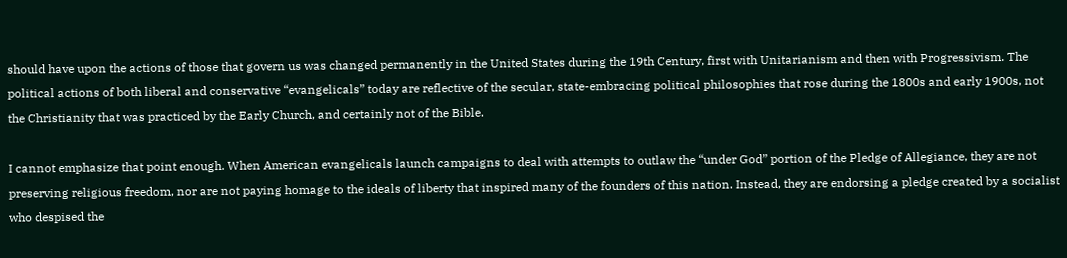should have upon the actions of those that govern us was changed permanently in the United States during the 19th Century, first with Unitarianism and then with Progressivism. The political actions of both liberal and conservative “evangelicals” today are reflective of the secular, state-embracing political philosophies that rose during the 1800s and early 1900s, not the Christianity that was practiced by the Early Church, and certainly not of the Bible.

I cannot emphasize that point enough. When American evangelicals launch campaigns to deal with attempts to outlaw the “under God” portion of the Pledge of Allegiance, they are not preserving religious freedom, nor are not paying homage to the ideals of liberty that inspired many of the founders of this nation. Instead, they are endorsing a pledge created by a socialist who despised the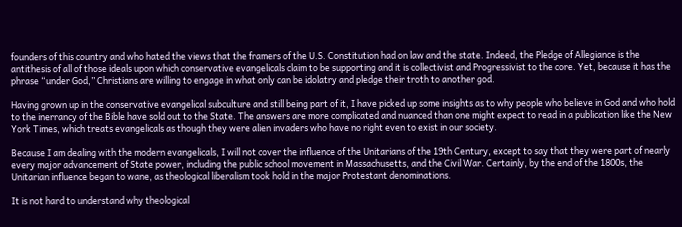founders of this country and who hated the views that the framers of the U.S. Constitution had on law and the state. Indeed, the Pledge of Allegiance is the antithesis of all of those ideals upon which conservative evangelicals claim to be supporting and it is collectivist and Progressivist to the core. Yet, because it has the phrase “under God,” Christians are willing to engage in what only can be idolatry and pledge their troth to another god.

Having grown up in the conservative evangelical subculture and still being part of it, I have picked up some insights as to why people who believe in God and who hold to the inerrancy of the Bible have sold out to the State. The answers are more complicated and nuanced than one might expect to read in a publication like the New York Times, which treats evangelicals as though they were alien invaders who have no right even to exist in our society.

Because I am dealing with the modern evangelicals, I will not cover the influence of the Unitarians of the 19th Century, except to say that they were part of nearly every major advancement of State power, including the public school movement in Massachusetts, and the Civil War. Certainly, by the end of the 1800s, the Unitarian influence began to wane, as theological liberalism took hold in the major Protestant denominations.

It is not hard to understand why theological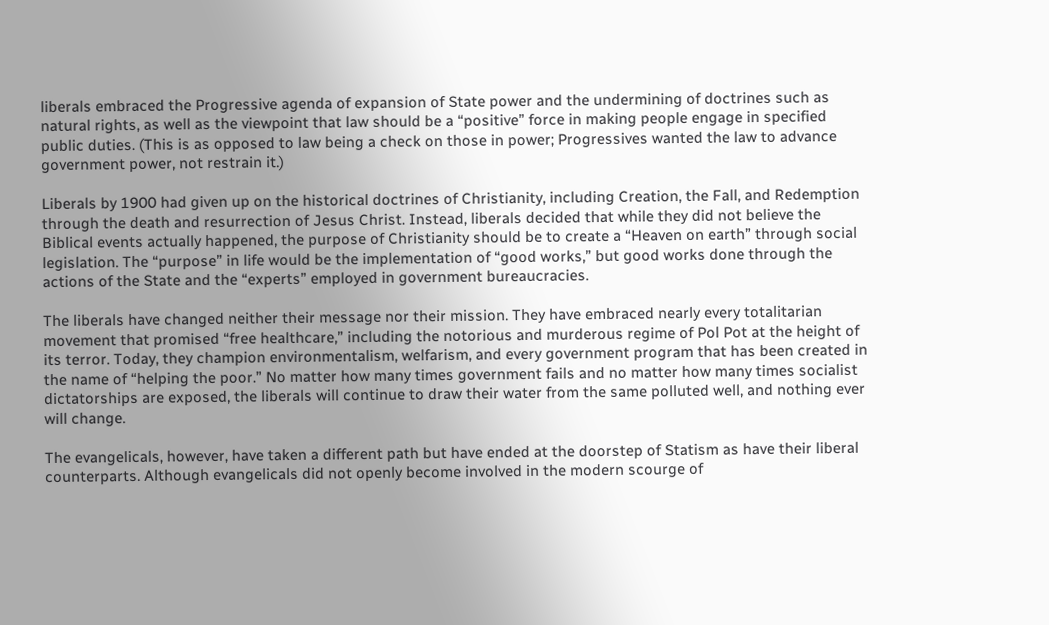liberals embraced the Progressive agenda of expansion of State power and the undermining of doctrines such as natural rights, as well as the viewpoint that law should be a “positive” force in making people engage in specified public duties. (This is as opposed to law being a check on those in power; Progressives wanted the law to advance government power, not restrain it.)

Liberals by 1900 had given up on the historical doctrines of Christianity, including Creation, the Fall, and Redemption through the death and resurrection of Jesus Christ. Instead, liberals decided that while they did not believe the Biblical events actually happened, the purpose of Christianity should be to create a “Heaven on earth” through social legislation. The “purpose” in life would be the implementation of “good works,” but good works done through the actions of the State and the “experts” employed in government bureaucracies.

The liberals have changed neither their message nor their mission. They have embraced nearly every totalitarian movement that promised “free healthcare,” including the notorious and murderous regime of Pol Pot at the height of its terror. Today, they champion environmentalism, welfarism, and every government program that has been created in the name of “helping the poor.” No matter how many times government fails and no matter how many times socialist dictatorships are exposed, the liberals will continue to draw their water from the same polluted well, and nothing ever will change.

The evangelicals, however, have taken a different path but have ended at the doorstep of Statism as have their liberal counterparts. Although evangelicals did not openly become involved in the modern scourge of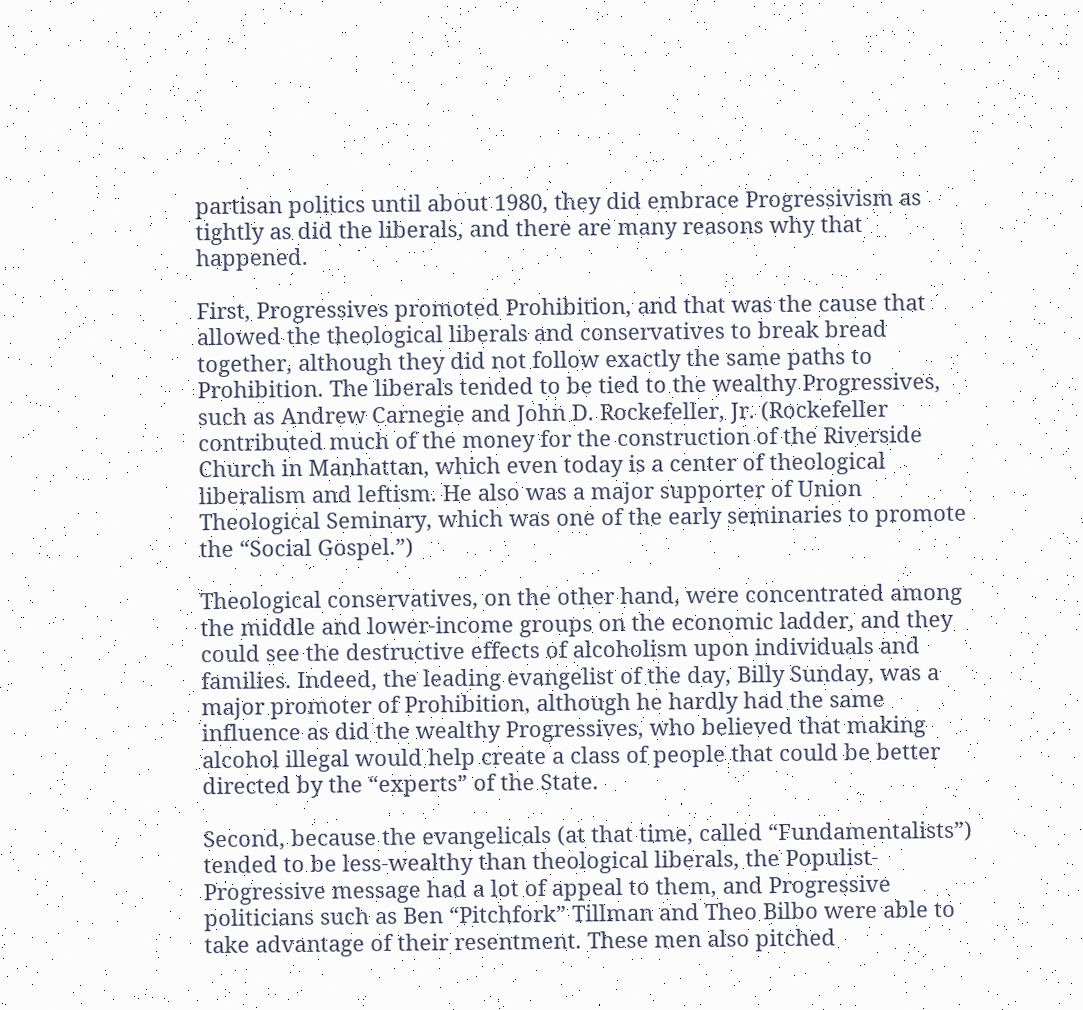partisan politics until about 1980, they did embrace Progressivism as tightly as did the liberals, and there are many reasons why that happened.

First, Progressives promoted Prohibition, and that was the cause that allowed the theological liberals and conservatives to break bread together, although they did not follow exactly the same paths to Prohibition. The liberals tended to be tied to the wealthy Progressives, such as Andrew Carnegie and John D. Rockefeller, Jr. (Rockefeller contributed much of the money for the construction of the Riverside Church in Manhattan, which even today is a center of theological liberalism and leftism. He also was a major supporter of Union Theological Seminary, which was one of the early seminaries to promote the “Social Gospel.”)

Theological conservatives, on the other hand, were concentrated among the middle and lower-income groups on the economic ladder, and they could see the destructive effects of alcoholism upon individuals and families. Indeed, the leading evangelist of the day, Billy Sunday, was a major promoter of Prohibition, although he hardly had the same influence as did the wealthy Progressives, who believed that making alcohol illegal would help create a class of people that could be better directed by the “experts” of the State.

Second, because the evangelicals (at that time, called “Fundamentalists”) tended to be less-wealthy than theological liberals, the Populist-Progressive message had a lot of appeal to them, and Progressive politicians such as Ben “Pitchfork” Tillman and Theo Bilbo were able to take advantage of their resentment. These men also pitched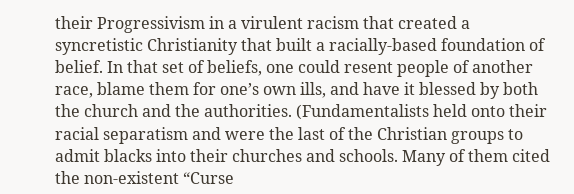their Progressivism in a virulent racism that created a syncretistic Christianity that built a racially-based foundation of belief. In that set of beliefs, one could resent people of another race, blame them for one’s own ills, and have it blessed by both the church and the authorities. (Fundamentalists held onto their racial separatism and were the last of the Christian groups to admit blacks into their churches and schools. Many of them cited the non-existent “Curse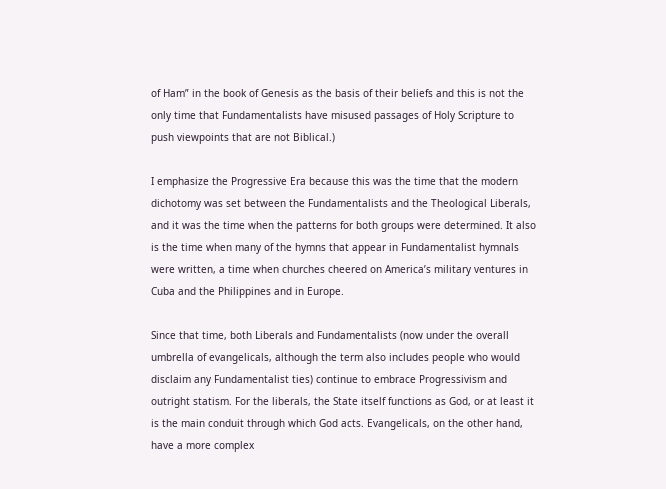of Ham” in the book of Genesis as the basis of their beliefs and this is not the only time that Fundamentalists have misused passages of Holy Scripture to push viewpoints that are not Biblical.)

I emphasize the Progressive Era because this was the time that the modern dichotomy was set between the Fundamentalists and the Theological Liberals, and it was the time when the patterns for both groups were determined. It also is the time when many of the hymns that appear in Fundamentalist hymnals were written, a time when churches cheered on America’s military ventures in Cuba and the Philippines and in Europe.

Since that time, both Liberals and Fundamentalists (now under the overall umbrella of evangelicals, although the term also includes people who would disclaim any Fundamentalist ties) continue to embrace Progressivism and outright statism. For the liberals, the State itself functions as God, or at least it is the main conduit through which God acts. Evangelicals, on the other hand, have a more complex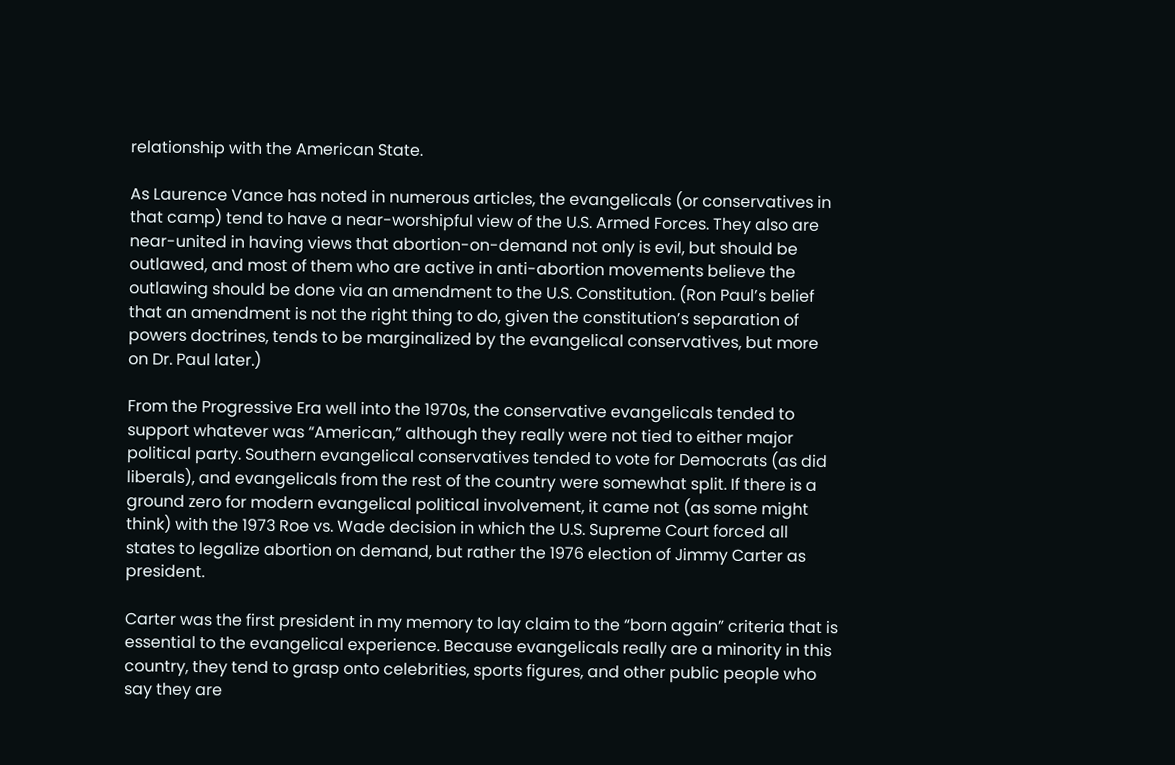relationship with the American State.

As Laurence Vance has noted in numerous articles, the evangelicals (or conservatives in that camp) tend to have a near-worshipful view of the U.S. Armed Forces. They also are near-united in having views that abortion-on-demand not only is evil, but should be outlawed, and most of them who are active in anti-abortion movements believe the outlawing should be done via an amendment to the U.S. Constitution. (Ron Paul’s belief that an amendment is not the right thing to do, given the constitution’s separation of powers doctrines, tends to be marginalized by the evangelical conservatives, but more on Dr. Paul later.)

From the Progressive Era well into the 1970s, the conservative evangelicals tended to support whatever was “American,” although they really were not tied to either major political party. Southern evangelical conservatives tended to vote for Democrats (as did liberals), and evangelicals from the rest of the country were somewhat split. If there is a ground zero for modern evangelical political involvement, it came not (as some might think) with the 1973 Roe vs. Wade decision in which the U.S. Supreme Court forced all states to legalize abortion on demand, but rather the 1976 election of Jimmy Carter as president.

Carter was the first president in my memory to lay claim to the “born again” criteria that is essential to the evangelical experience. Because evangelicals really are a minority in this country, they tend to grasp onto celebrities, sports figures, and other public people who say they are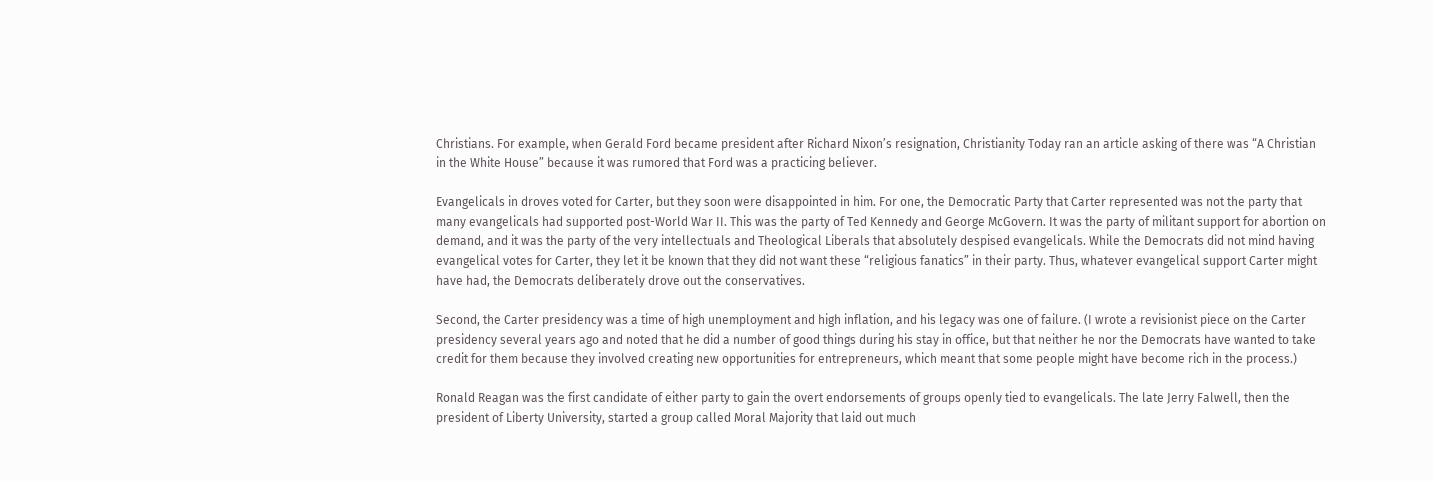Christians. For example, when Gerald Ford became president after Richard Nixon’s resignation, Christianity Today ran an article asking of there was “A Christian in the White House” because it was rumored that Ford was a practicing believer.

Evangelicals in droves voted for Carter, but they soon were disappointed in him. For one, the Democratic Party that Carter represented was not the party that many evangelicals had supported post-World War II. This was the party of Ted Kennedy and George McGovern. It was the party of militant support for abortion on demand, and it was the party of the very intellectuals and Theological Liberals that absolutely despised evangelicals. While the Democrats did not mind having evangelical votes for Carter, they let it be known that they did not want these “religious fanatics” in their party. Thus, whatever evangelical support Carter might have had, the Democrats deliberately drove out the conservatives.

Second, the Carter presidency was a time of high unemployment and high inflation, and his legacy was one of failure. (I wrote a revisionist piece on the Carter presidency several years ago and noted that he did a number of good things during his stay in office, but that neither he nor the Democrats have wanted to take credit for them because they involved creating new opportunities for entrepreneurs, which meant that some people might have become rich in the process.)

Ronald Reagan was the first candidate of either party to gain the overt endorsements of groups openly tied to evangelicals. The late Jerry Falwell, then the president of Liberty University, started a group called Moral Majority that laid out much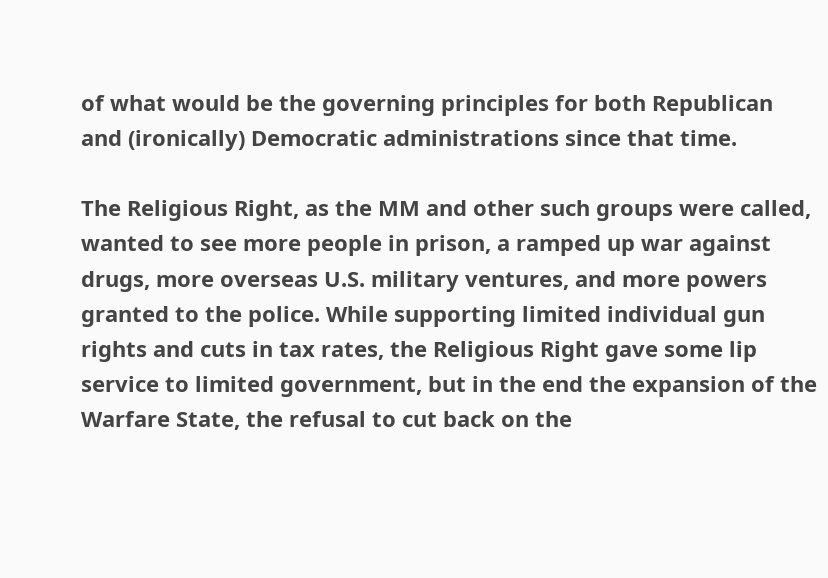of what would be the governing principles for both Republican and (ironically) Democratic administrations since that time.

The Religious Right, as the MM and other such groups were called, wanted to see more people in prison, a ramped up war against drugs, more overseas U.S. military ventures, and more powers granted to the police. While supporting limited individual gun rights and cuts in tax rates, the Religious Right gave some lip service to limited government, but in the end the expansion of the Warfare State, the refusal to cut back on the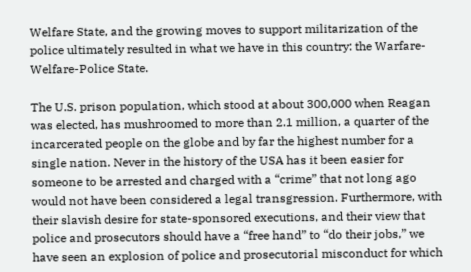Welfare State, and the growing moves to support militarization of the police ultimately resulted in what we have in this country: the Warfare-Welfare-Police State.

The U.S. prison population, which stood at about 300,000 when Reagan was elected, has mushroomed to more than 2.1 million, a quarter of the incarcerated people on the globe and by far the highest number for a single nation. Never in the history of the USA has it been easier for someone to be arrested and charged with a “crime” that not long ago would not have been considered a legal transgression. Furthermore, with their slavish desire for state-sponsored executions, and their view that police and prosecutors should have a “free hand” to “do their jobs,” we have seen an explosion of police and prosecutorial misconduct for which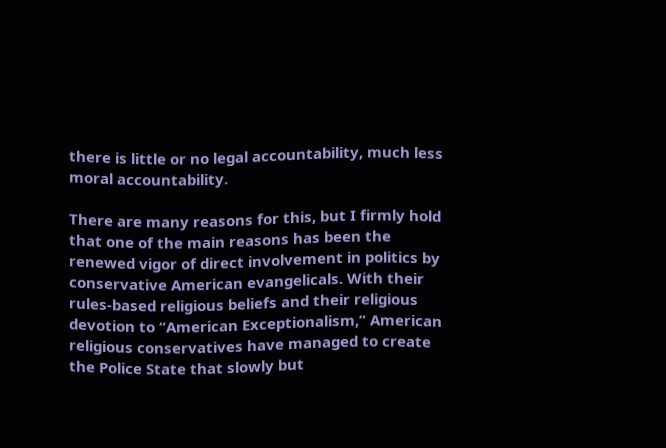there is little or no legal accountability, much less moral accountability.

There are many reasons for this, but I firmly hold that one of the main reasons has been the renewed vigor of direct involvement in politics by conservative American evangelicals. With their rules-based religious beliefs and their religious devotion to “American Exceptionalism,” American religious conservatives have managed to create the Police State that slowly but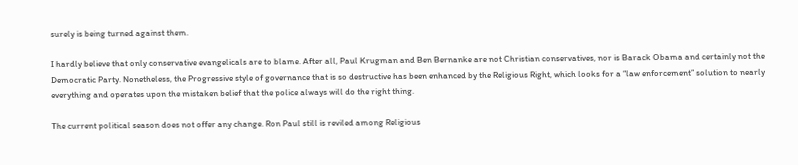surely is being turned against them.

I hardly believe that only conservative evangelicals are to blame. After all, Paul Krugman and Ben Bernanke are not Christian conservatives, nor is Barack Obama and certainly not the Democratic Party. Nonetheless, the Progressive style of governance that is so destructive has been enhanced by the Religious Right, which looks for a “law enforcement” solution to nearly everything and operates upon the mistaken belief that the police always will do the right thing.

The current political season does not offer any change. Ron Paul still is reviled among Religious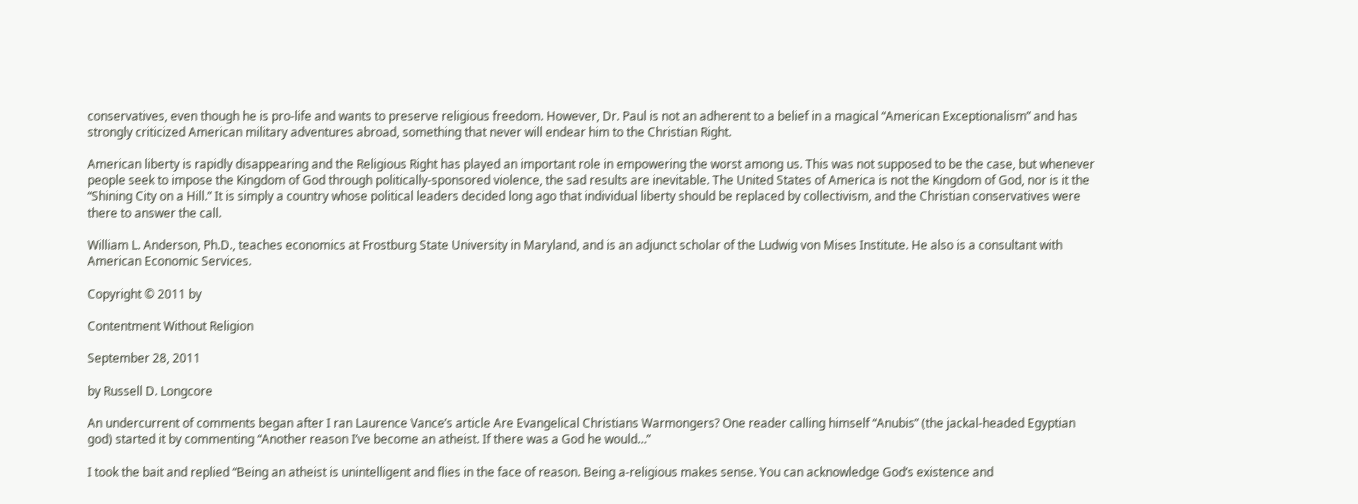conservatives, even though he is pro-life and wants to preserve religious freedom. However, Dr. Paul is not an adherent to a belief in a magical “American Exceptionalism” and has strongly criticized American military adventures abroad, something that never will endear him to the Christian Right.

American liberty is rapidly disappearing and the Religious Right has played an important role in empowering the worst among us. This was not supposed to be the case, but whenever people seek to impose the Kingdom of God through politically-sponsored violence, the sad results are inevitable. The United States of America is not the Kingdom of God, nor is it the “Shining City on a Hill.” It is simply a country whose political leaders decided long ago that individual liberty should be replaced by collectivism, and the Christian conservatives were there to answer the call.

William L. Anderson, Ph.D., teaches economics at Frostburg State University in Maryland, and is an adjunct scholar of the Ludwig von Mises Institute. He also is a consultant with American Economic Services.

Copyright © 2011 by

Contentment Without Religion

September 28, 2011

by Russell D. Longcore

An undercurrent of comments began after I ran Laurence Vance’s article Are Evangelical Christians Warmongers? One reader calling himself “Anubis” (the jackal-headed Egyptian god) started it by commenting “Another reason I’ve become an atheist. If there was a God he would…”

I took the bait and replied “Being an atheist is unintelligent and flies in the face of reason. Being a-religious makes sense. You can acknowledge God’s existence and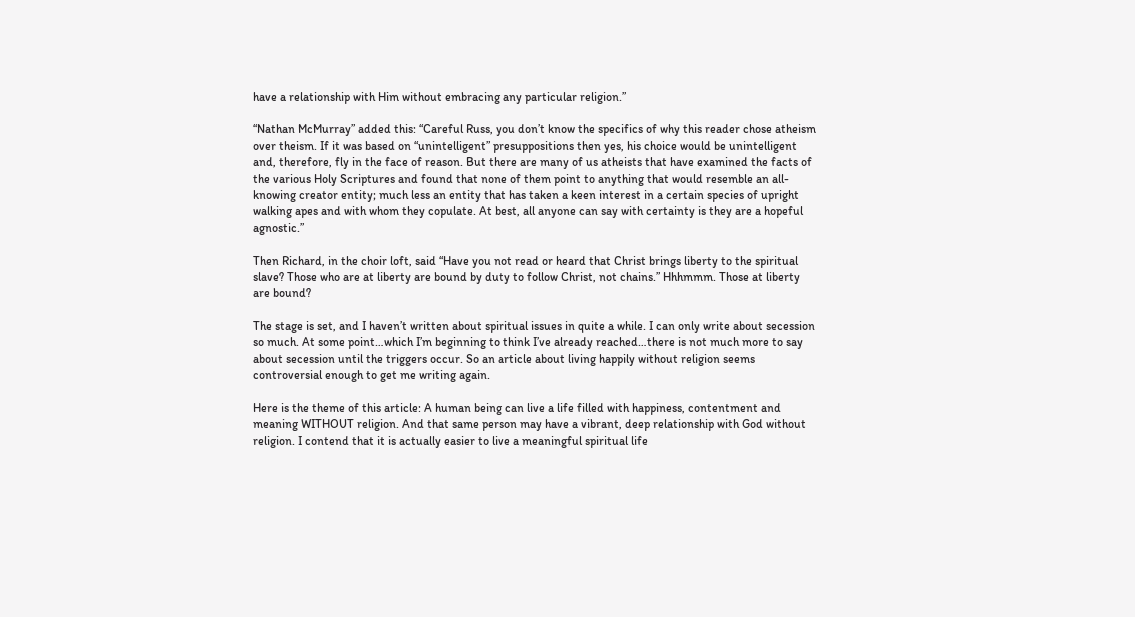have a relationship with Him without embracing any particular religion.”

“Nathan McMurray” added this: “Careful Russ, you don’t know the specifics of why this reader chose atheism over theism. If it was based on “unintelligent” presuppositions then yes, his choice would be unintelligent and, therefore, fly in the face of reason. But there are many of us atheists that have examined the facts of the various Holy Scriptures and found that none of them point to anything that would resemble an all-knowing creator entity; much less an entity that has taken a keen interest in a certain species of upright walking apes and with whom they copulate. At best, all anyone can say with certainty is they are a hopeful agnostic.”

Then Richard, in the choir loft, said “Have you not read or heard that Christ brings liberty to the spiritual slave? Those who are at liberty are bound by duty to follow Christ, not chains.” Hhhmmm. Those at liberty are bound?

The stage is set, and I haven’t written about spiritual issues in quite a while. I can only write about secession so much. At some point…which I’m beginning to think I’ve already reached…there is not much more to say about secession until the triggers occur. So an article about living happily without religion seems controversial enough to get me writing again.

Here is the theme of this article: A human being can live a life filled with happiness, contentment and meaning WITHOUT religion. And that same person may have a vibrant, deep relationship with God without religion. I contend that it is actually easier to live a meaningful spiritual life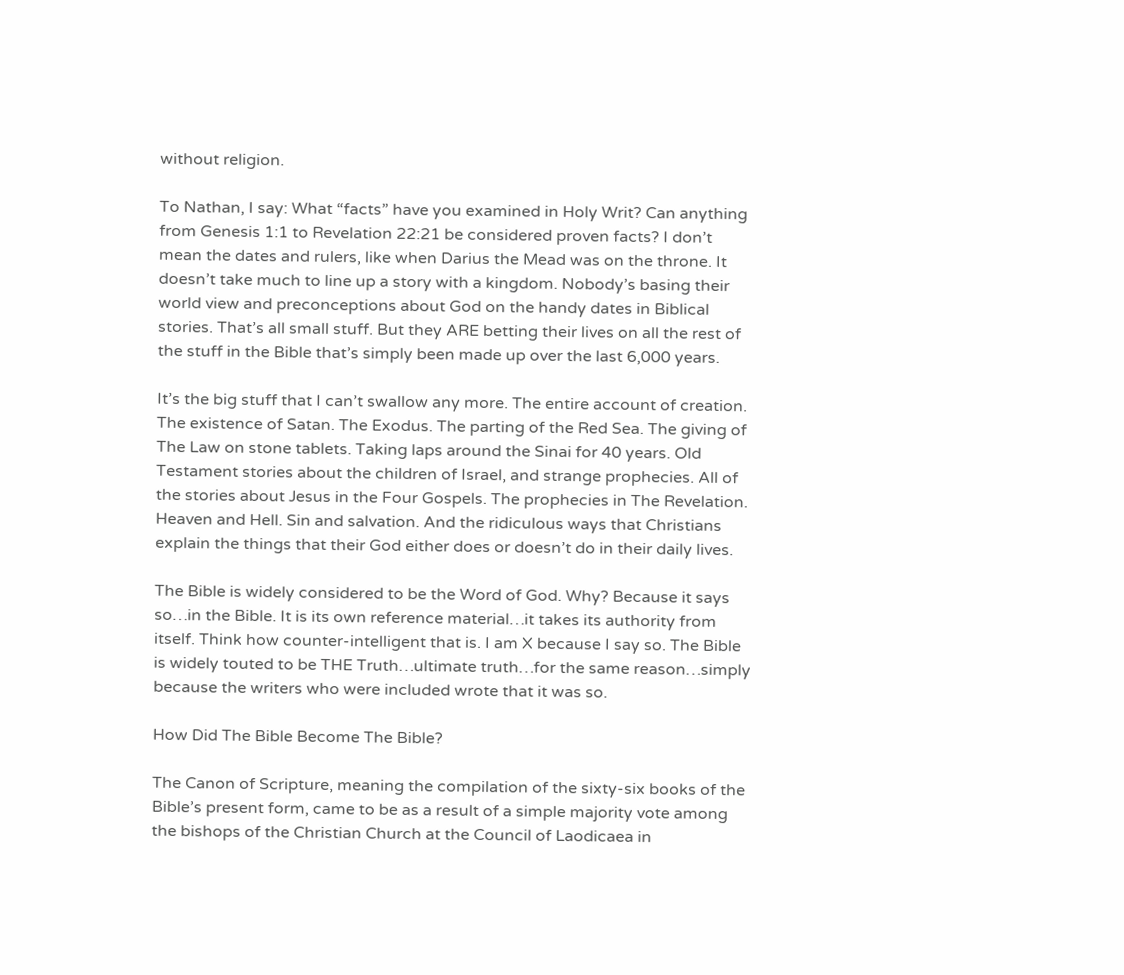without religion.

To Nathan, I say: What “facts” have you examined in Holy Writ? Can anything from Genesis 1:1 to Revelation 22:21 be considered proven facts? I don’t mean the dates and rulers, like when Darius the Mead was on the throne. It doesn’t take much to line up a story with a kingdom. Nobody’s basing their world view and preconceptions about God on the handy dates in Biblical stories. That’s all small stuff. But they ARE betting their lives on all the rest of the stuff in the Bible that’s simply been made up over the last 6,000 years.

It’s the big stuff that I can’t swallow any more. The entire account of creation. The existence of Satan. The Exodus. The parting of the Red Sea. The giving of The Law on stone tablets. Taking laps around the Sinai for 40 years. Old Testament stories about the children of Israel, and strange prophecies. All of the stories about Jesus in the Four Gospels. The prophecies in The Revelation. Heaven and Hell. Sin and salvation. And the ridiculous ways that Christians explain the things that their God either does or doesn’t do in their daily lives.

The Bible is widely considered to be the Word of God. Why? Because it says so…in the Bible. It is its own reference material…it takes its authority from itself. Think how counter-intelligent that is. I am X because I say so. The Bible is widely touted to be THE Truth…ultimate truth…for the same reason…simply because the writers who were included wrote that it was so.

How Did The Bible Become The Bible?

The Canon of Scripture, meaning the compilation of the sixty-six books of the Bible’s present form, came to be as a result of a simple majority vote among the bishops of the Christian Church at the Council of Laodicaea in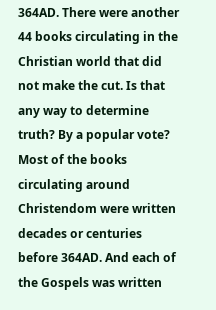364AD. There were another 44 books circulating in the Christian world that did not make the cut. Is that any way to determine truth? By a popular vote? Most of the books circulating around Christendom were written decades or centuries before 364AD. And each of the Gospels was written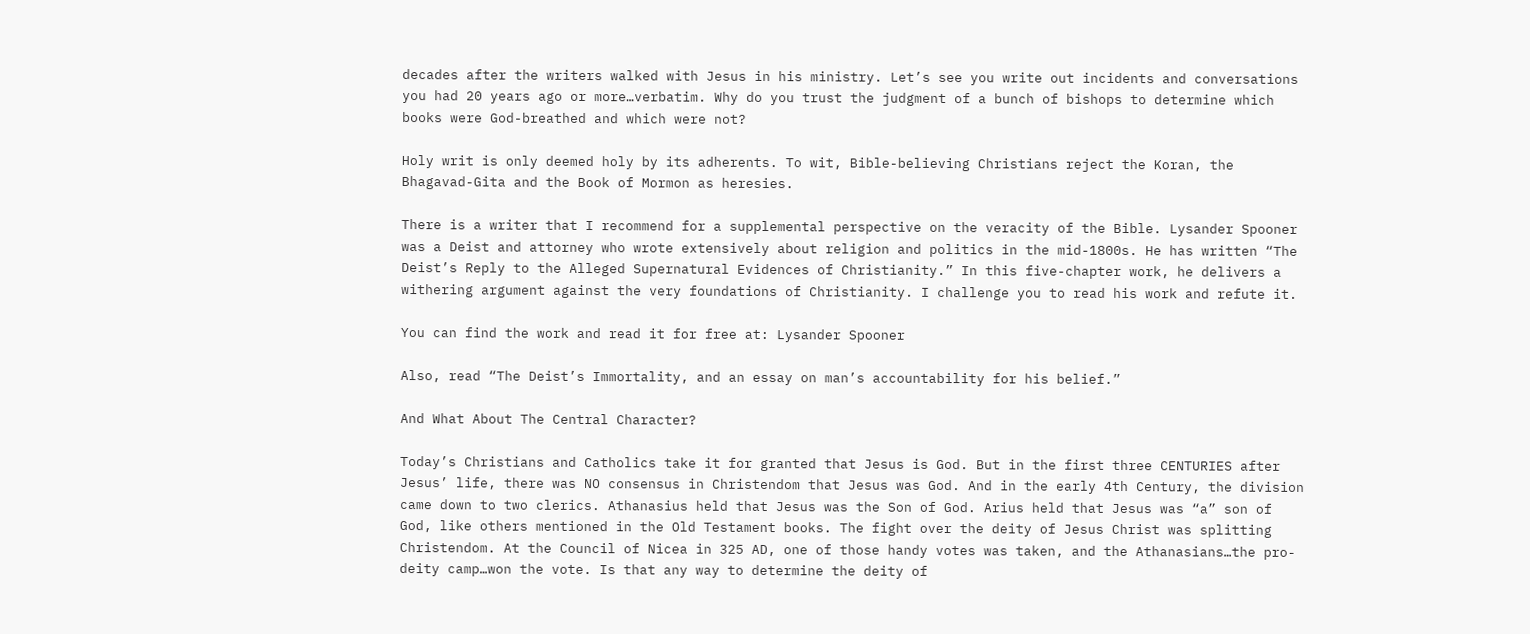decades after the writers walked with Jesus in his ministry. Let’s see you write out incidents and conversations you had 20 years ago or more…verbatim. Why do you trust the judgment of a bunch of bishops to determine which books were God-breathed and which were not?

Holy writ is only deemed holy by its adherents. To wit, Bible-believing Christians reject the Koran, the Bhagavad-Gita and the Book of Mormon as heresies.

There is a writer that I recommend for a supplemental perspective on the veracity of the Bible. Lysander Spooner was a Deist and attorney who wrote extensively about religion and politics in the mid-1800s. He has written “The Deist’s Reply to the Alleged Supernatural Evidences of Christianity.” In this five-chapter work, he delivers a withering argument against the very foundations of Christianity. I challenge you to read his work and refute it.

You can find the work and read it for free at: Lysander Spooner

Also, read “The Deist’s Immortality, and an essay on man’s accountability for his belief.”

And What About The Central Character?

Today’s Christians and Catholics take it for granted that Jesus is God. But in the first three CENTURIES after Jesus’ life, there was NO consensus in Christendom that Jesus was God. And in the early 4th Century, the division came down to two clerics. Athanasius held that Jesus was the Son of God. Arius held that Jesus was “a” son of God, like others mentioned in the Old Testament books. The fight over the deity of Jesus Christ was splitting Christendom. At the Council of Nicea in 325 AD, one of those handy votes was taken, and the Athanasians…the pro-deity camp…won the vote. Is that any way to determine the deity of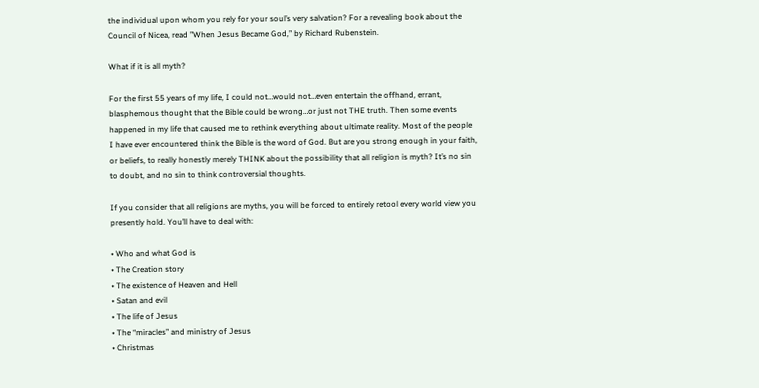the individual upon whom you rely for your soul’s very salvation? For a revealing book about the Council of Nicea, read ”When Jesus Became God,” by Richard Rubenstein.

What if it is all myth?

For the first 55 years of my life, I could not…would not…even entertain the offhand, errant, blasphemous thought that the Bible could be wrong…or just not THE truth. Then some events happened in my life that caused me to rethink everything about ultimate reality. Most of the people I have ever encountered think the Bible is the word of God. But are you strong enough in your faith, or beliefs, to really honestly merely THINK about the possibility that all religion is myth? It’s no sin to doubt, and no sin to think controversial thoughts.

If you consider that all religions are myths, you will be forced to entirely retool every world view you presently hold. You’ll have to deal with:

• Who and what God is
• The Creation story
• The existence of Heaven and Hell
• Satan and evil
• The life of Jesus
• The “miracles” and ministry of Jesus
• Christmas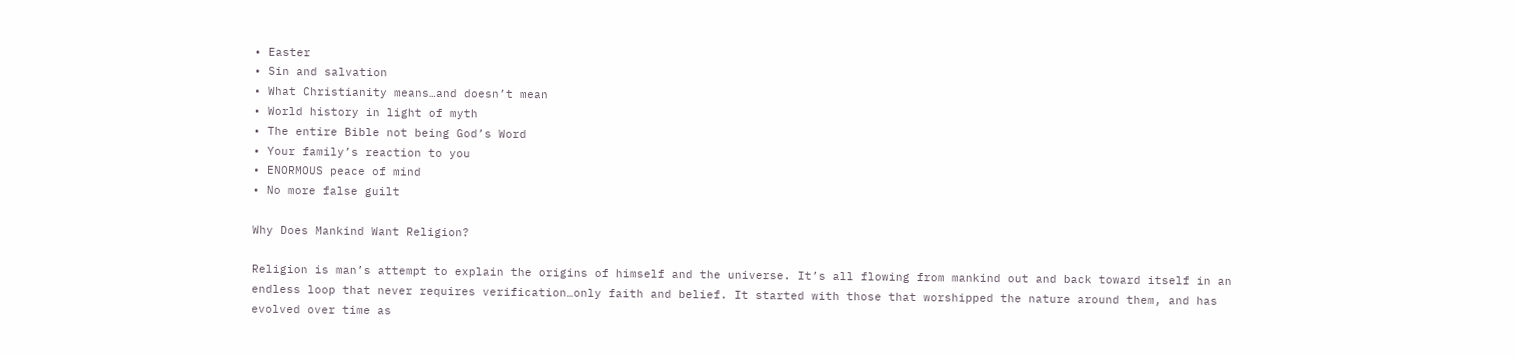• Easter
• Sin and salvation
• What Christianity means…and doesn’t mean
• World history in light of myth
• The entire Bible not being God’s Word
• Your family’s reaction to you
• ENORMOUS peace of mind
• No more false guilt

Why Does Mankind Want Religion?

Religion is man’s attempt to explain the origins of himself and the universe. It’s all flowing from mankind out and back toward itself in an endless loop that never requires verification…only faith and belief. It started with those that worshipped the nature around them, and has evolved over time as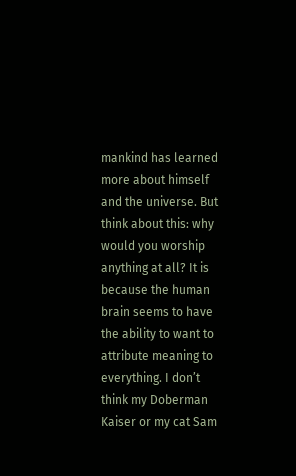mankind has learned more about himself and the universe. But think about this: why would you worship anything at all? It is because the human brain seems to have the ability to want to attribute meaning to everything. I don’t think my Doberman Kaiser or my cat Sam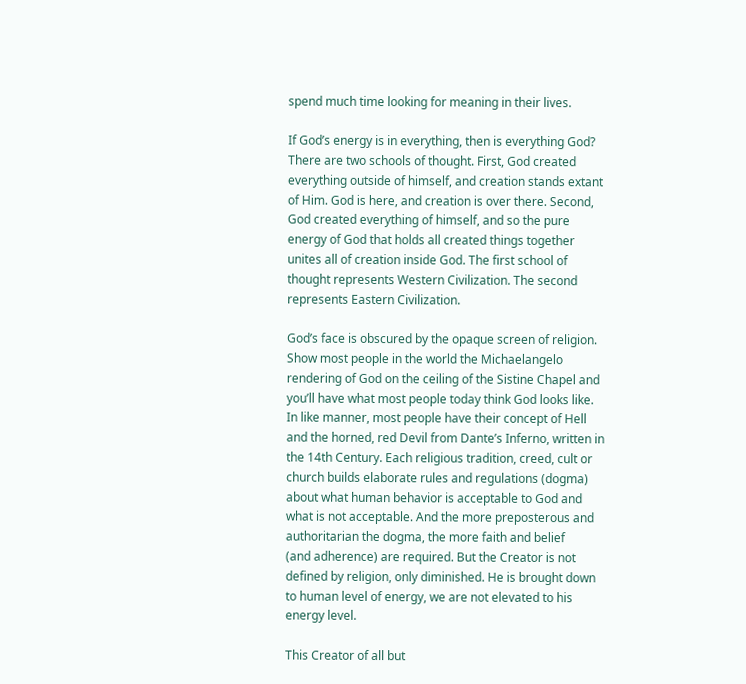spend much time looking for meaning in their lives.

If God’s energy is in everything, then is everything God? There are two schools of thought. First, God created everything outside of himself, and creation stands extant of Him. God is here, and creation is over there. Second, God created everything of himself, and so the pure energy of God that holds all created things together unites all of creation inside God. The first school of thought represents Western Civilization. The second represents Eastern Civilization.

God’s face is obscured by the opaque screen of religion. Show most people in the world the Michaelangelo rendering of God on the ceiling of the Sistine Chapel and you’ll have what most people today think God looks like. In like manner, most people have their concept of Hell and the horned, red Devil from Dante’s Inferno, written in the 14th Century. Each religious tradition, creed, cult or church builds elaborate rules and regulations (dogma) about what human behavior is acceptable to God and what is not acceptable. And the more preposterous and authoritarian the dogma, the more faith and belief
(and adherence) are required. But the Creator is not defined by religion, only diminished. He is brought down to human level of energy, we are not elevated to his energy level.

This Creator of all but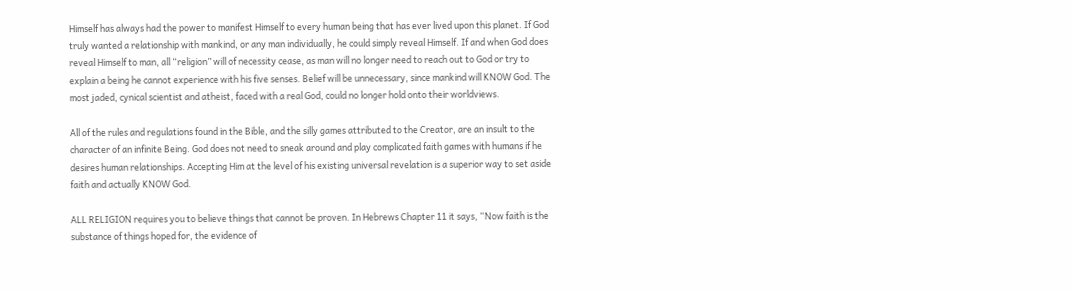Himself has always had the power to manifest Himself to every human being that has ever lived upon this planet. If God truly wanted a relationship with mankind, or any man individually, he could simply reveal Himself. If and when God does reveal Himself to man, all “religion” will of necessity cease, as man will no longer need to reach out to God or try to explain a being he cannot experience with his five senses. Belief will be unnecessary, since mankind will KNOW God. The most jaded, cynical scientist and atheist, faced with a real God, could no longer hold onto their worldviews.

All of the rules and regulations found in the Bible, and the silly games attributed to the Creator, are an insult to the character of an infinite Being. God does not need to sneak around and play complicated faith games with humans if he desires human relationships. Accepting Him at the level of his existing universal revelation is a superior way to set aside faith and actually KNOW God.

ALL RELIGION requires you to believe things that cannot be proven. In Hebrews Chapter 11 it says, “Now faith is the substance of things hoped for, the evidence of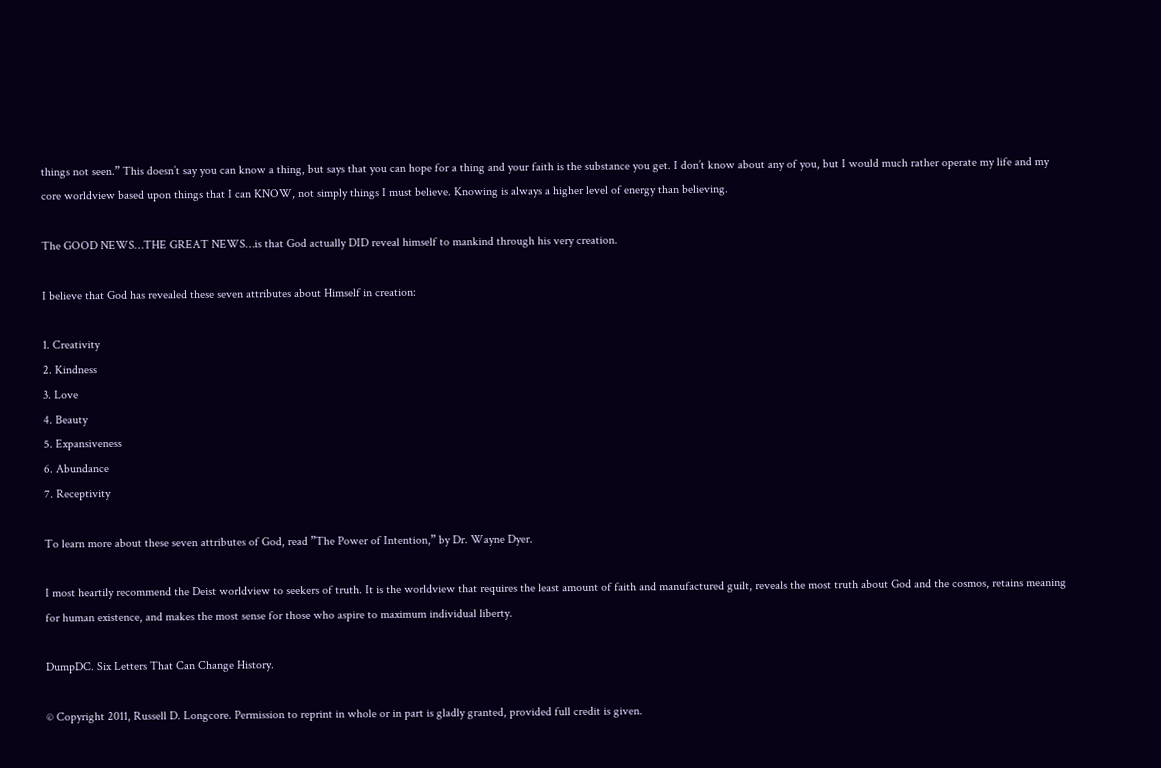things not seen.” This doesn’t say you can know a thing, but says that you can hope for a thing and your faith is the substance you get. I don’t know about any of you, but I would much rather operate my life and my core worldview based upon things that I can KNOW, not simply things I must believe. Knowing is always a higher level of energy than believing.

The GOOD NEWS…THE GREAT NEWS…is that God actually DID reveal himself to mankind through his very creation.

I believe that God has revealed these seven attributes about Himself in creation:

1. Creativity
2. Kindness
3. Love
4. Beauty
5. Expansiveness
6. Abundance
7. Receptivity

To learn more about these seven attributes of God, read ”The Power of Intention,” by Dr. Wayne Dyer.

I most heartily recommend the Deist worldview to seekers of truth. It is the worldview that requires the least amount of faith and manufactured guilt, reveals the most truth about God and the cosmos, retains meaning for human existence, and makes the most sense for those who aspire to maximum individual liberty.

DumpDC. Six Letters That Can Change History.

© Copyright 2011, Russell D. Longcore. Permission to reprint in whole or in part is gladly granted, provided full credit is given.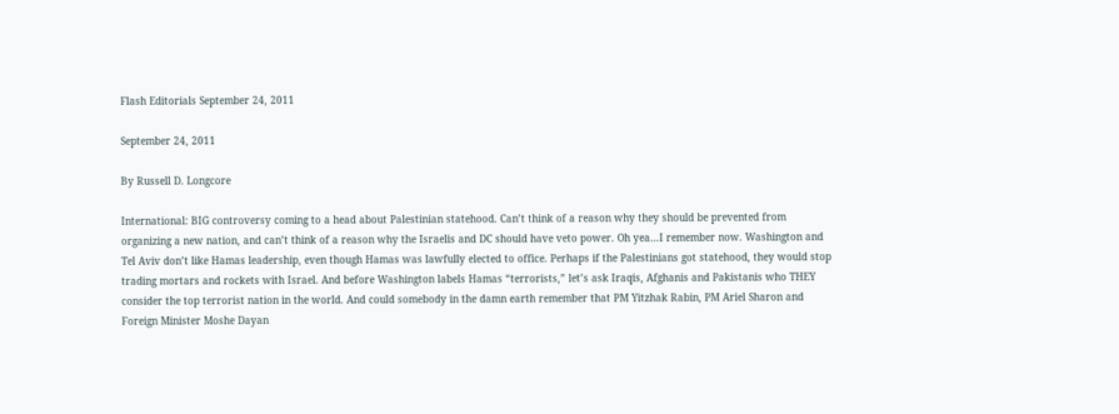Flash Editorials September 24, 2011

September 24, 2011

By Russell D. Longcore

International: BIG controversy coming to a head about Palestinian statehood. Can’t think of a reason why they should be prevented from organizing a new nation, and can’t think of a reason why the Israelis and DC should have veto power. Oh yea…I remember now. Washington and Tel Aviv don’t like Hamas leadership, even though Hamas was lawfully elected to office. Perhaps if the Palestinians got statehood, they would stop trading mortars and rockets with Israel. And before Washington labels Hamas “terrorists,” let’s ask Iraqis, Afghanis and Pakistanis who THEY consider the top terrorist nation in the world. And could somebody in the damn earth remember that PM Yitzhak Rabin, PM Ariel Sharon and Foreign Minister Moshe Dayan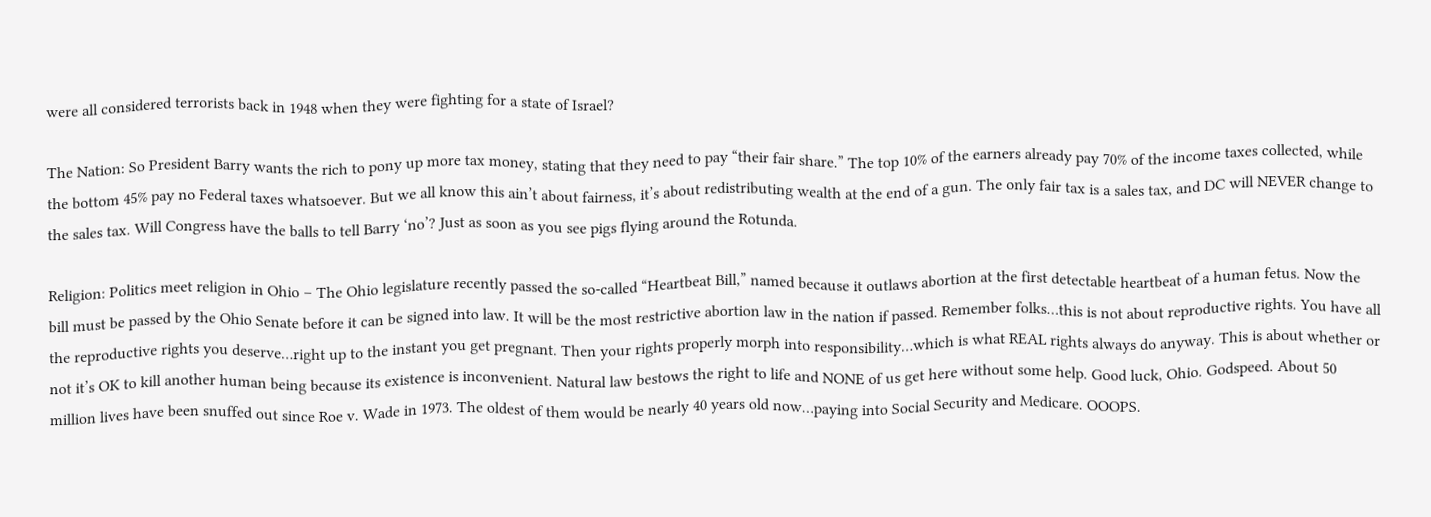were all considered terrorists back in 1948 when they were fighting for a state of Israel?

The Nation: So President Barry wants the rich to pony up more tax money, stating that they need to pay “their fair share.” The top 10% of the earners already pay 70% of the income taxes collected, while the bottom 45% pay no Federal taxes whatsoever. But we all know this ain’t about fairness, it’s about redistributing wealth at the end of a gun. The only fair tax is a sales tax, and DC will NEVER change to the sales tax. Will Congress have the balls to tell Barry ‘no’? Just as soon as you see pigs flying around the Rotunda.

Religion: Politics meet religion in Ohio – The Ohio legislature recently passed the so-called “Heartbeat Bill,” named because it outlaws abortion at the first detectable heartbeat of a human fetus. Now the bill must be passed by the Ohio Senate before it can be signed into law. It will be the most restrictive abortion law in the nation if passed. Remember folks…this is not about reproductive rights. You have all the reproductive rights you deserve…right up to the instant you get pregnant. Then your rights properly morph into responsibility…which is what REAL rights always do anyway. This is about whether or not it’s OK to kill another human being because its existence is inconvenient. Natural law bestows the right to life and NONE of us get here without some help. Good luck, Ohio. Godspeed. About 50 million lives have been snuffed out since Roe v. Wade in 1973. The oldest of them would be nearly 40 years old now…paying into Social Security and Medicare. OOOPS.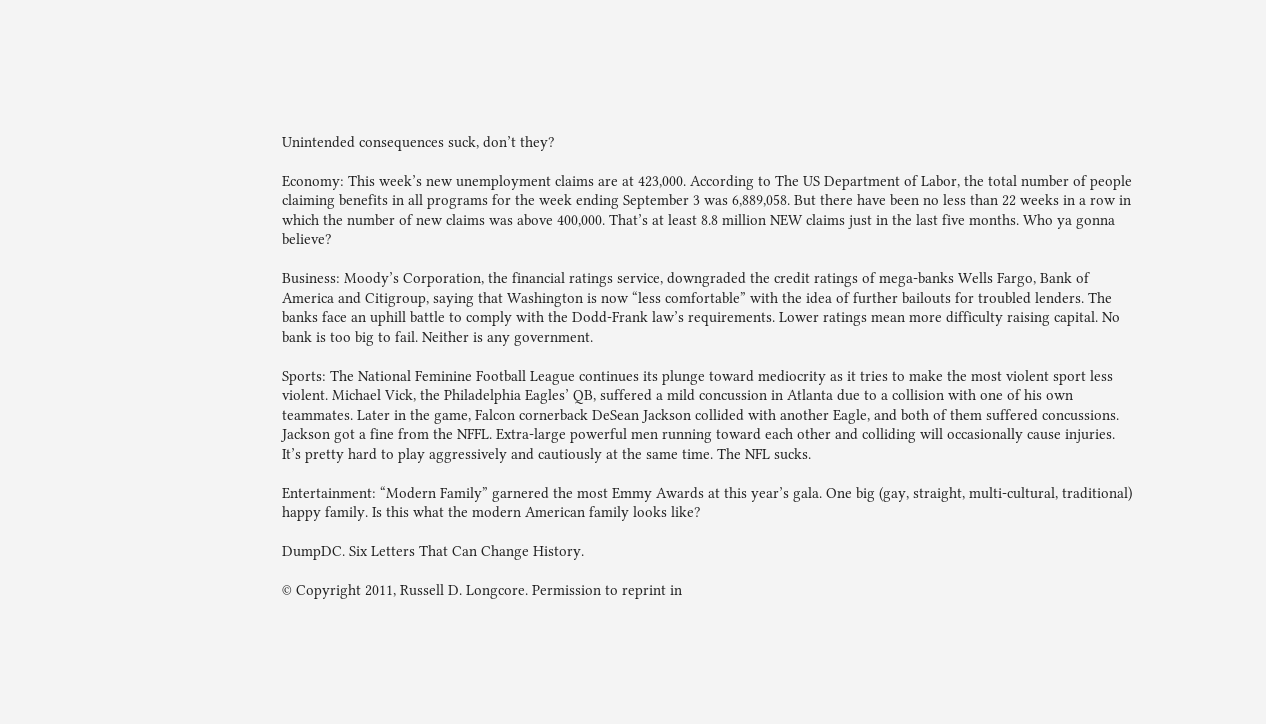Unintended consequences suck, don’t they?

Economy: This week’s new unemployment claims are at 423,000. According to The US Department of Labor, the total number of people claiming benefits in all programs for the week ending September 3 was 6,889,058. But there have been no less than 22 weeks in a row in which the number of new claims was above 400,000. That’s at least 8.8 million NEW claims just in the last five months. Who ya gonna believe?

Business: Moody’s Corporation, the financial ratings service, downgraded the credit ratings of mega-banks Wells Fargo, Bank of America and Citigroup, saying that Washington is now “less comfortable” with the idea of further bailouts for troubled lenders. The banks face an uphill battle to comply with the Dodd-Frank law’s requirements. Lower ratings mean more difficulty raising capital. No bank is too big to fail. Neither is any government.

Sports: The National Feminine Football League continues its plunge toward mediocrity as it tries to make the most violent sport less violent. Michael Vick, the Philadelphia Eagles’ QB, suffered a mild concussion in Atlanta due to a collision with one of his own teammates. Later in the game, Falcon cornerback DeSean Jackson collided with another Eagle, and both of them suffered concussions. Jackson got a fine from the NFFL. Extra-large powerful men running toward each other and colliding will occasionally cause injuries. It’s pretty hard to play aggressively and cautiously at the same time. The NFL sucks.

Entertainment: “Modern Family” garnered the most Emmy Awards at this year’s gala. One big (gay, straight, multi-cultural, traditional) happy family. Is this what the modern American family looks like?

DumpDC. Six Letters That Can Change History.

© Copyright 2011, Russell D. Longcore. Permission to reprint in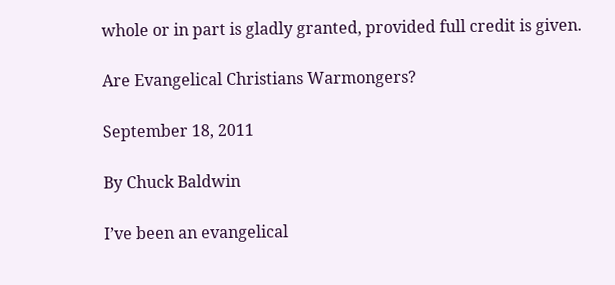whole or in part is gladly granted, provided full credit is given.

Are Evangelical Christians Warmongers?

September 18, 2011

By Chuck Baldwin

I’ve been an evangelical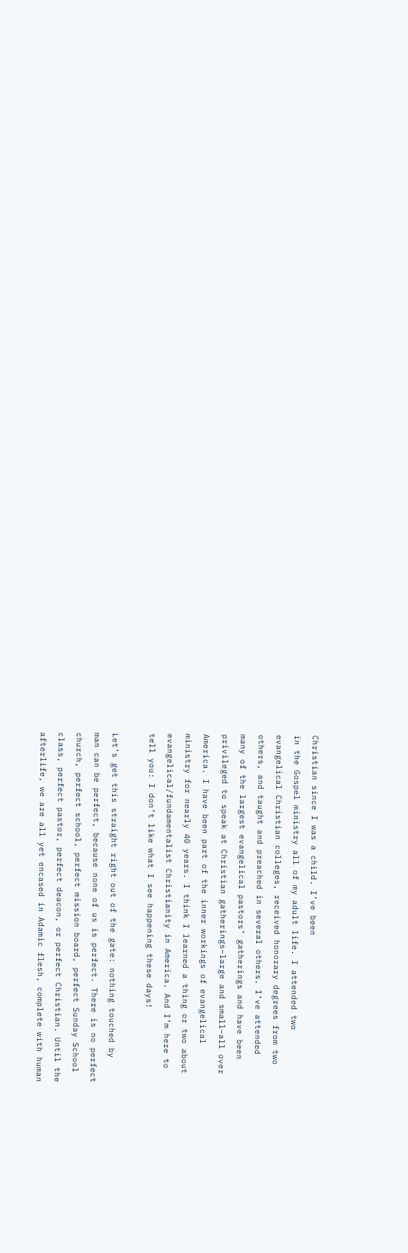Christian since I was a child. I’ve been
in the Gospel ministry all of my adult life. I attended two
evangelical Christian colleges, received honorary degrees from two
others, and taught and preached in several others. I’ve attended
many of the largest evangelical pastors’ gatherings and have been
privileged to speak at Christian gatherings–large and small–all over
America. I have been part of the inner workings of evangelical
ministry for nearly 40 years. I think I learned a thing or two about
evangelical/fundamentalist Christianity in America. And I’m here to
tell you: I don’t like what I see happening these days!

Let’s get this straight right out of the gate: nothing touched by
man can be perfect, because none of us is perfect. There is no perfect
church, perfect school, perfect mission board, perfect Sunday School
class, perfect pastor, perfect deacon, or perfect Christian. Until the
afterlife, we are all yet encased in Adamic flesh, complete with human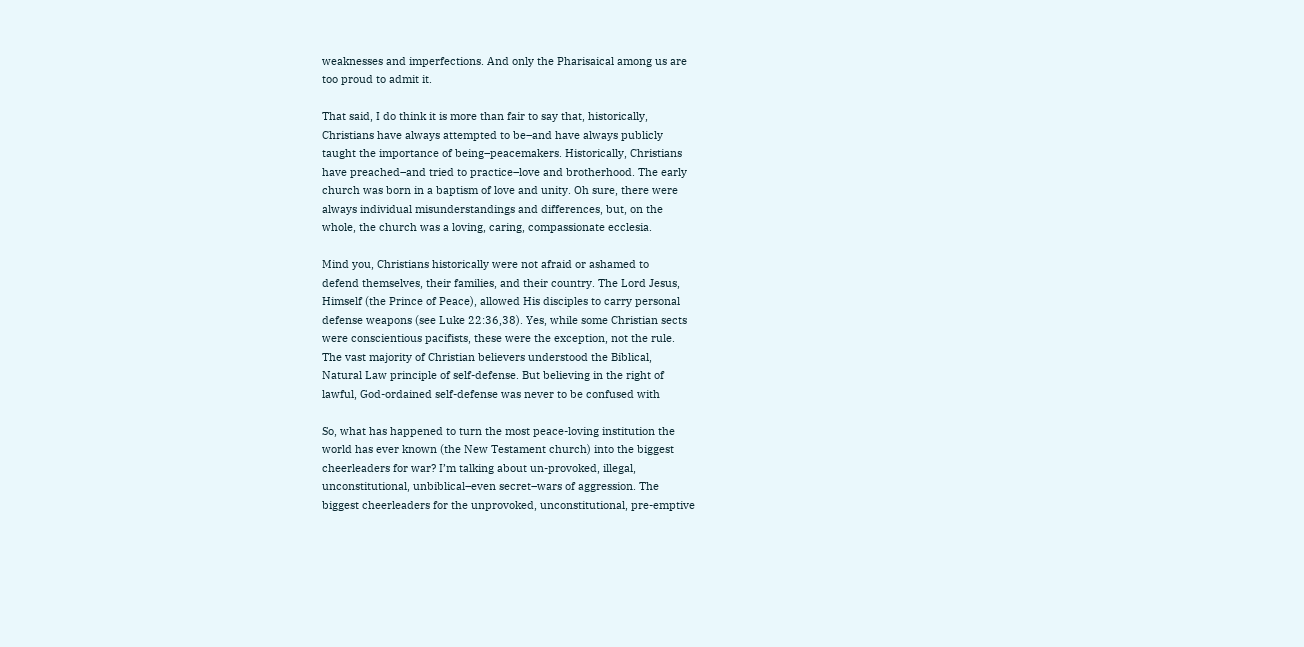weaknesses and imperfections. And only the Pharisaical among us are
too proud to admit it.

That said, I do think it is more than fair to say that, historically,
Christians have always attempted to be–and have always publicly
taught the importance of being–peacemakers. Historically, Christians
have preached–and tried to practice–love and brotherhood. The early
church was born in a baptism of love and unity. Oh sure, there were
always individual misunderstandings and differences, but, on the
whole, the church was a loving, caring, compassionate ecclesia.

Mind you, Christians historically were not afraid or ashamed to
defend themselves, their families, and their country. The Lord Jesus,
Himself (the Prince of Peace), allowed His disciples to carry personal
defense weapons (see Luke 22:36,38). Yes, while some Christian sects
were conscientious pacifists, these were the exception, not the rule.
The vast majority of Christian believers understood the Biblical,
Natural Law principle of self-defense. But believing in the right of
lawful, God-ordained self-defense was never to be confused with

So, what has happened to turn the most peace-loving institution the
world has ever known (the New Testament church) into the biggest
cheerleaders for war? I’m talking about un-provoked, illegal,
unconstitutional, unbiblical–even secret–wars of aggression. The
biggest cheerleaders for the unprovoked, unconstitutional, pre-emptive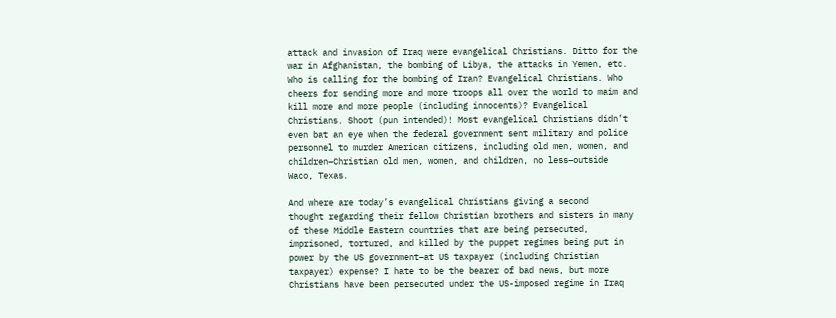attack and invasion of Iraq were evangelical Christians. Ditto for the
war in Afghanistan, the bombing of Libya, the attacks in Yemen, etc.
Who is calling for the bombing of Iran? Evangelical Christians. Who
cheers for sending more and more troops all over the world to maim and
kill more and more people (including innocents)? Evangelical
Christians. Shoot (pun intended)! Most evangelical Christians didn’t
even bat an eye when the federal government sent military and police
personnel to murder American citizens, including old men, women, and
children–Christian old men, women, and children, no less–outside
Waco, Texas.

And where are today’s evangelical Christians giving a second
thought regarding their fellow Christian brothers and sisters in many
of these Middle Eastern countries that are being persecuted,
imprisoned, tortured, and killed by the puppet regimes being put in
power by the US government–at US taxpayer (including Christian
taxpayer) expense? I hate to be the bearer of bad news, but more
Christians have been persecuted under the US-imposed regime in Iraq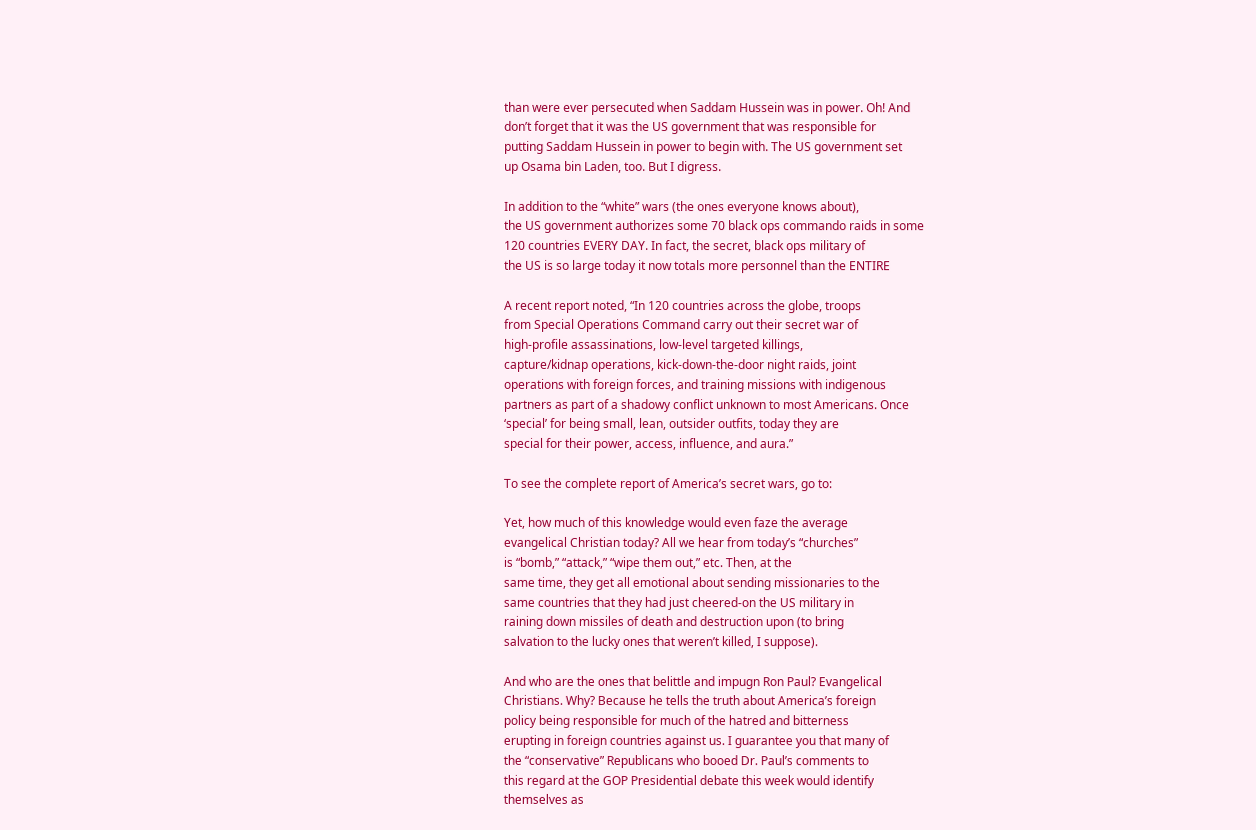than were ever persecuted when Saddam Hussein was in power. Oh! And
don’t forget that it was the US government that was responsible for
putting Saddam Hussein in power to begin with. The US government set
up Osama bin Laden, too. But I digress.

In addition to the “white” wars (the ones everyone knows about),
the US government authorizes some 70 black ops commando raids in some
120 countries EVERY DAY. In fact, the secret, black ops military of
the US is so large today it now totals more personnel than the ENTIRE

A recent report noted, “In 120 countries across the globe, troops
from Special Operations Command carry out their secret war of
high-profile assassinations, low-level targeted killings,
capture/kidnap operations, kick-down-the-door night raids, joint
operations with foreign forces, and training missions with indigenous
partners as part of a shadowy conflict unknown to most Americans. Once
‘special’ for being small, lean, outsider outfits, today they are
special for their power, access, influence, and aura.”

To see the complete report of America’s secret wars, go to:

Yet, how much of this knowledge would even faze the average
evangelical Christian today? All we hear from today’s “churches”
is “bomb,” “attack,” “wipe them out,” etc. Then, at the
same time, they get all emotional about sending missionaries to the
same countries that they had just cheered-on the US military in
raining down missiles of death and destruction upon (to bring
salvation to the lucky ones that weren’t killed, I suppose).

And who are the ones that belittle and impugn Ron Paul? Evangelical
Christians. Why? Because he tells the truth about America’s foreign
policy being responsible for much of the hatred and bitterness
erupting in foreign countries against us. I guarantee you that many of
the “conservative” Republicans who booed Dr. Paul’s comments to
this regard at the GOP Presidential debate this week would identify
themselves as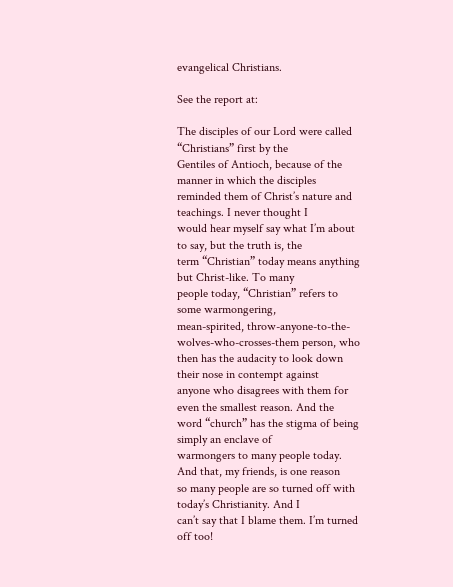evangelical Christians.

See the report at:

The disciples of our Lord were called “Christians” first by the
Gentiles of Antioch, because of the manner in which the disciples
reminded them of Christ’s nature and teachings. I never thought I
would hear myself say what I’m about to say, but the truth is, the
term “Christian” today means anything but Christ-like. To many
people today, “Christian” refers to some warmongering,
mean-spirited, throw-anyone-to-the-wolves-who-crosses-them person, who
then has the audacity to look down their nose in contempt against
anyone who disagrees with them for even the smallest reason. And the
word “church” has the stigma of being simply an enclave of
warmongers to many people today. And that, my friends, is one reason
so many people are so turned off with today’s Christianity. And I
can’t say that I blame them. I’m turned off too!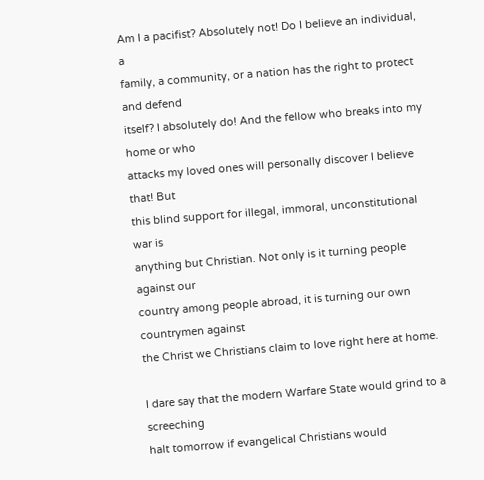Am I a pacifist? Absolutely not! Do I believe an individual, a
family, a community, or a nation has the right to protect and defend
itself? I absolutely do! And the fellow who breaks into my home or who
attacks my loved ones will personally discover I believe that! But
this blind support for illegal, immoral, unconstitutional war is
anything but Christian. Not only is it turning people against our
country among people abroad, it is turning our own countrymen against
the Christ we Christians claim to love right here at home.

I dare say that the modern Warfare State would grind to a screeching
halt tomorrow if evangelical Christians would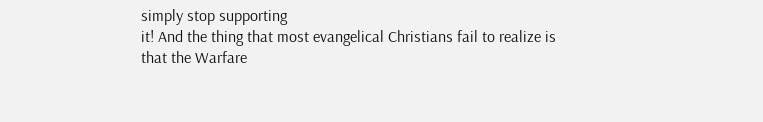simply stop supporting
it! And the thing that most evangelical Christians fail to realize is
that the Warfare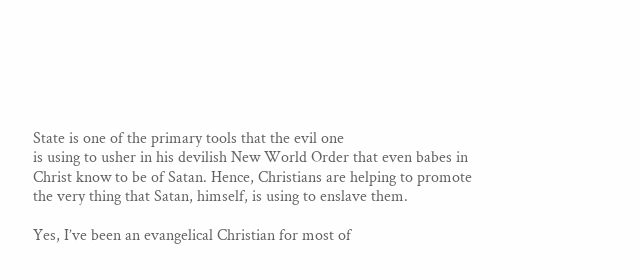State is one of the primary tools that the evil one
is using to usher in his devilish New World Order that even babes in
Christ know to be of Satan. Hence, Christians are helping to promote
the very thing that Satan, himself, is using to enslave them.

Yes, I’ve been an evangelical Christian for most of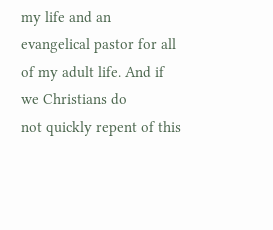my life and an
evangelical pastor for all of my adult life. And if we Christians do
not quickly repent of this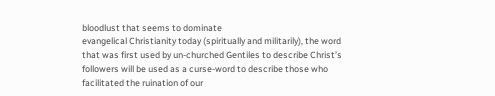bloodlust that seems to dominate
evangelical Christianity today (spiritually and militarily), the word
that was first used by un-churched Gentiles to describe Christ’s
followers will be used as a curse-word to describe those who
facilitated the ruination of our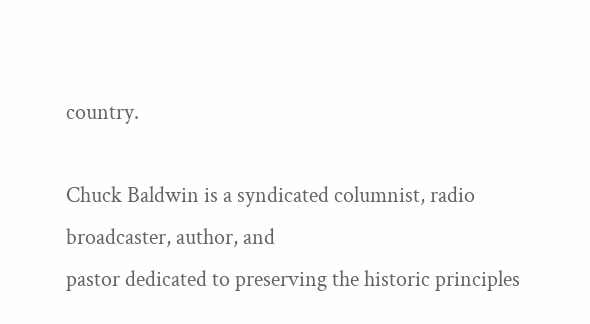country.

Chuck Baldwin is a syndicated columnist, radio broadcaster, author, and
pastor dedicated to preserving the historic principles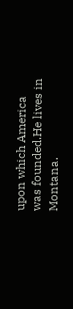upon which America
was founded.He lives in Montana.